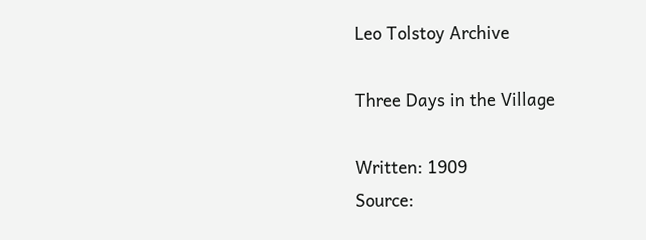Leo Tolstoy Archive

Three Days in the Village

Written: 1909
Source: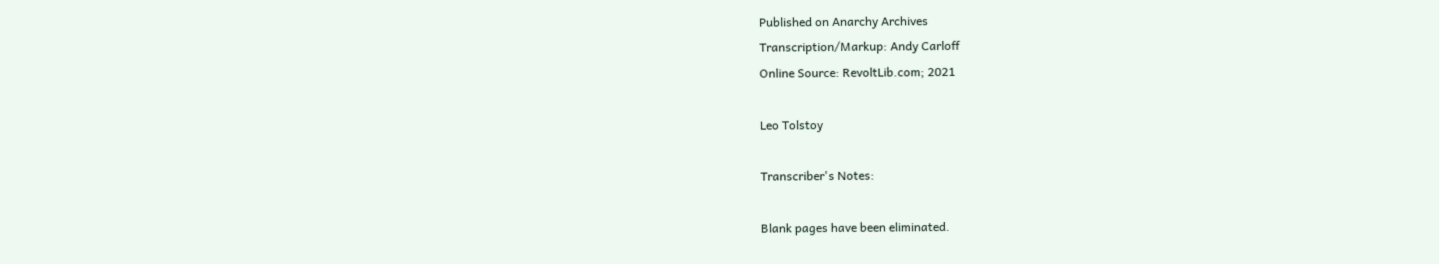Published on Anarchy Archives
Transcription/Markup: Andy Carloff
Online Source: RevoltLib.com; 2021

Leo Tolstoy

Transcriber's Notes:

Blank pages have been eliminated.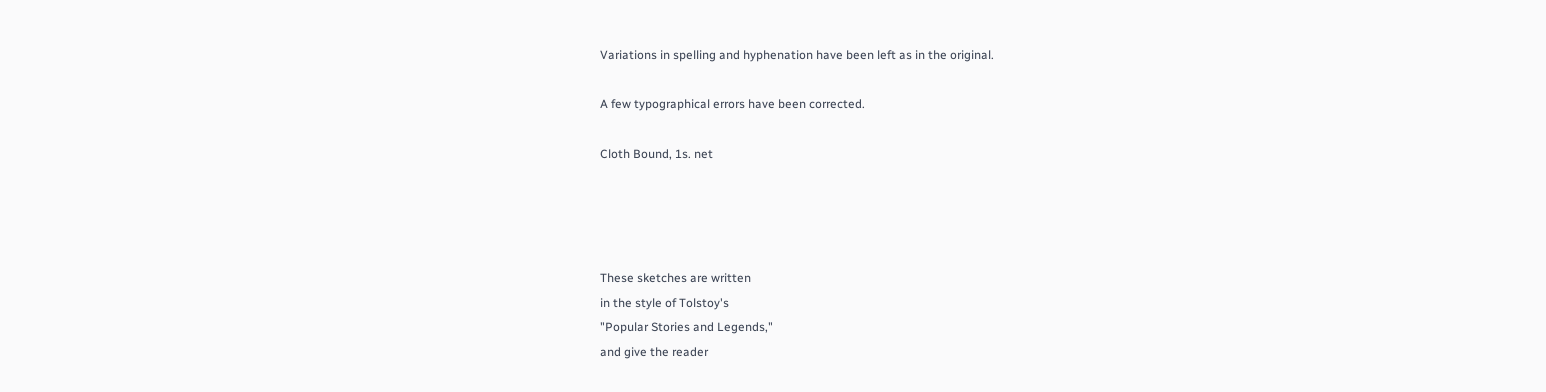Variations in spelling and hyphenation have been left as in the original.

A few typographical errors have been corrected.

Cloth Bound, 1s. net




These sketches are written
in the style of Tolstoy's
"Popular Stories and Legends,"
and give the reader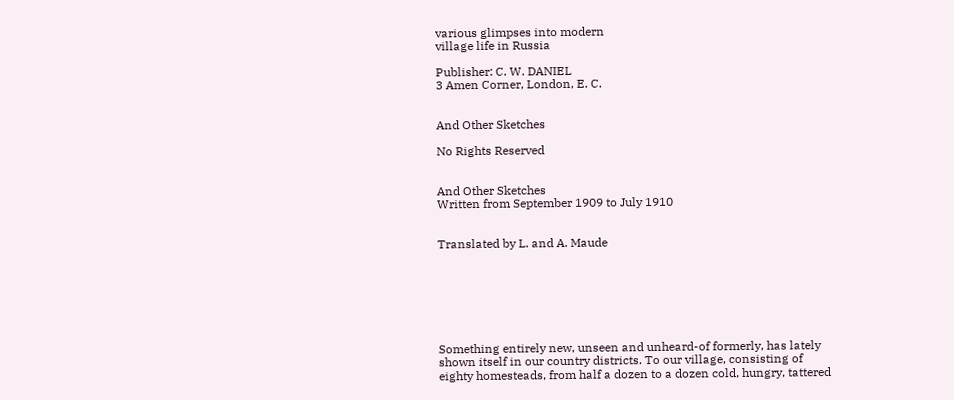various glimpses into modern
village life in Russia

Publisher: C. W. DANIEL
3 Amen Corner, London, E. C.


And Other Sketches

No Rights Reserved


And Other Sketches
Written from September 1909 to July 1910


Translated by L. and A. Maude







Something entirely new, unseen and unheard-of formerly, has lately shown itself in our country districts. To our village, consisting of eighty homesteads, from half a dozen to a dozen cold, hungry, tattered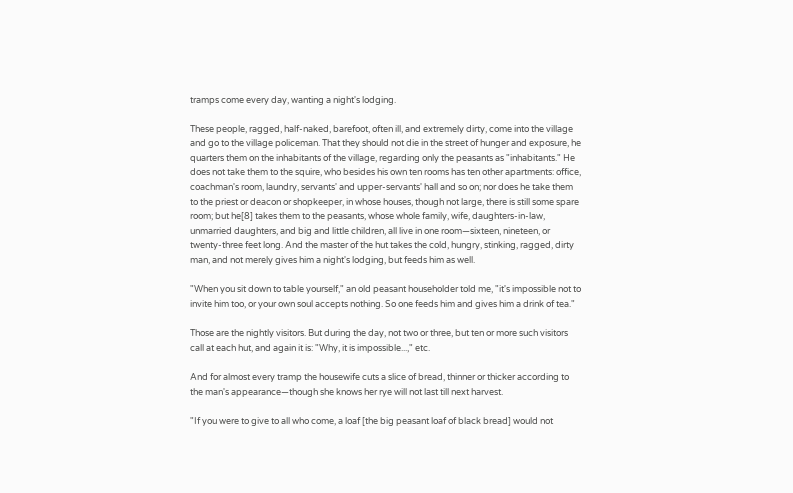tramps come every day, wanting a night's lodging.

These people, ragged, half-naked, barefoot, often ill, and extremely dirty, come into the village and go to the village policeman. That they should not die in the street of hunger and exposure, he quarters them on the inhabitants of the village, regarding only the peasants as "inhabitants." He does not take them to the squire, who besides his own ten rooms has ten other apartments: office, coachman's room, laundry, servants' and upper-servants' hall and so on; nor does he take them to the priest or deacon or shopkeeper, in whose houses, though not large, there is still some spare room; but he[8] takes them to the peasants, whose whole family, wife, daughters-in-law, unmarried daughters, and big and little children, all live in one room—sixteen, nineteen, or twenty-three feet long. And the master of the hut takes the cold, hungry, stinking, ragged, dirty man, and not merely gives him a night's lodging, but feeds him as well.

"When you sit down to table yourself," an old peasant householder told me, "it's impossible not to invite him too, or your own soul accepts nothing. So one feeds him and gives him a drink of tea."

Those are the nightly visitors. But during the day, not two or three, but ten or more such visitors call at each hut, and again it is: "Why, it is impossible...," etc.

And for almost every tramp the housewife cuts a slice of bread, thinner or thicker according to the man's appearance—though she knows her rye will not last till next harvest.

"If you were to give to all who come, a loaf [the big peasant loaf of black bread] would not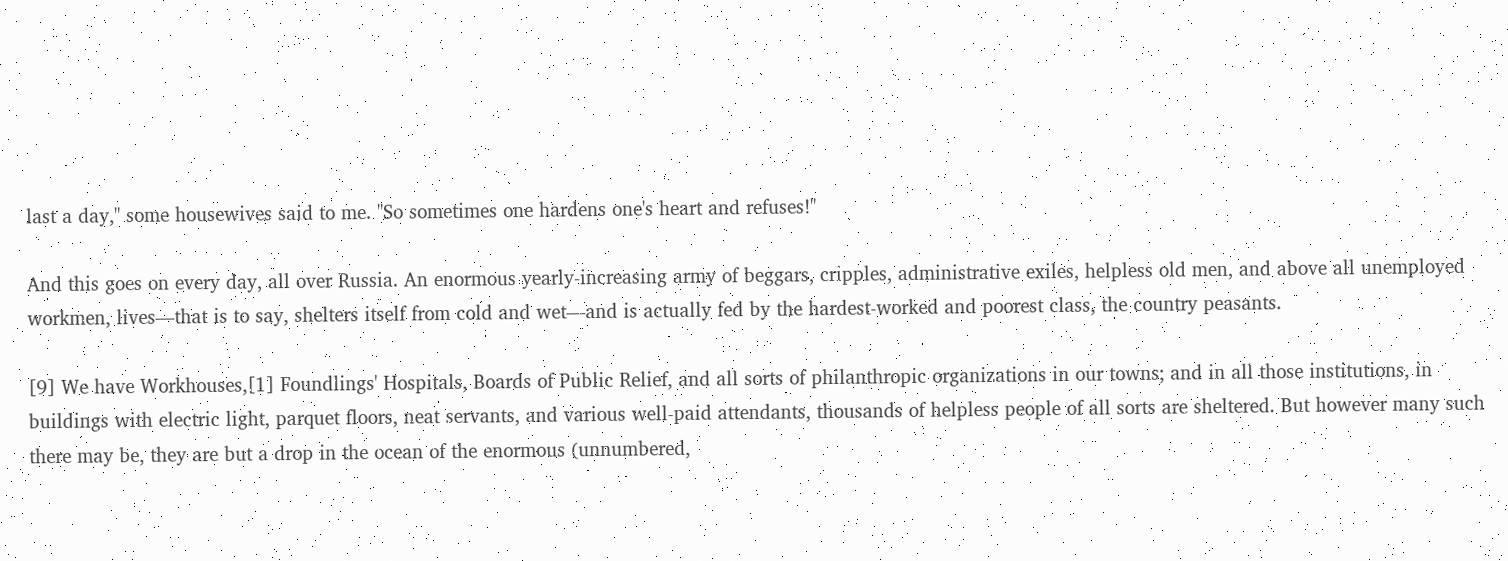last a day," some housewives said to me. "So sometimes one hardens one's heart and refuses!"

And this goes on every day, all over Russia. An enormous yearly-increasing army of beggars, cripples, administrative exiles, helpless old men, and above all unemployed workmen, lives—that is to say, shelters itself from cold and wet—and is actually fed by the hardest-worked and poorest class, the country peasants.

[9] We have Workhouses,[1] Foundlings' Hospitals, Boards of Public Relief, and all sorts of philanthropic organizations in our towns; and in all those institutions, in buildings with electric light, parquet floors, neat servants, and various well-paid attendants, thousands of helpless people of all sorts are sheltered. But however many such there may be, they are but a drop in the ocean of the enormous (unnumbered,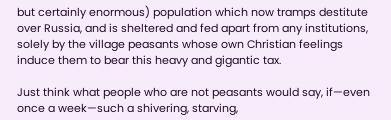but certainly enormous) population which now tramps destitute over Russia, and is sheltered and fed apart from any institutions, solely by the village peasants whose own Christian feelings induce them to bear this heavy and gigantic tax.

Just think what people who are not peasants would say, if—even once a week—such a shivering, starving,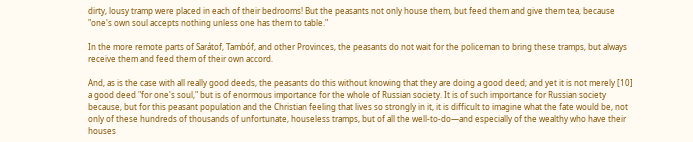dirty, lousy tramp were placed in each of their bedrooms! But the peasants not only house them, but feed them and give them tea, because "one's own soul accepts nothing unless one has them to table."

In the more remote parts of Sarátof, Tambóf, and other Provinces, the peasants do not wait for the policeman to bring these tramps, but always receive them and feed them of their own accord.

And, as is the case with all really good deeds, the peasants do this without knowing that they are doing a good deed; and yet it is not merely [10] a good deed "for one's soul," but is of enormous importance for the whole of Russian society. It is of such importance for Russian society because, but for this peasant population and the Christian feeling that lives so strongly in it, it is difficult to imagine what the fate would be, not only of these hundreds of thousands of unfortunate, houseless tramps, but of all the well-to-do—and especially of the wealthy who have their houses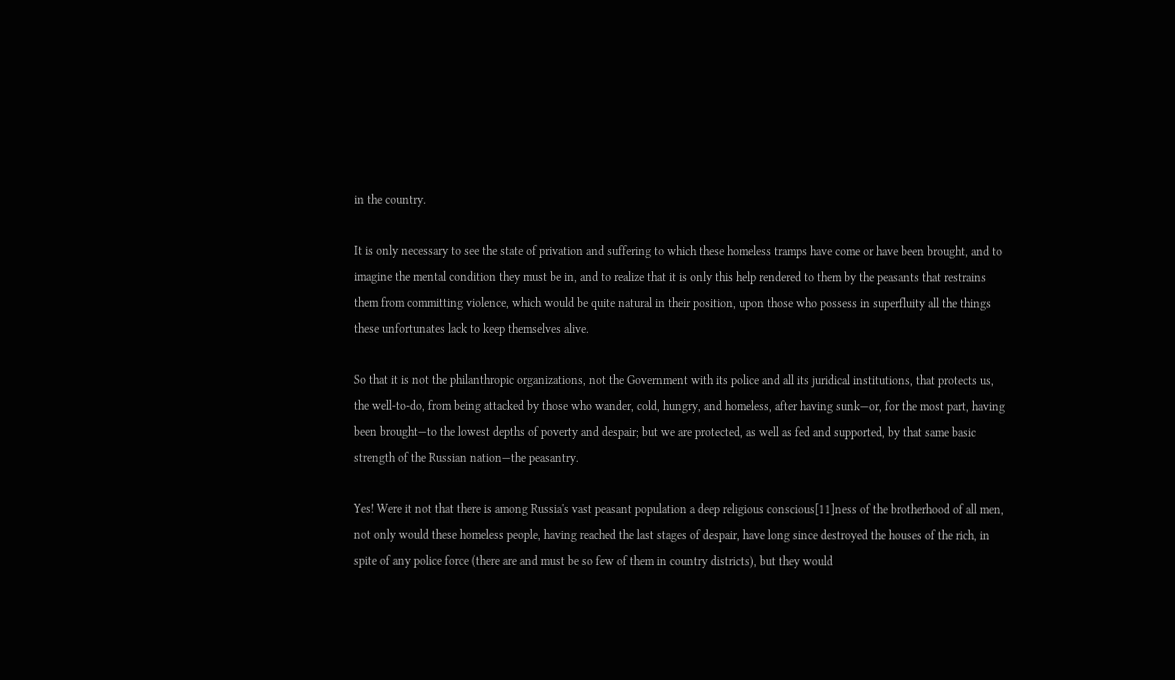in the country.

It is only necessary to see the state of privation and suffering to which these homeless tramps have come or have been brought, and to imagine the mental condition they must be in, and to realize that it is only this help rendered to them by the peasants that restrains them from committing violence, which would be quite natural in their position, upon those who possess in superfluity all the things these unfortunates lack to keep themselves alive.

So that it is not the philanthropic organizations, not the Government with its police and all its juridical institutions, that protects us, the well-to-do, from being attacked by those who wander, cold, hungry, and homeless, after having sunk—or, for the most part, having been brought—to the lowest depths of poverty and despair; but we are protected, as well as fed and supported, by that same basic strength of the Russian nation—the peasantry.

Yes! Were it not that there is among Russia's vast peasant population a deep religious conscious[11]ness of the brotherhood of all men, not only would these homeless people, having reached the last stages of despair, have long since destroyed the houses of the rich, in spite of any police force (there are and must be so few of them in country districts), but they would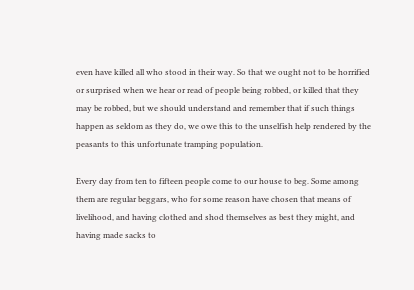even have killed all who stood in their way. So that we ought not to be horrified or surprised when we hear or read of people being robbed, or killed that they may be robbed, but we should understand and remember that if such things happen as seldom as they do, we owe this to the unselfish help rendered by the peasants to this unfortunate tramping population.

Every day from ten to fifteen people come to our house to beg. Some among them are regular beggars, who for some reason have chosen that means of livelihood, and having clothed and shod themselves as best they might, and having made sacks to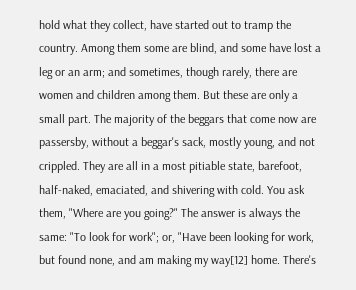hold what they collect, have started out to tramp the country. Among them some are blind, and some have lost a leg or an arm; and sometimes, though rarely, there are women and children among them. But these are only a small part. The majority of the beggars that come now are passersby, without a beggar's sack, mostly young, and not crippled. They are all in a most pitiable state, barefoot, half-naked, emaciated, and shivering with cold. You ask them, "Where are you going?" The answer is always the same: "To look for work"; or, "Have been looking for work, but found none, and am making my way[12] home. There's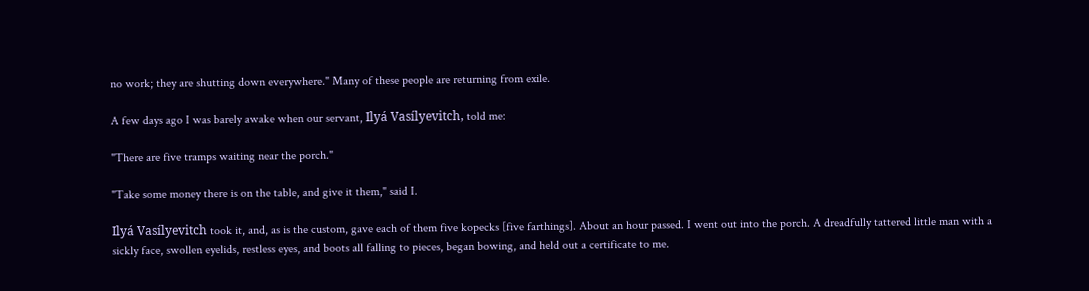no work; they are shutting down everywhere." Many of these people are returning from exile.

A few days ago I was barely awake when our servant, Ilyá Vasílyevitch, told me:

"There are five tramps waiting near the porch."

"Take some money there is on the table, and give it them," said I.

Ilyá Vasílyevitch took it, and, as is the custom, gave each of them five kopecks [five farthings]. About an hour passed. I went out into the porch. A dreadfully tattered little man with a sickly face, swollen eyelids, restless eyes, and boots all falling to pieces, began bowing, and held out a certificate to me.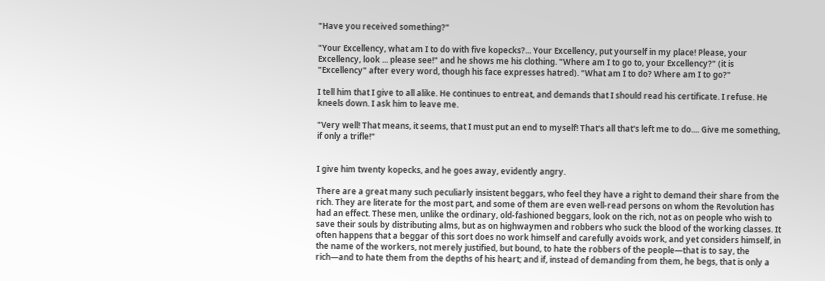"Have you received something?"

"Your Excellency, what am I to do with five kopecks?... Your Excellency, put yourself in my place! Please, your Excellency, look ... please see!" and he shows me his clothing. "Where am I to go to, your Excellency?" (it is "Excellency" after every word, though his face expresses hatred). "What am I to do? Where am I to go?"

I tell him that I give to all alike. He continues to entreat, and demands that I should read his certificate. I refuse. He kneels down. I ask him to leave me.

"Very well! That means, it seems, that I must put an end to myself! That's all that's left me to do.... Give me something, if only a trifle!"


I give him twenty kopecks, and he goes away, evidently angry.

There are a great many such peculiarly insistent beggars, who feel they have a right to demand their share from the rich. They are literate for the most part, and some of them are even well-read persons on whom the Revolution has had an effect. These men, unlike the ordinary, old-fashioned beggars, look on the rich, not as on people who wish to save their souls by distributing alms, but as on highwaymen and robbers who suck the blood of the working classes. It often happens that a beggar of this sort does no work himself and carefully avoids work, and yet considers himself, in the name of the workers, not merely justified, but bound, to hate the robbers of the people—that is to say, the rich—and to hate them from the depths of his heart; and if, instead of demanding from them, he begs, that is only a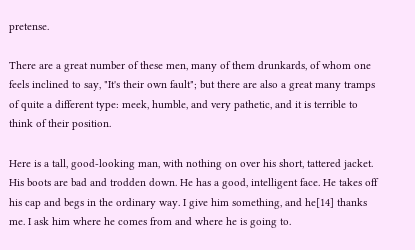pretense.

There are a great number of these men, many of them drunkards, of whom one feels inclined to say, "It's their own fault"; but there are also a great many tramps of quite a different type: meek, humble, and very pathetic, and it is terrible to think of their position.

Here is a tall, good-looking man, with nothing on over his short, tattered jacket. His boots are bad and trodden down. He has a good, intelligent face. He takes off his cap and begs in the ordinary way. I give him something, and he[14] thanks me. I ask him where he comes from and where he is going to.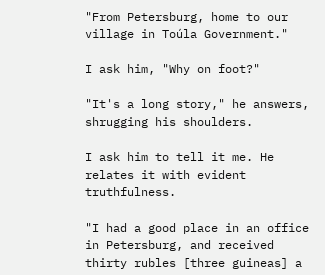"From Petersburg, home to our village in Toúla Government."

I ask him, "Why on foot?"

"It's a long story," he answers, shrugging his shoulders.

I ask him to tell it me. He relates it with evident truthfulness.

"I had a good place in an office in Petersburg, and received thirty rubles [three guineas] a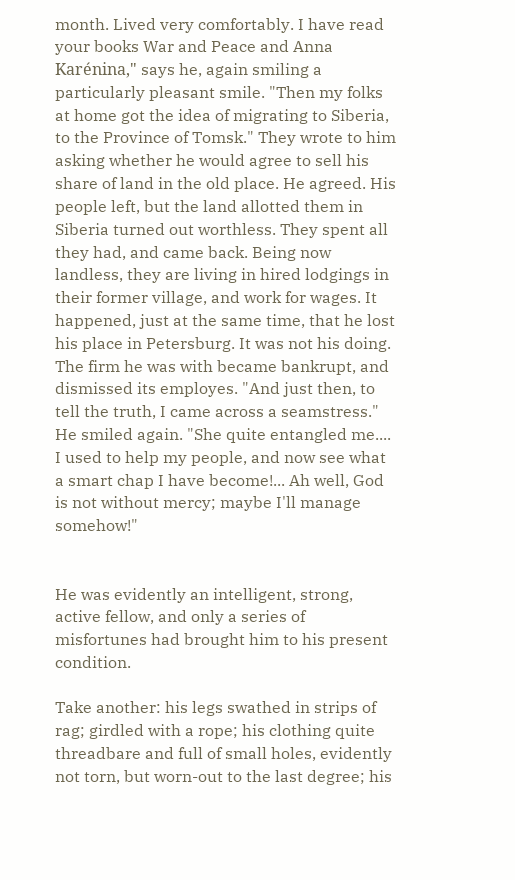month. Lived very comfortably. I have read your books War and Peace and Anna Karénina," says he, again smiling a particularly pleasant smile. "Then my folks at home got the idea of migrating to Siberia, to the Province of Tomsk." They wrote to him asking whether he would agree to sell his share of land in the old place. He agreed. His people left, but the land allotted them in Siberia turned out worthless. They spent all they had, and came back. Being now landless, they are living in hired lodgings in their former village, and work for wages. It happened, just at the same time, that he lost his place in Petersburg. It was not his doing. The firm he was with became bankrupt, and dismissed its employes. "And just then, to tell the truth, I came across a seamstress." He smiled again. "She quite entangled me.... I used to help my people, and now see what a smart chap I have become!... Ah well, God is not without mercy; maybe I'll manage somehow!"


He was evidently an intelligent, strong, active fellow, and only a series of misfortunes had brought him to his present condition.

Take another: his legs swathed in strips of rag; girdled with a rope; his clothing quite threadbare and full of small holes, evidently not torn, but worn-out to the last degree; his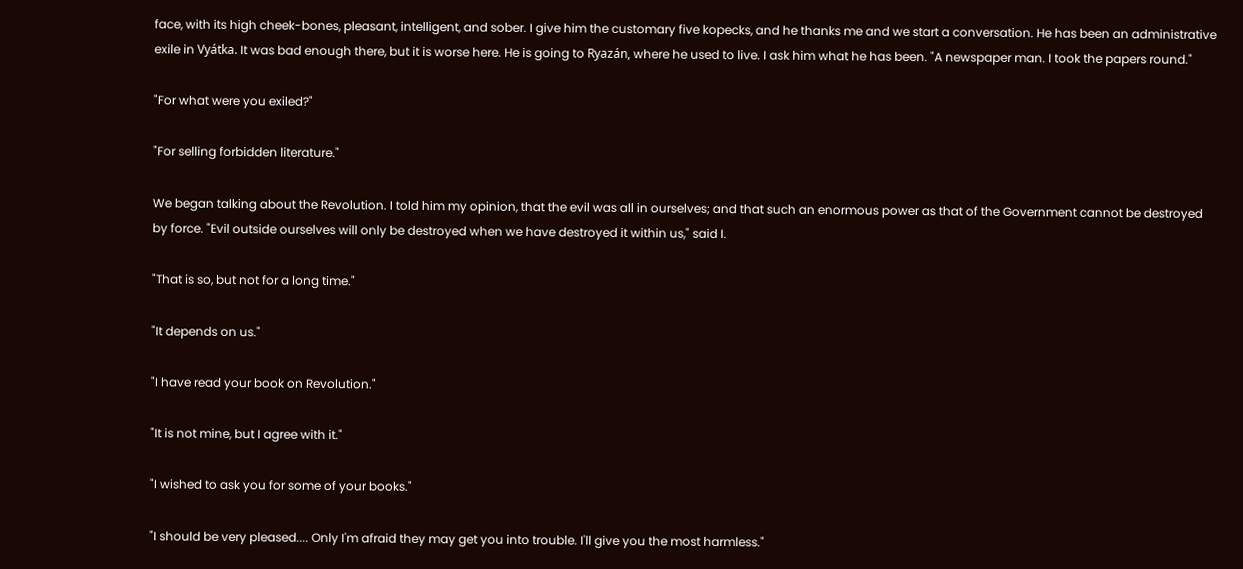face, with its high cheek-bones, pleasant, intelligent, and sober. I give him the customary five kopecks, and he thanks me and we start a conversation. He has been an administrative exile in Vyátka. It was bad enough there, but it is worse here. He is going to Ryazán, where he used to live. I ask him what he has been. "A newspaper man. I took the papers round."

"For what were you exiled?"

"For selling forbidden literature."

We began talking about the Revolution. I told him my opinion, that the evil was all in ourselves; and that such an enormous power as that of the Government cannot be destroyed by force. "Evil outside ourselves will only be destroyed when we have destroyed it within us," said I.

"That is so, but not for a long time."

"It depends on us."

"I have read your book on Revolution."

"It is not mine, but I agree with it."

"I wished to ask you for some of your books."

"I should be very pleased.... Only I'm afraid they may get you into trouble. I'll give you the most harmless."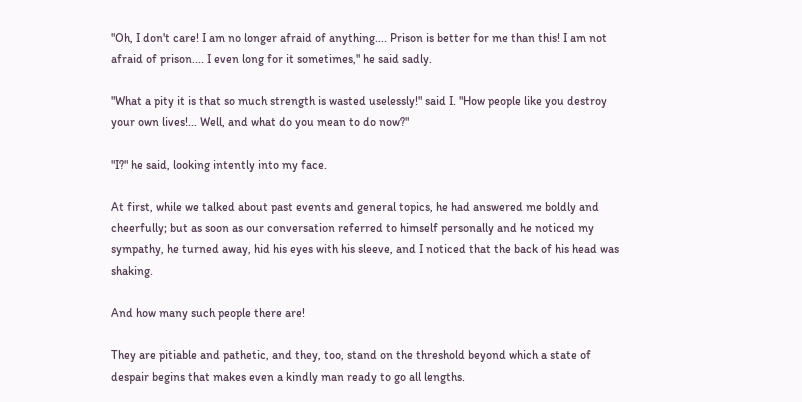"Oh, I don't care! I am no longer afraid of anything.... Prison is better for me than this! I am not afraid of prison.... I even long for it sometimes," he said sadly.

"What a pity it is that so much strength is wasted uselessly!" said I. "How people like you destroy your own lives!... Well, and what do you mean to do now?"

"I?" he said, looking intently into my face.

At first, while we talked about past events and general topics, he had answered me boldly and cheerfully; but as soon as our conversation referred to himself personally and he noticed my sympathy, he turned away, hid his eyes with his sleeve, and I noticed that the back of his head was shaking.

And how many such people there are!

They are pitiable and pathetic, and they, too, stand on the threshold beyond which a state of despair begins that makes even a kindly man ready to go all lengths.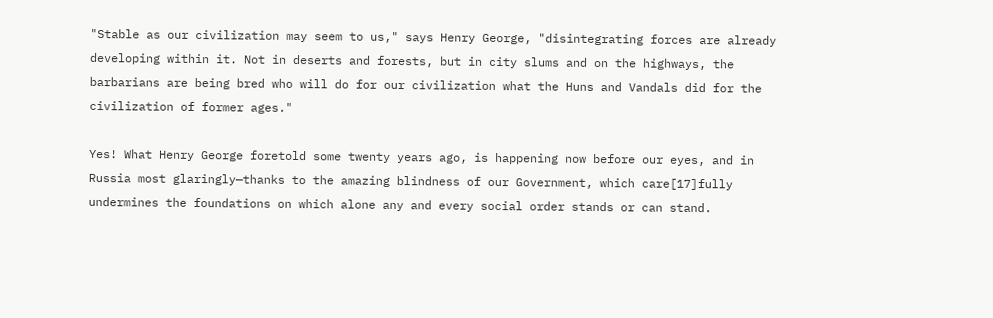"Stable as our civilization may seem to us," says Henry George, "disintegrating forces are already developing within it. Not in deserts and forests, but in city slums and on the highways, the barbarians are being bred who will do for our civilization what the Huns and Vandals did for the civilization of former ages."

Yes! What Henry George foretold some twenty years ago, is happening now before our eyes, and in Russia most glaringly—thanks to the amazing blindness of our Government, which care[17]fully undermines the foundations on which alone any and every social order stands or can stand.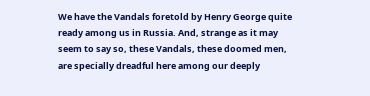We have the Vandals foretold by Henry George quite ready among us in Russia. And, strange as it may seem to say so, these Vandals, these doomed men, are specially dreadful here among our deeply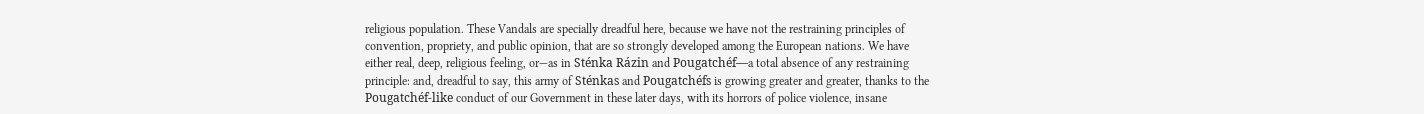religious population. These Vandals are specially dreadful here, because we have not the restraining principles of convention, propriety, and public opinion, that are so strongly developed among the European nations. We have either real, deep, religious feeling, or—as in Sténka Rázin and Pougatchéf—a total absence of any restraining principle: and, dreadful to say, this army of Sténkas and Pougatchéfs is growing greater and greater, thanks to the Pougatchéf-like conduct of our Government in these later days, with its horrors of police violence, insane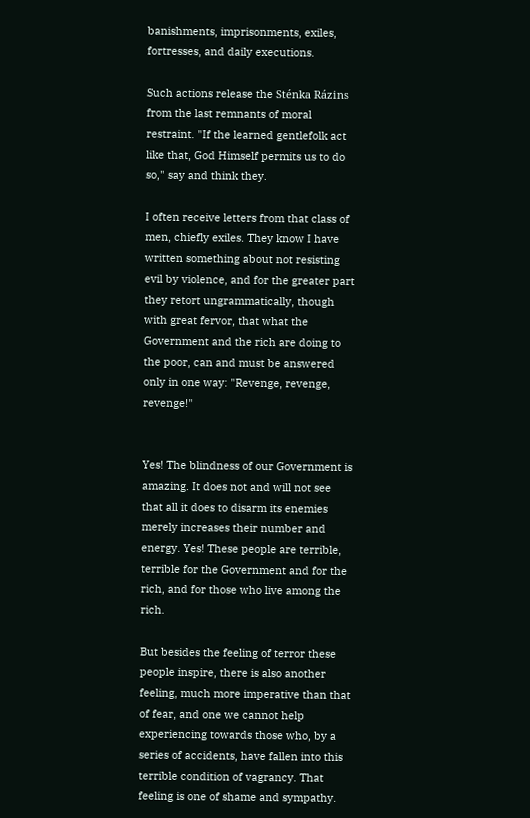banishments, imprisonments, exiles, fortresses, and daily executions.

Such actions release the Sténka Rázins from the last remnants of moral restraint. "If the learned gentlefolk act like that, God Himself permits us to do so," say and think they.

I often receive letters from that class of men, chiefly exiles. They know I have written something about not resisting evil by violence, and for the greater part they retort ungrammatically, though with great fervor, that what the Government and the rich are doing to the poor, can and must be answered only in one way: "Revenge, revenge, revenge!"


Yes! The blindness of our Government is amazing. It does not and will not see that all it does to disarm its enemies merely increases their number and energy. Yes! These people are terrible, terrible for the Government and for the rich, and for those who live among the rich.

But besides the feeling of terror these people inspire, there is also another feeling, much more imperative than that of fear, and one we cannot help experiencing towards those who, by a series of accidents, have fallen into this terrible condition of vagrancy. That feeling is one of shame and sympathy.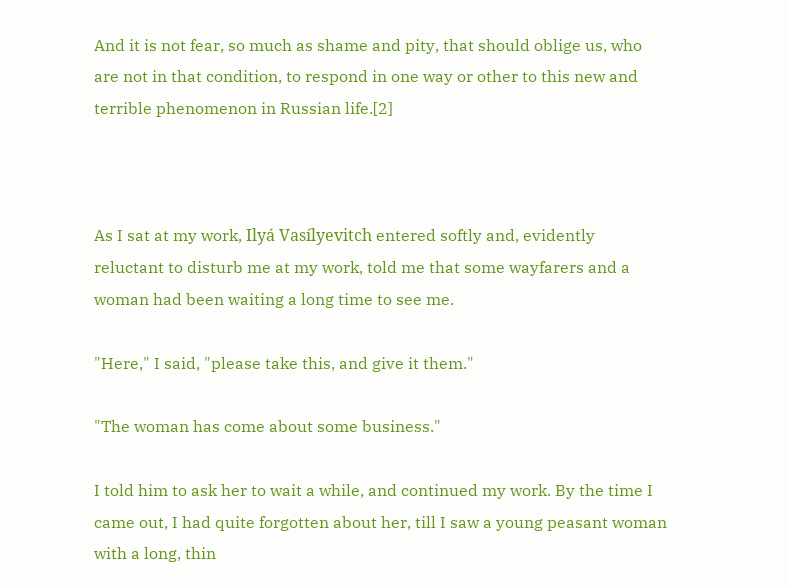And it is not fear, so much as shame and pity, that should oblige us, who are not in that condition, to respond in one way or other to this new and terrible phenomenon in Russian life.[2]



As I sat at my work, Ilyá Vasílyevitch entered softly and, evidently reluctant to disturb me at my work, told me that some wayfarers and a woman had been waiting a long time to see me.

"Here," I said, "please take this, and give it them."

"The woman has come about some business."

I told him to ask her to wait a while, and continued my work. By the time I came out, I had quite forgotten about her, till I saw a young peasant woman with a long, thin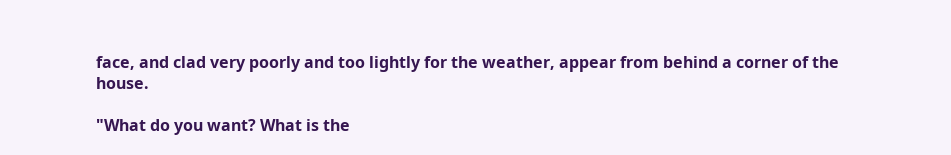face, and clad very poorly and too lightly for the weather, appear from behind a corner of the house.

"What do you want? What is the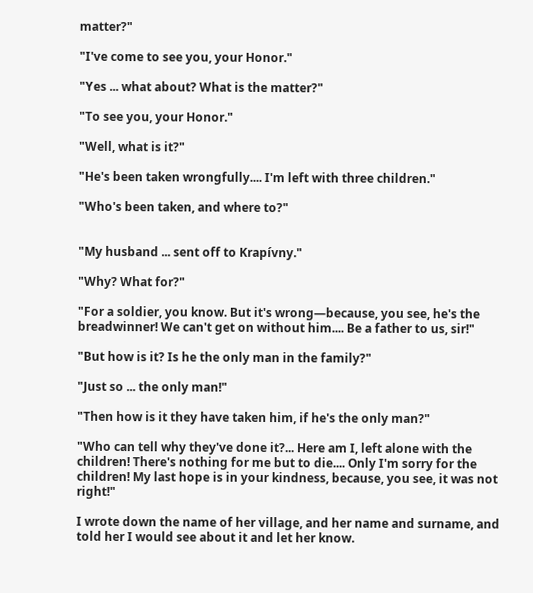matter?"

"I've come to see you, your Honor."

"Yes ... what about? What is the matter?"

"To see you, your Honor."

"Well, what is it?"

"He's been taken wrongfully.... I'm left with three children."

"Who's been taken, and where to?"


"My husband ... sent off to Krapívny."

"Why? What for?"

"For a soldier, you know. But it's wrong—because, you see, he's the breadwinner! We can't get on without him.... Be a father to us, sir!"

"But how is it? Is he the only man in the family?"

"Just so ... the only man!"

"Then how is it they have taken him, if he's the only man?"

"Who can tell why they've done it?... Here am I, left alone with the children! There's nothing for me but to die.... Only I'm sorry for the children! My last hope is in your kindness, because, you see, it was not right!"

I wrote down the name of her village, and her name and surname, and told her I would see about it and let her know.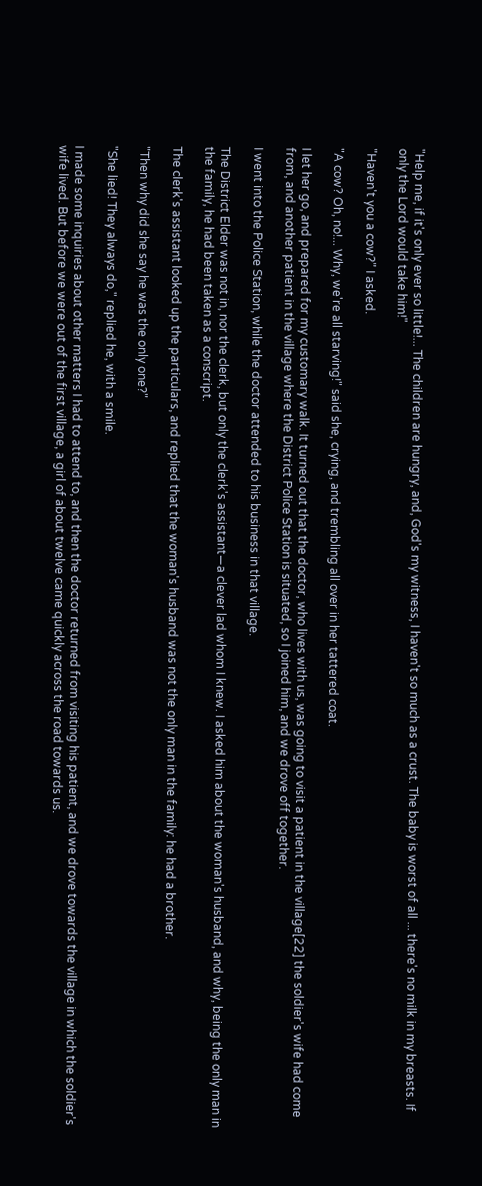"Help me, if it's only ever so little!... The children are hungry, and, God's my witness, I haven't so much as a crust. The baby is worst of all ... there's no milk in my breasts. If only the Lord would take him!"

"Haven't you a cow?" I asked.

"A cow? Oh, no!... Why, we're all starving!" said she, crying, and trembling all over in her tattered coat.

I let her go, and prepared for my customary walk. It turned out that the doctor, who lives with us, was going to visit a patient in the village[22] the soldier's wife had come from, and another patient in the village where the District Police Station is situated, so I joined him, and we drove off together.

I went into the Police Station, while the doctor attended to his business in that village.

The District Elder was not in, nor the clerk, but only the clerk's assistant—a clever lad whom I knew. I asked him about the woman's husband, and why, being the only man in the family, he had been taken as a conscript.

The clerk's assistant looked up the particulars, and replied that the woman's husband was not the only man in the family: he had a brother.

"Then why did she say he was the only one?"

"She lied! They always do," replied he, with a smile.

I made some inquiries about other matters I had to attend to, and then the doctor returned from visiting his patient, and we drove towards the village in which the soldier's wife lived. But before we were out of the first village, a girl of about twelve came quickly across the road towards us.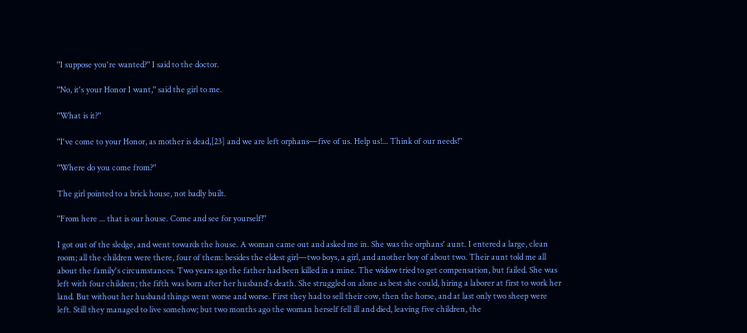"I suppose you're wanted?" I said to the doctor.

"No, it's your Honor I want," said the girl to me.

"What is it?"

"I've come to your Honor, as mother is dead,[23] and we are left orphans—five of us. Help us!... Think of our needs!"

"Where do you come from?"

The girl pointed to a brick house, not badly built.

"From here ... that is our house. Come and see for yourself!"

I got out of the sledge, and went towards the house. A woman came out and asked me in. She was the orphans' aunt. I entered a large, clean room; all the children were there, four of them: besides the eldest girl—two boys, a girl, and another boy of about two. Their aunt told me all about the family's circumstances. Two years ago the father had been killed in a mine. The widow tried to get compensation, but failed. She was left with four children; the fifth was born after her husband's death. She struggled on alone as best she could, hiring a laborer at first to work her land. But without her husband things went worse and worse. First they had to sell their cow, then the horse, and at last only two sheep were left. Still they managed to live somehow; but two months ago the woman herself fell ill and died, leaving five children, the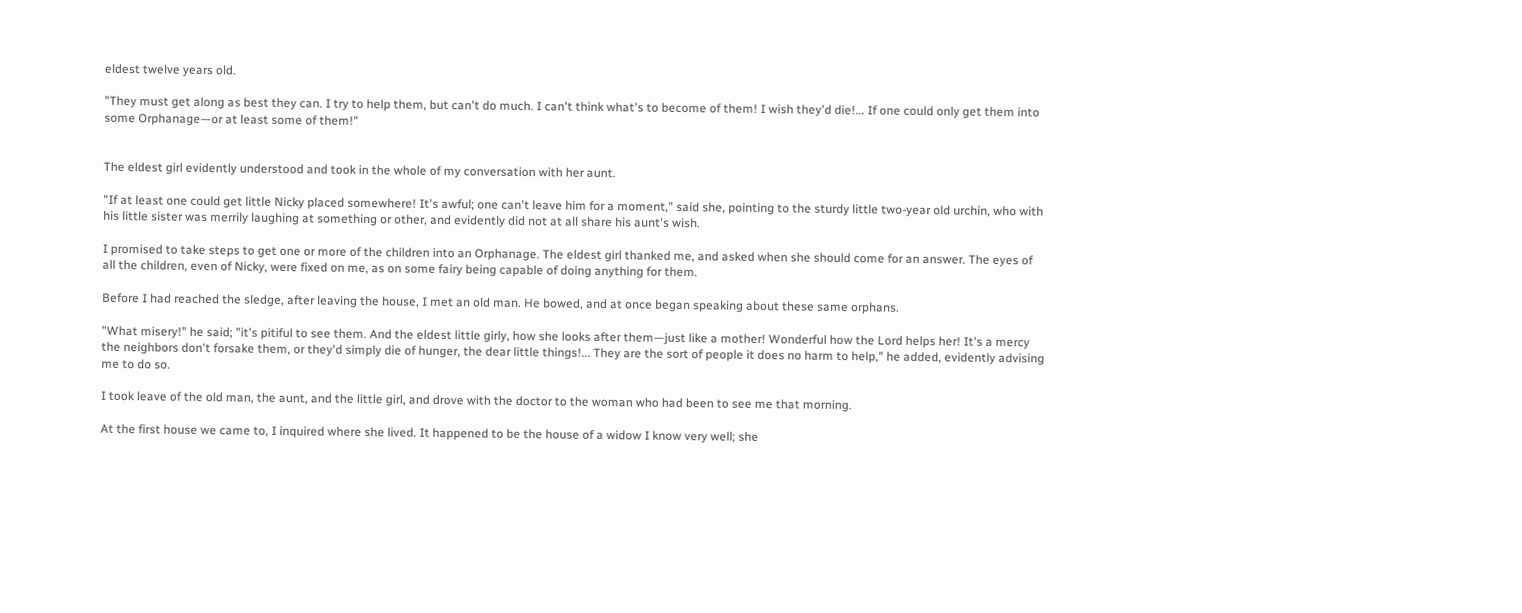eldest twelve years old.

"They must get along as best they can. I try to help them, but can't do much. I can't think what's to become of them! I wish they'd die!... If one could only get them into some Orphanage—or at least some of them!"


The eldest girl evidently understood and took in the whole of my conversation with her aunt.

"If at least one could get little Nicky placed somewhere! It's awful; one can't leave him for a moment," said she, pointing to the sturdy little two-year old urchin, who with his little sister was merrily laughing at something or other, and evidently did not at all share his aunt's wish.

I promised to take steps to get one or more of the children into an Orphanage. The eldest girl thanked me, and asked when she should come for an answer. The eyes of all the children, even of Nicky, were fixed on me, as on some fairy being capable of doing anything for them.

Before I had reached the sledge, after leaving the house, I met an old man. He bowed, and at once began speaking about these same orphans.

"What misery!" he said; "it's pitiful to see them. And the eldest little girly, how she looks after them—just like a mother! Wonderful how the Lord helps her! It's a mercy the neighbors don't forsake them, or they'd simply die of hunger, the dear little things!... They are the sort of people it does no harm to help," he added, evidently advising me to do so.

I took leave of the old man, the aunt, and the little girl, and drove with the doctor to the woman who had been to see me that morning.

At the first house we came to, I inquired where she lived. It happened to be the house of a widow I know very well; she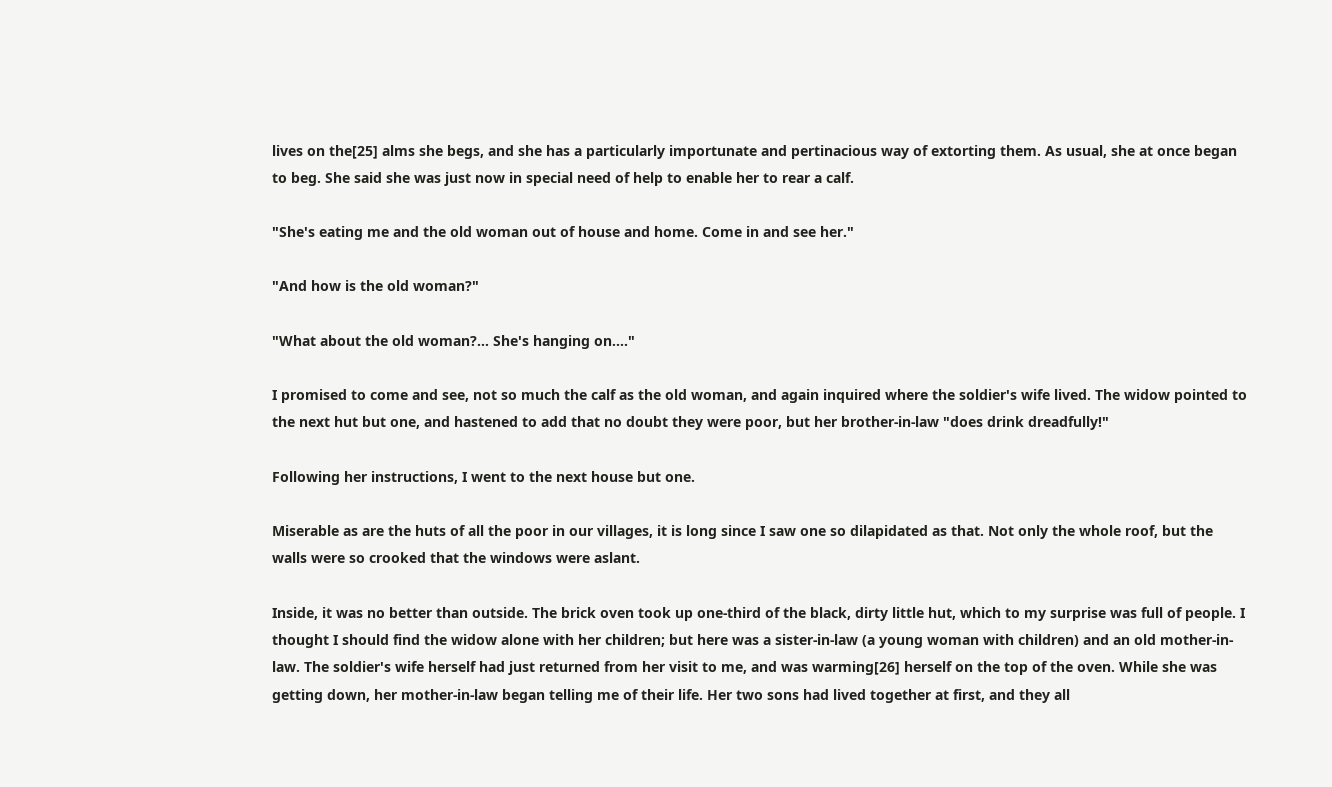lives on the[25] alms she begs, and she has a particularly importunate and pertinacious way of extorting them. As usual, she at once began to beg. She said she was just now in special need of help to enable her to rear a calf.

"She's eating me and the old woman out of house and home. Come in and see her."

"And how is the old woman?"

"What about the old woman?... She's hanging on...."

I promised to come and see, not so much the calf as the old woman, and again inquired where the soldier's wife lived. The widow pointed to the next hut but one, and hastened to add that no doubt they were poor, but her brother-in-law "does drink dreadfully!"

Following her instructions, I went to the next house but one.

Miserable as are the huts of all the poor in our villages, it is long since I saw one so dilapidated as that. Not only the whole roof, but the walls were so crooked that the windows were aslant.

Inside, it was no better than outside. The brick oven took up one-third of the black, dirty little hut, which to my surprise was full of people. I thought I should find the widow alone with her children; but here was a sister-in-law (a young woman with children) and an old mother-in-law. The soldier's wife herself had just returned from her visit to me, and was warming[26] herself on the top of the oven. While she was getting down, her mother-in-law began telling me of their life. Her two sons had lived together at first, and they all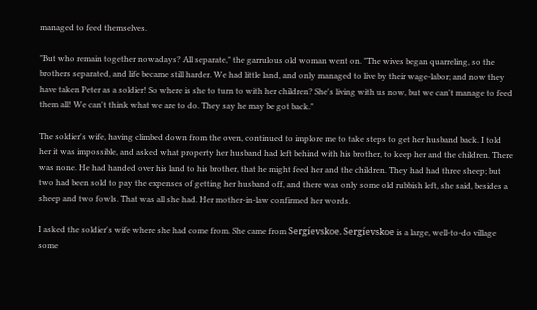managed to feed themselves.

"But who remain together nowadays? All separate," the garrulous old woman went on. "The wives began quarreling, so the brothers separated, and life became still harder. We had little land, and only managed to live by their wage-labor; and now they have taken Peter as a soldier! So where is she to turn to with her children? She's living with us now, but we can't manage to feed them all! We can't think what we are to do. They say he may be got back."

The soldier's wife, having climbed down from the oven, continued to implore me to take steps to get her husband back. I told her it was impossible, and asked what property her husband had left behind with his brother, to keep her and the children. There was none. He had handed over his land to his brother, that he might feed her and the children. They had had three sheep; but two had been sold to pay the expenses of getting her husband off, and there was only some old rubbish left, she said, besides a sheep and two fowls. That was all she had. Her mother-in-law confirmed her words.

I asked the soldier's wife where she had come from. She came from Sergíevskoe. Sergíevskoe is a large, well-to-do village some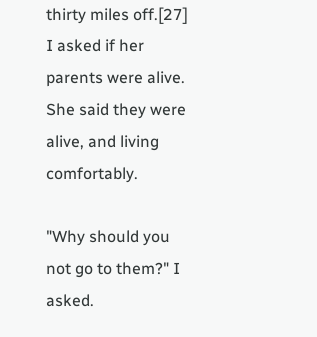thirty miles off.[27] I asked if her parents were alive. She said they were alive, and living comfortably.

"Why should you not go to them?" I asked.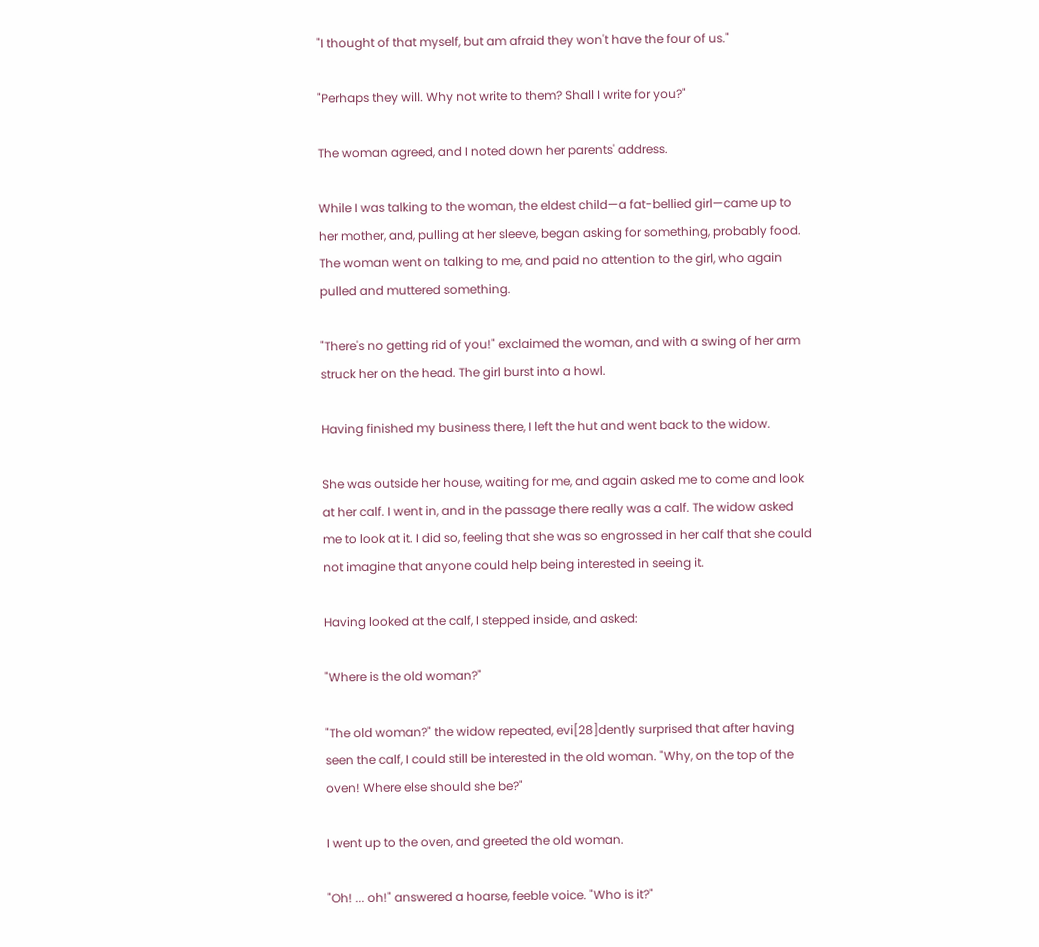"I thought of that myself, but am afraid they won't have the four of us."

"Perhaps they will. Why not write to them? Shall I write for you?"

The woman agreed, and I noted down her parents' address.

While I was talking to the woman, the eldest child—a fat-bellied girl—came up to her mother, and, pulling at her sleeve, began asking for something, probably food. The woman went on talking to me, and paid no attention to the girl, who again pulled and muttered something.

"There's no getting rid of you!" exclaimed the woman, and with a swing of her arm struck her on the head. The girl burst into a howl.

Having finished my business there, I left the hut and went back to the widow.

She was outside her house, waiting for me, and again asked me to come and look at her calf. I went in, and in the passage there really was a calf. The widow asked me to look at it. I did so, feeling that she was so engrossed in her calf that she could not imagine that anyone could help being interested in seeing it.

Having looked at the calf, I stepped inside, and asked:

"Where is the old woman?"

"The old woman?" the widow repeated, evi[28]dently surprised that after having seen the calf, I could still be interested in the old woman. "Why, on the top of the oven! Where else should she be?"

I went up to the oven, and greeted the old woman.

"Oh! ... oh!" answered a hoarse, feeble voice. "Who is it?"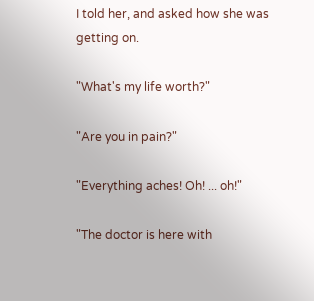I told her, and asked how she was getting on.

"What's my life worth?"

"Are you in pain?"

"Everything aches! Oh! ... oh!"

"The doctor is here with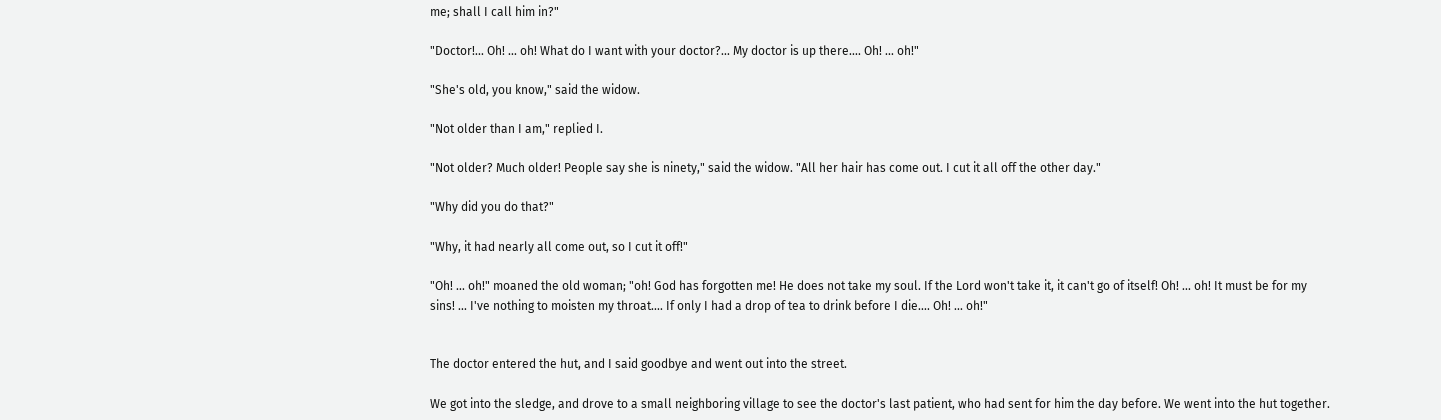me; shall I call him in?"

"Doctor!... Oh! ... oh! What do I want with your doctor?... My doctor is up there.... Oh! ... oh!"

"She's old, you know," said the widow.

"Not older than I am," replied I.

"Not older? Much older! People say she is ninety," said the widow. "All her hair has come out. I cut it all off the other day."

"Why did you do that?"

"Why, it had nearly all come out, so I cut it off!"

"Oh! ... oh!" moaned the old woman; "oh! God has forgotten me! He does not take my soul. If the Lord won't take it, it can't go of itself! Oh! ... oh! It must be for my sins! ... I've nothing to moisten my throat.... If only I had a drop of tea to drink before I die.... Oh! ... oh!"


The doctor entered the hut, and I said goodbye and went out into the street.

We got into the sledge, and drove to a small neighboring village to see the doctor's last patient, who had sent for him the day before. We went into the hut together.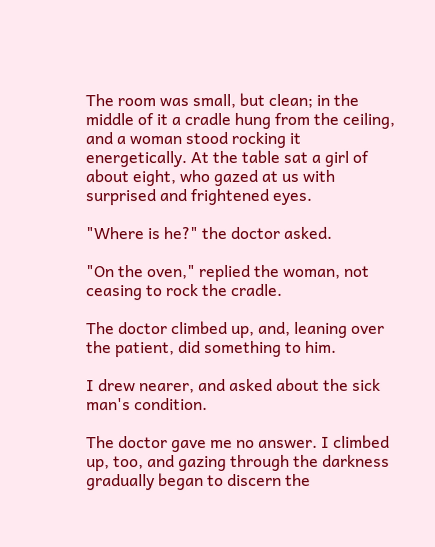The room was small, but clean; in the middle of it a cradle hung from the ceiling, and a woman stood rocking it energetically. At the table sat a girl of about eight, who gazed at us with surprised and frightened eyes.

"Where is he?" the doctor asked.

"On the oven," replied the woman, not ceasing to rock the cradle.

The doctor climbed up, and, leaning over the patient, did something to him.

I drew nearer, and asked about the sick man's condition.

The doctor gave me no answer. I climbed up, too, and gazing through the darkness gradually began to discern the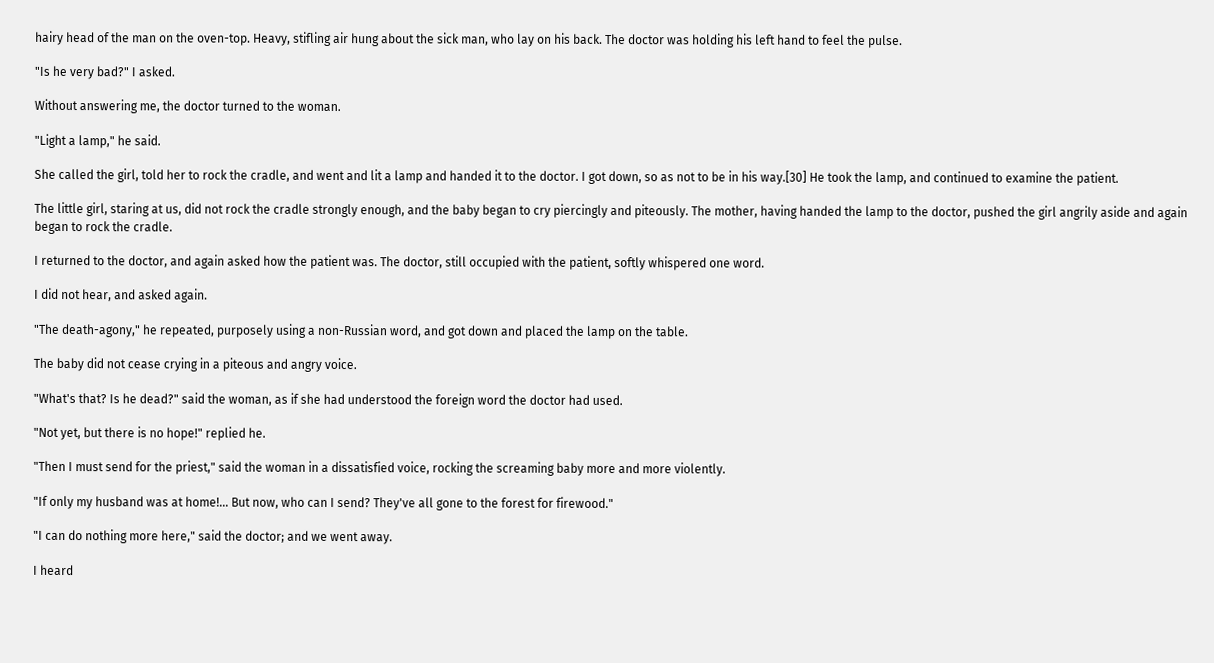hairy head of the man on the oven-top. Heavy, stifling air hung about the sick man, who lay on his back. The doctor was holding his left hand to feel the pulse.

"Is he very bad?" I asked.

Without answering me, the doctor turned to the woman.

"Light a lamp," he said.

She called the girl, told her to rock the cradle, and went and lit a lamp and handed it to the doctor. I got down, so as not to be in his way.[30] He took the lamp, and continued to examine the patient.

The little girl, staring at us, did not rock the cradle strongly enough, and the baby began to cry piercingly and piteously. The mother, having handed the lamp to the doctor, pushed the girl angrily aside and again began to rock the cradle.

I returned to the doctor, and again asked how the patient was. The doctor, still occupied with the patient, softly whispered one word.

I did not hear, and asked again.

"The death-agony," he repeated, purposely using a non-Russian word, and got down and placed the lamp on the table.

The baby did not cease crying in a piteous and angry voice.

"What's that? Is he dead?" said the woman, as if she had understood the foreign word the doctor had used.

"Not yet, but there is no hope!" replied he.

"Then I must send for the priest," said the woman in a dissatisfied voice, rocking the screaming baby more and more violently.

"If only my husband was at home!... But now, who can I send? They've all gone to the forest for firewood."

"I can do nothing more here," said the doctor; and we went away.

I heard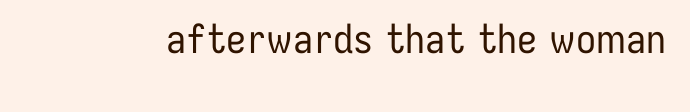afterwards that the woman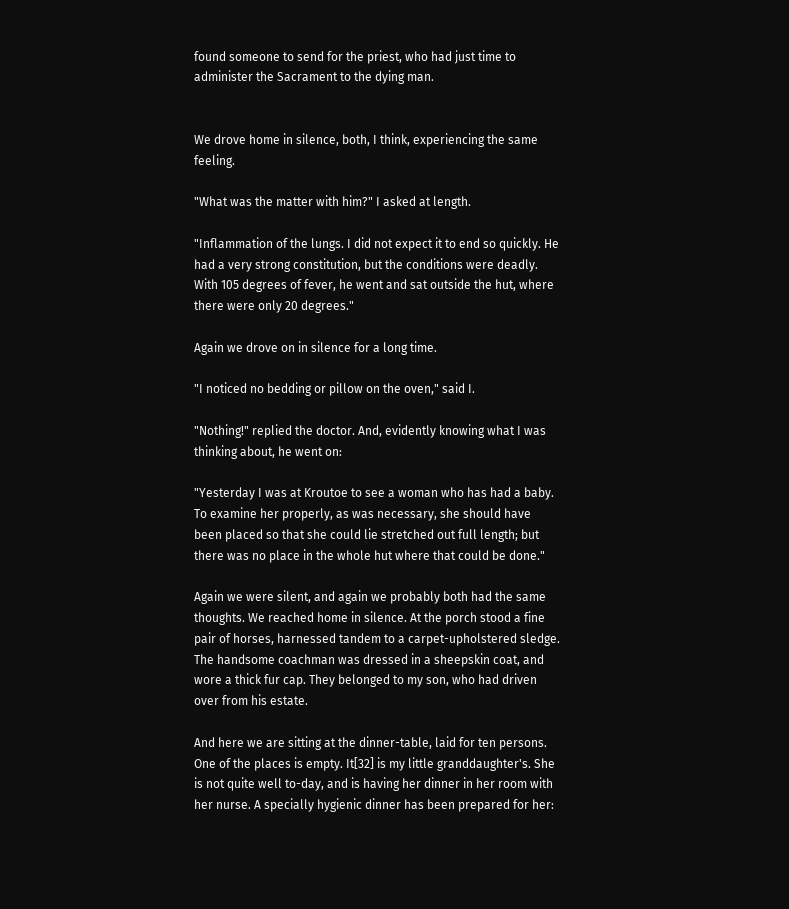found someone to send for the priest, who had just time to administer the Sacrament to the dying man.


We drove home in silence, both, I think, experiencing the same feeling.

"What was the matter with him?" I asked at length.

"Inflammation of the lungs. I did not expect it to end so quickly. He had a very strong constitution, but the conditions were deadly. With 105 degrees of fever, he went and sat outside the hut, where there were only 20 degrees."

Again we drove on in silence for a long time.

"I noticed no bedding or pillow on the oven," said I.

"Nothing!" replied the doctor. And, evidently knowing what I was thinking about, he went on:

"Yesterday I was at Kroutoe to see a woman who has had a baby. To examine her properly, as was necessary, she should have been placed so that she could lie stretched out full length; but there was no place in the whole hut where that could be done."

Again we were silent, and again we probably both had the same thoughts. We reached home in silence. At the porch stood a fine pair of horses, harnessed tandem to a carpet-upholstered sledge. The handsome coachman was dressed in a sheepskin coat, and wore a thick fur cap. They belonged to my son, who had driven over from his estate.

And here we are sitting at the dinner-table, laid for ten persons. One of the places is empty. It[32] is my little granddaughter's. She is not quite well to-day, and is having her dinner in her room with her nurse. A specially hygienic dinner has been prepared for her: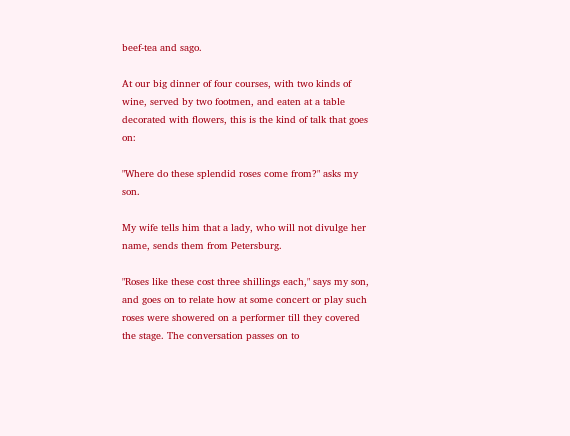beef-tea and sago.

At our big dinner of four courses, with two kinds of wine, served by two footmen, and eaten at a table decorated with flowers, this is the kind of talk that goes on:

"Where do these splendid roses come from?" asks my son.

My wife tells him that a lady, who will not divulge her name, sends them from Petersburg.

"Roses like these cost three shillings each," says my son, and goes on to relate how at some concert or play such roses were showered on a performer till they covered the stage. The conversation passes on to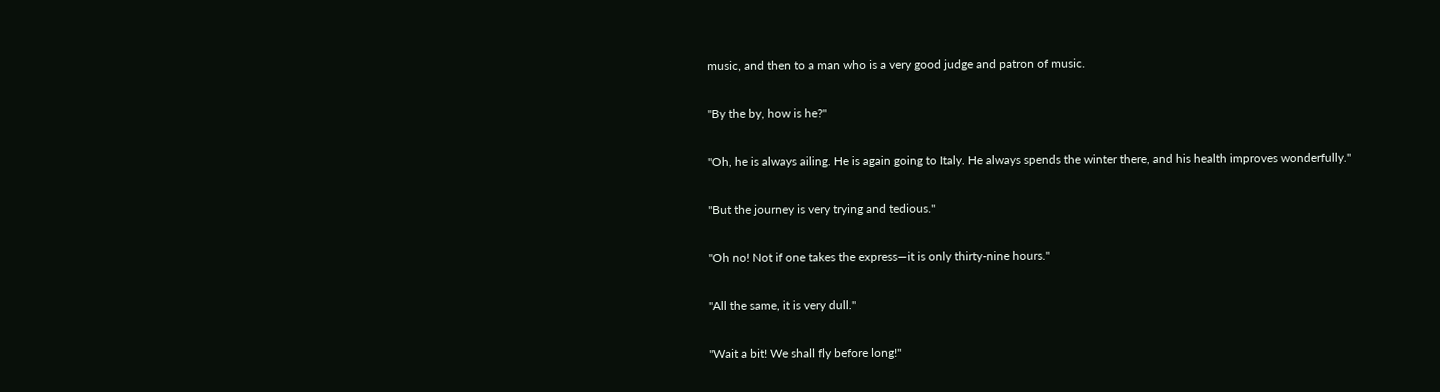music, and then to a man who is a very good judge and patron of music.

"By the by, how is he?"

"Oh, he is always ailing. He is again going to Italy. He always spends the winter there, and his health improves wonderfully."

"But the journey is very trying and tedious."

"Oh no! Not if one takes the express—it is only thirty-nine hours."

"All the same, it is very dull."

"Wait a bit! We shall fly before long!"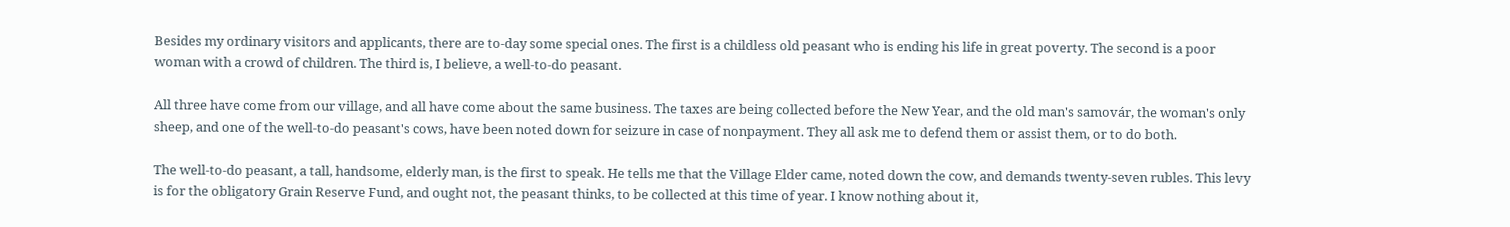Besides my ordinary visitors and applicants, there are to-day some special ones. The first is a childless old peasant who is ending his life in great poverty. The second is a poor woman with a crowd of children. The third is, I believe, a well-to-do peasant.

All three have come from our village, and all have come about the same business. The taxes are being collected before the New Year, and the old man's samovár, the woman's only sheep, and one of the well-to-do peasant's cows, have been noted down for seizure in case of nonpayment. They all ask me to defend them or assist them, or to do both.

The well-to-do peasant, a tall, handsome, elderly man, is the first to speak. He tells me that the Village Elder came, noted down the cow, and demands twenty-seven rubles. This levy is for the obligatory Grain Reserve Fund, and ought not, the peasant thinks, to be collected at this time of year. I know nothing about it,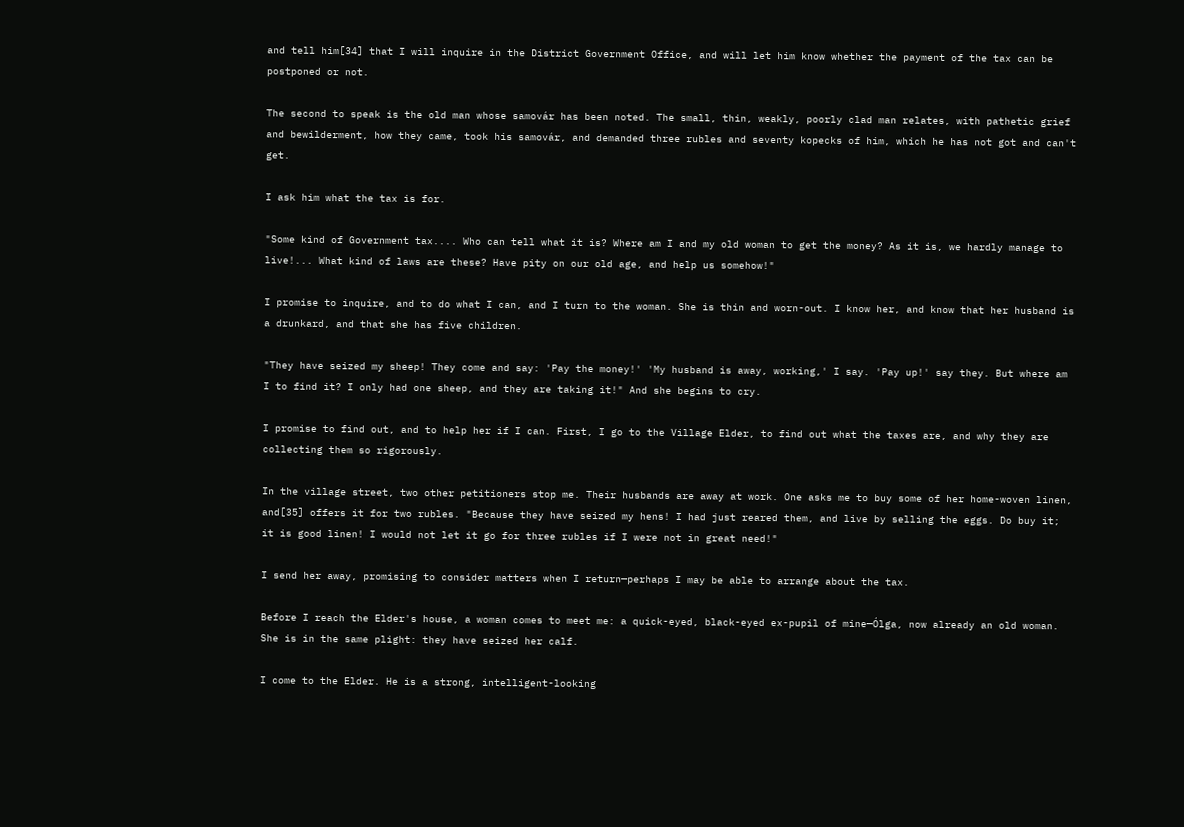and tell him[34] that I will inquire in the District Government Office, and will let him know whether the payment of the tax can be postponed or not.

The second to speak is the old man whose samovár has been noted. The small, thin, weakly, poorly clad man relates, with pathetic grief and bewilderment, how they came, took his samovár, and demanded three rubles and seventy kopecks of him, which he has not got and can't get.

I ask him what the tax is for.

"Some kind of Government tax.... Who can tell what it is? Where am I and my old woman to get the money? As it is, we hardly manage to live!... What kind of laws are these? Have pity on our old age, and help us somehow!"

I promise to inquire, and to do what I can, and I turn to the woman. She is thin and worn-out. I know her, and know that her husband is a drunkard, and that she has five children.

"They have seized my sheep! They come and say: 'Pay the money!' 'My husband is away, working,' I say. 'Pay up!' say they. But where am I to find it? I only had one sheep, and they are taking it!" And she begins to cry.

I promise to find out, and to help her if I can. First, I go to the Village Elder, to find out what the taxes are, and why they are collecting them so rigorously.

In the village street, two other petitioners stop me. Their husbands are away at work. One asks me to buy some of her home-woven linen, and[35] offers it for two rubles. "Because they have seized my hens! I had just reared them, and live by selling the eggs. Do buy it; it is good linen! I would not let it go for three rubles if I were not in great need!"

I send her away, promising to consider matters when I return—perhaps I may be able to arrange about the tax.

Before I reach the Elder's house, a woman comes to meet me: a quick-eyed, black-eyed ex-pupil of mine—Ólga, now already an old woman. She is in the same plight: they have seized her calf.

I come to the Elder. He is a strong, intelligent-looking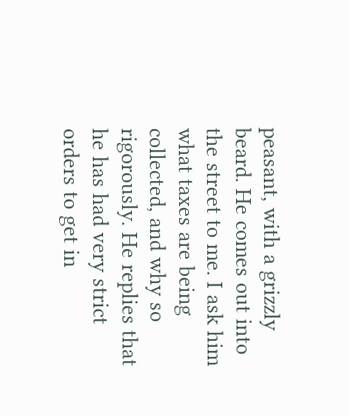peasant, with a grizzly beard. He comes out into the street to me. I ask him what taxes are being collected, and why so rigorously. He replies that he has had very strict orders to get in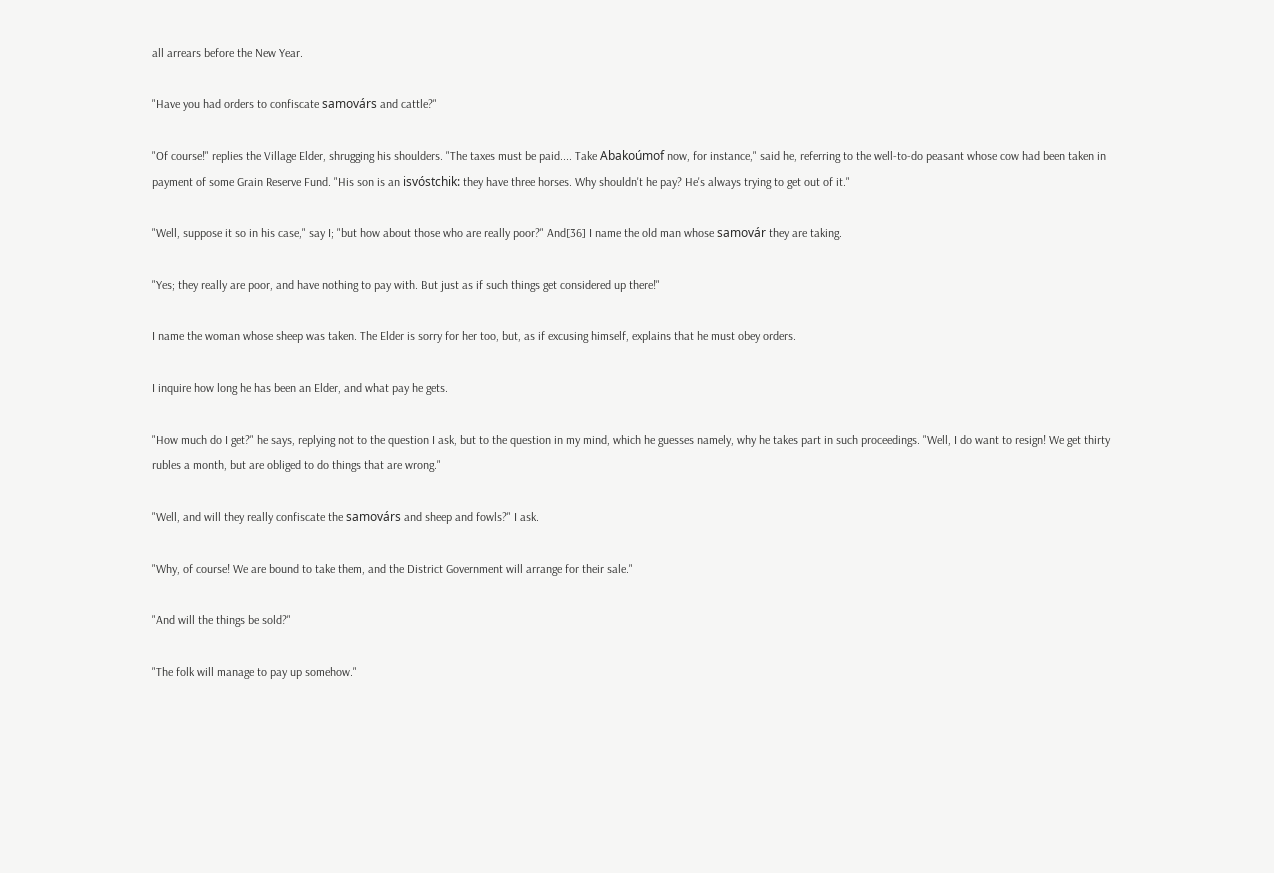all arrears before the New Year.

"Have you had orders to confiscate samovárs and cattle?"

"Of course!" replies the Village Elder, shrugging his shoulders. "The taxes must be paid.... Take Abakoúmof now, for instance," said he, referring to the well-to-do peasant whose cow had been taken in payment of some Grain Reserve Fund. "His son is an isvóstchik: they have three horses. Why shouldn't he pay? He's always trying to get out of it."

"Well, suppose it so in his case," say I; "but how about those who are really poor?" And[36] I name the old man whose samovár they are taking.

"Yes; they really are poor, and have nothing to pay with. But just as if such things get considered up there!"

I name the woman whose sheep was taken. The Elder is sorry for her too, but, as if excusing himself, explains that he must obey orders.

I inquire how long he has been an Elder, and what pay he gets.

"How much do I get?" he says, replying not to the question I ask, but to the question in my mind, which he guesses namely, why he takes part in such proceedings. "Well, I do want to resign! We get thirty rubles a month, but are obliged to do things that are wrong."

"Well, and will they really confiscate the samovárs and sheep and fowls?" I ask.

"Why, of course! We are bound to take them, and the District Government will arrange for their sale."

"And will the things be sold?"

"The folk will manage to pay up somehow."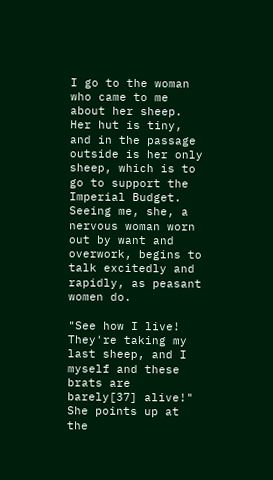I go to the woman who came to me about her sheep. Her hut is tiny, and in the passage outside is her only sheep, which is to go to support the Imperial Budget. Seeing me, she, a nervous woman worn out by want and overwork, begins to talk excitedly and rapidly, as peasant women do.

"See how I live! They're taking my last sheep, and I myself and these brats are barely[37] alive!" She points up at the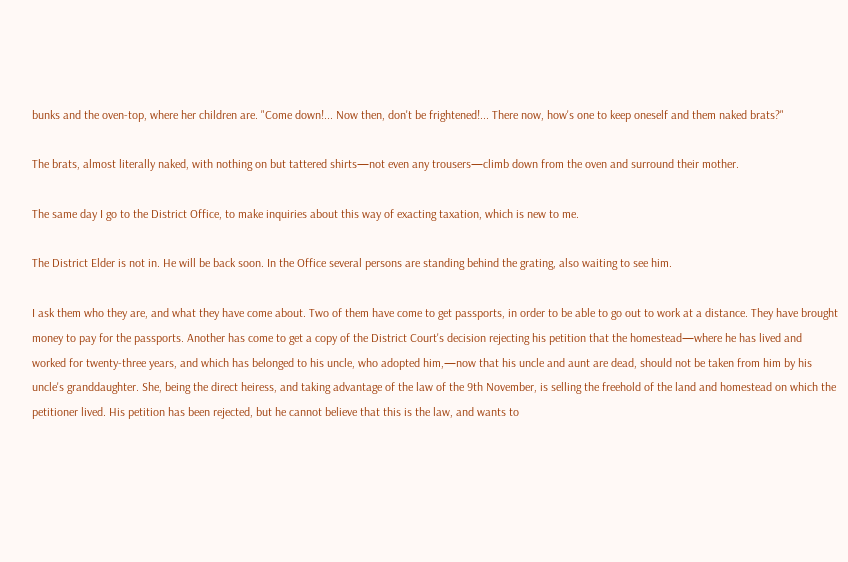bunks and the oven-top, where her children are. "Come down!... Now then, don't be frightened!... There now, how's one to keep oneself and them naked brats?"

The brats, almost literally naked, with nothing on but tattered shirts—not even any trousers—climb down from the oven and surround their mother.

The same day I go to the District Office, to make inquiries about this way of exacting taxation, which is new to me.

The District Elder is not in. He will be back soon. In the Office several persons are standing behind the grating, also waiting to see him.

I ask them who they are, and what they have come about. Two of them have come to get passports, in order to be able to go out to work at a distance. They have brought money to pay for the passports. Another has come to get a copy of the District Court's decision rejecting his petition that the homestead—where he has lived and worked for twenty-three years, and which has belonged to his uncle, who adopted him,—now that his uncle and aunt are dead, should not be taken from him by his uncle's granddaughter. She, being the direct heiress, and taking advantage of the law of the 9th November, is selling the freehold of the land and homestead on which the petitioner lived. His petition has been rejected, but he cannot believe that this is the law, and wants to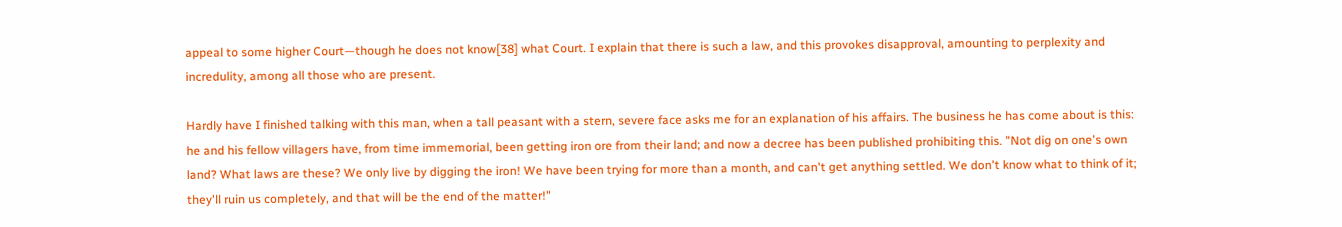appeal to some higher Court—though he does not know[38] what Court. I explain that there is such a law, and this provokes disapproval, amounting to perplexity and incredulity, among all those who are present.

Hardly have I finished talking with this man, when a tall peasant with a stern, severe face asks me for an explanation of his affairs. The business he has come about is this: he and his fellow villagers have, from time immemorial, been getting iron ore from their land; and now a decree has been published prohibiting this. "Not dig on one's own land? What laws are these? We only live by digging the iron! We have been trying for more than a month, and can't get anything settled. We don't know what to think of it; they'll ruin us completely, and that will be the end of the matter!"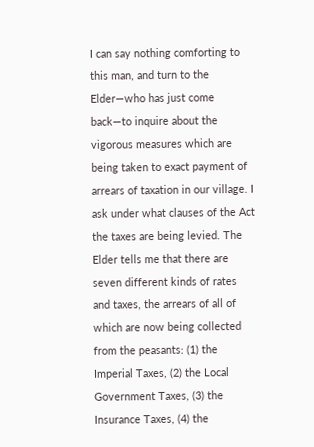I can say nothing comforting to this man, and turn to the Elder—who has just come back—to inquire about the vigorous measures which are being taken to exact payment of arrears of taxation in our village. I ask under what clauses of the Act the taxes are being levied. The Elder tells me that there are seven different kinds of rates and taxes, the arrears of all of which are now being collected from the peasants: (1) the Imperial Taxes, (2) the Local Government Taxes, (3) the Insurance Taxes, (4) the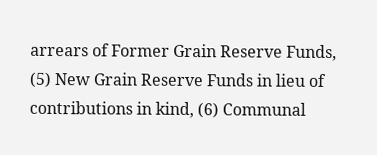arrears of Former Grain Reserve Funds, (5) New Grain Reserve Funds in lieu of contributions in kind, (6) Communal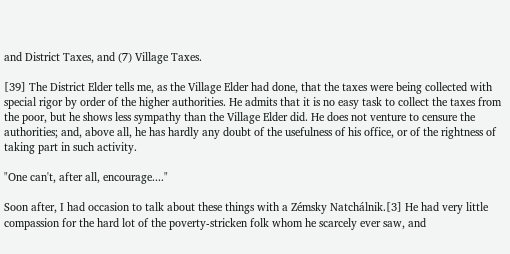and District Taxes, and (7) Village Taxes.

[39] The District Elder tells me, as the Village Elder had done, that the taxes were being collected with special rigor by order of the higher authorities. He admits that it is no easy task to collect the taxes from the poor, but he shows less sympathy than the Village Elder did. He does not venture to censure the authorities; and, above all, he has hardly any doubt of the usefulness of his office, or of the rightness of taking part in such activity.

"One can't, after all, encourage...."

Soon after, I had occasion to talk about these things with a Zémsky Natchálnik.[3] He had very little compassion for the hard lot of the poverty-stricken folk whom he scarcely ever saw, and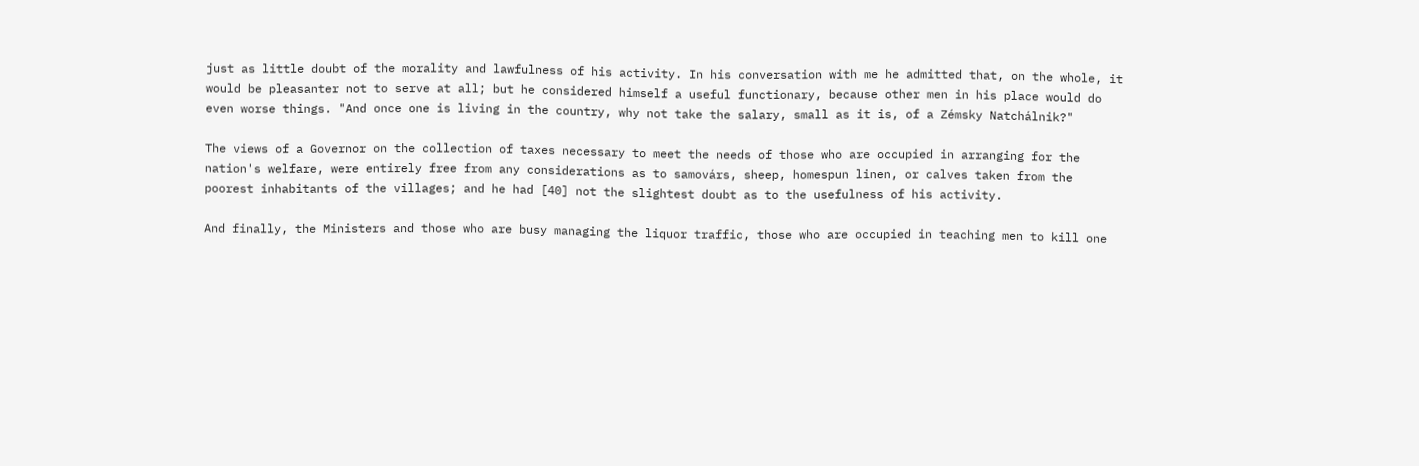just as little doubt of the morality and lawfulness of his activity. In his conversation with me he admitted that, on the whole, it would be pleasanter not to serve at all; but he considered himself a useful functionary, because other men in his place would do even worse things. "And once one is living in the country, why not take the salary, small as it is, of a Zémsky Natchálnik?"

The views of a Governor on the collection of taxes necessary to meet the needs of those who are occupied in arranging for the nation's welfare, were entirely free from any considerations as to samovárs, sheep, homespun linen, or calves taken from the poorest inhabitants of the villages; and he had [40] not the slightest doubt as to the usefulness of his activity.

And finally, the Ministers and those who are busy managing the liquor traffic, those who are occupied in teaching men to kill one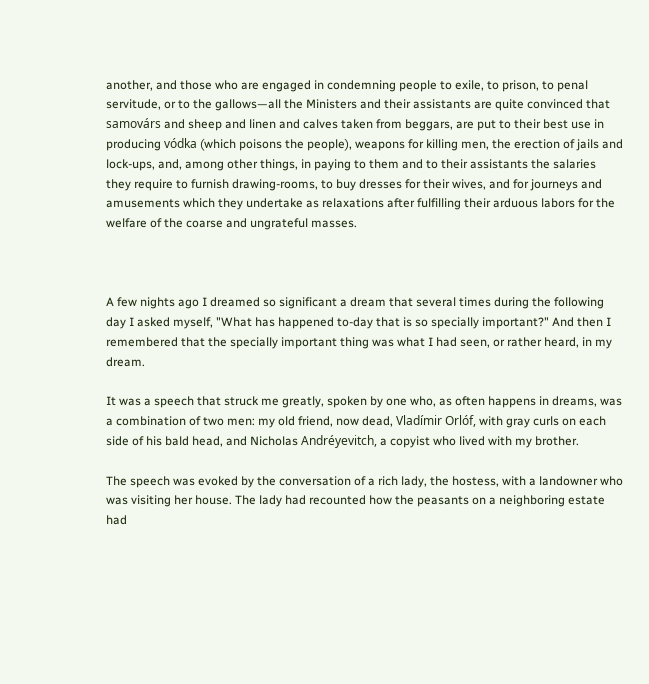another, and those who are engaged in condemning people to exile, to prison, to penal servitude, or to the gallows—all the Ministers and their assistants are quite convinced that samovárs and sheep and linen and calves taken from beggars, are put to their best use in producing vódka (which poisons the people), weapons for killing men, the erection of jails and lock-ups, and, among other things, in paying to them and to their assistants the salaries they require to furnish drawing-rooms, to buy dresses for their wives, and for journeys and amusements which they undertake as relaxations after fulfilling their arduous labors for the welfare of the coarse and ungrateful masses.



A few nights ago I dreamed so significant a dream that several times during the following day I asked myself, "What has happened to-day that is so specially important?" And then I remembered that the specially important thing was what I had seen, or rather heard, in my dream.

It was a speech that struck me greatly, spoken by one who, as often happens in dreams, was a combination of two men: my old friend, now dead, Vladímir Orlóf, with gray curls on each side of his bald head, and Nicholas Andréyevitch, a copyist who lived with my brother.

The speech was evoked by the conversation of a rich lady, the hostess, with a landowner who was visiting her house. The lady had recounted how the peasants on a neighboring estate had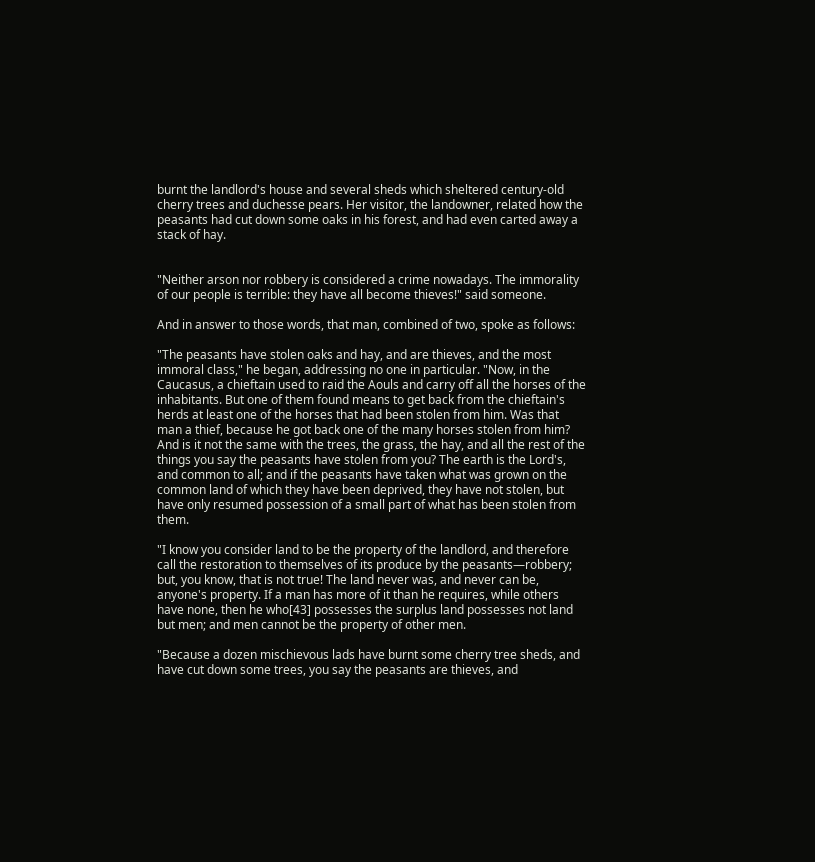burnt the landlord's house and several sheds which sheltered century-old cherry trees and duchesse pears. Her visitor, the landowner, related how the peasants had cut down some oaks in his forest, and had even carted away a stack of hay.


"Neither arson nor robbery is considered a crime nowadays. The immorality of our people is terrible: they have all become thieves!" said someone.

And in answer to those words, that man, combined of two, spoke as follows:

"The peasants have stolen oaks and hay, and are thieves, and the most immoral class," he began, addressing no one in particular. "Now, in the Caucasus, a chieftain used to raid the Aouls and carry off all the horses of the inhabitants. But one of them found means to get back from the chieftain's herds at least one of the horses that had been stolen from him. Was that man a thief, because he got back one of the many horses stolen from him? And is it not the same with the trees, the grass, the hay, and all the rest of the things you say the peasants have stolen from you? The earth is the Lord's, and common to all; and if the peasants have taken what was grown on the common land of which they have been deprived, they have not stolen, but have only resumed possession of a small part of what has been stolen from them.

"I know you consider land to be the property of the landlord, and therefore call the restoration to themselves of its produce by the peasants—robbery; but, you know, that is not true! The land never was, and never can be, anyone's property. If a man has more of it than he requires, while others have none, then he who[43] possesses the surplus land possesses not land but men; and men cannot be the property of other men.

"Because a dozen mischievous lads have burnt some cherry tree sheds, and have cut down some trees, you say the peasants are thieves, and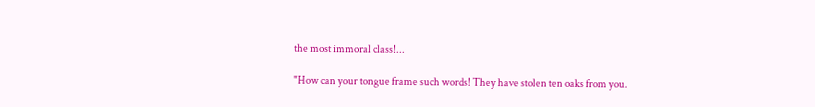the most immoral class!...

"How can your tongue frame such words! They have stolen ten oaks from you.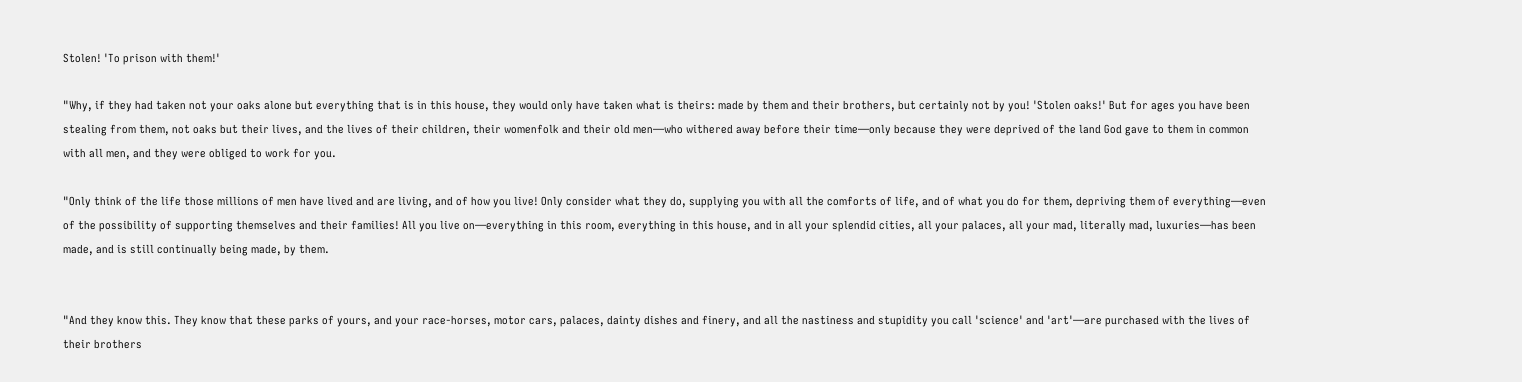Stolen! 'To prison with them!'

"Why, if they had taken not your oaks alone but everything that is in this house, they would only have taken what is theirs: made by them and their brothers, but certainly not by you! 'Stolen oaks!' But for ages you have been stealing from them, not oaks but their lives, and the lives of their children, their womenfolk and their old men—who withered away before their time—only because they were deprived of the land God gave to them in common with all men, and they were obliged to work for you.

"Only think of the life those millions of men have lived and are living, and of how you live! Only consider what they do, supplying you with all the comforts of life, and of what you do for them, depriving them of everything—even of the possibility of supporting themselves and their families! All you live on—everything in this room, everything in this house, and in all your splendid cities, all your palaces, all your mad, literally mad, luxuries—has been made, and is still continually being made, by them.


"And they know this. They know that these parks of yours, and your race-horses, motor cars, palaces, dainty dishes and finery, and all the nastiness and stupidity you call 'science' and 'art'—are purchased with the lives of their brothers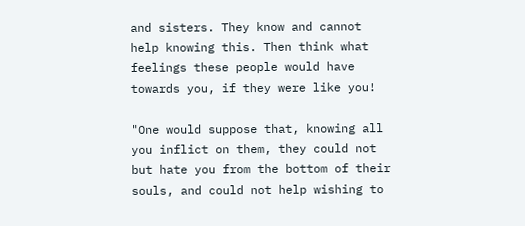and sisters. They know and cannot help knowing this. Then think what feelings these people would have towards you, if they were like you!

"One would suppose that, knowing all you inflict on them, they could not but hate you from the bottom of their souls, and could not help wishing to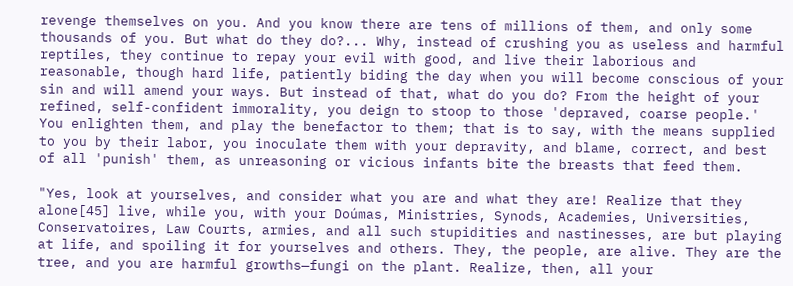revenge themselves on you. And you know there are tens of millions of them, and only some thousands of you. But what do they do?... Why, instead of crushing you as useless and harmful reptiles, they continue to repay your evil with good, and live their laborious and reasonable, though hard life, patiently biding the day when you will become conscious of your sin and will amend your ways. But instead of that, what do you do? From the height of your refined, self-confident immorality, you deign to stoop to those 'depraved, coarse people.' You enlighten them, and play the benefactor to them; that is to say, with the means supplied to you by their labor, you inoculate them with your depravity, and blame, correct, and best of all 'punish' them, as unreasoning or vicious infants bite the breasts that feed them.

"Yes, look at yourselves, and consider what you are and what they are! Realize that they alone[45] live, while you, with your Doúmas, Ministries, Synods, Academies, Universities, Conservatoires, Law Courts, armies, and all such stupidities and nastinesses, are but playing at life, and spoiling it for yourselves and others. They, the people, are alive. They are the tree, and you are harmful growths—fungi on the plant. Realize, then, all your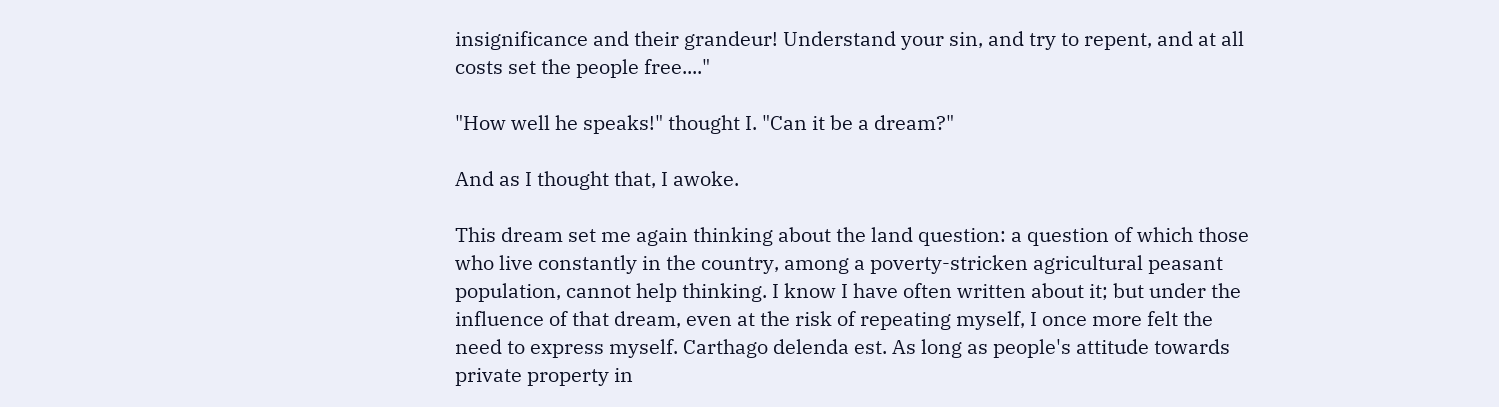insignificance and their grandeur! Understand your sin, and try to repent, and at all costs set the people free...."

"How well he speaks!" thought I. "Can it be a dream?"

And as I thought that, I awoke.

This dream set me again thinking about the land question: a question of which those who live constantly in the country, among a poverty-stricken agricultural peasant population, cannot help thinking. I know I have often written about it; but under the influence of that dream, even at the risk of repeating myself, I once more felt the need to express myself. Carthago delenda est. As long as people's attitude towards private property in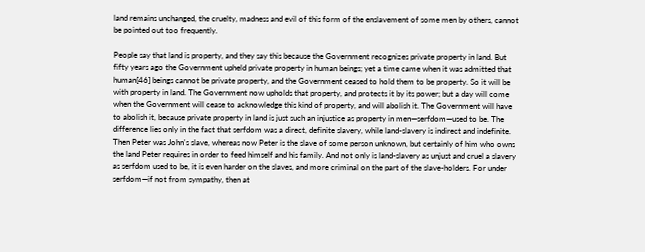land remains unchanged, the cruelty, madness and evil of this form of the enslavement of some men by others, cannot be pointed out too frequently.

People say that land is property, and they say this because the Government recognizes private property in land. But fifty years ago the Government upheld private property in human beings; yet a time came when it was admitted that human[46] beings cannot be private property, and the Government ceased to hold them to be property. So it will be with property in land. The Government now upholds that property, and protects it by its power; but a day will come when the Government will cease to acknowledge this kind of property, and will abolish it. The Government will have to abolish it, because private property in land is just such an injustice as property in men—serfdom—used to be. The difference lies only in the fact that serfdom was a direct, definite slavery, while land-slavery is indirect and indefinite. Then Peter was John's slave, whereas now Peter is the slave of some person unknown, but certainly of him who owns the land Peter requires in order to feed himself and his family. And not only is land-slavery as unjust and cruel a slavery as serfdom used to be, it is even harder on the slaves, and more criminal on the part of the slave-holders. For under serfdom—if not from sympathy, then at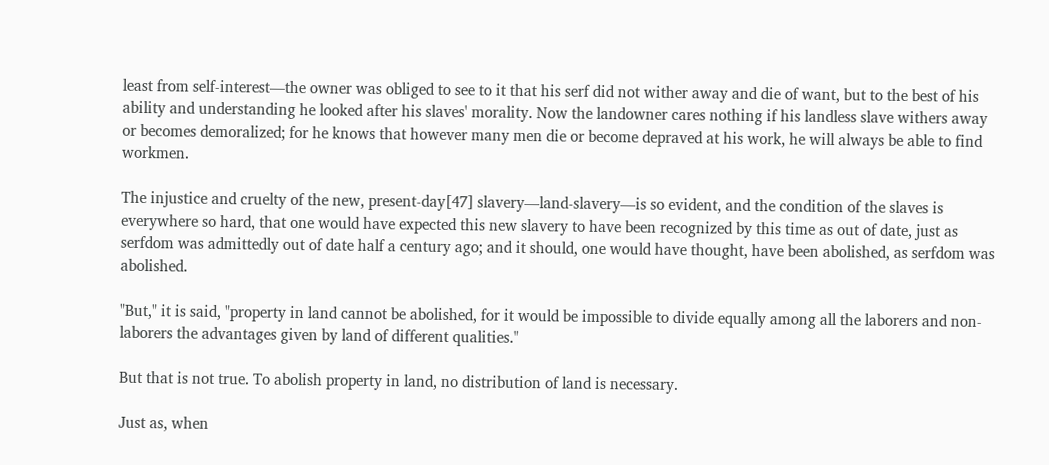least from self-interest—the owner was obliged to see to it that his serf did not wither away and die of want, but to the best of his ability and understanding he looked after his slaves' morality. Now the landowner cares nothing if his landless slave withers away or becomes demoralized; for he knows that however many men die or become depraved at his work, he will always be able to find workmen.

The injustice and cruelty of the new, present-day[47] slavery—land-slavery—is so evident, and the condition of the slaves is everywhere so hard, that one would have expected this new slavery to have been recognized by this time as out of date, just as serfdom was admittedly out of date half a century ago; and it should, one would have thought, have been abolished, as serfdom was abolished.

"But," it is said, "property in land cannot be abolished, for it would be impossible to divide equally among all the laborers and non-laborers the advantages given by land of different qualities."

But that is not true. To abolish property in land, no distribution of land is necessary.

Just as, when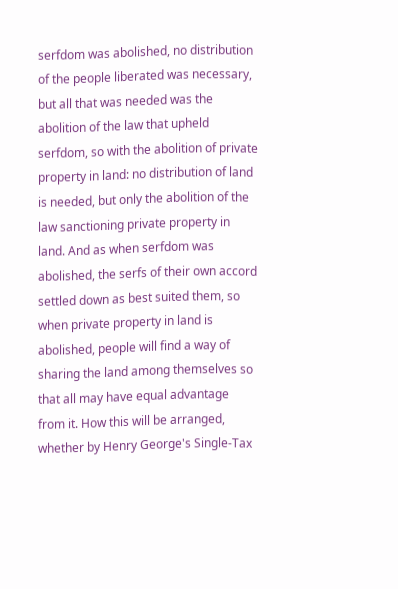serfdom was abolished, no distribution of the people liberated was necessary, but all that was needed was the abolition of the law that upheld serfdom, so with the abolition of private property in land: no distribution of land is needed, but only the abolition of the law sanctioning private property in land. And as when serfdom was abolished, the serfs of their own accord settled down as best suited them, so when private property in land is abolished, people will find a way of sharing the land among themselves so that all may have equal advantage from it. How this will be arranged, whether by Henry George's Single-Tax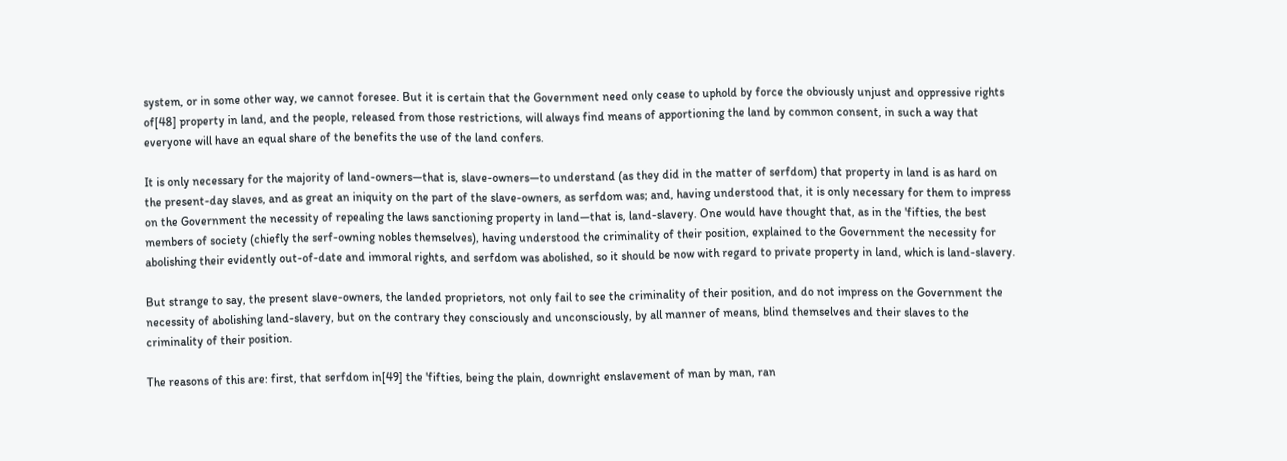system, or in some other way, we cannot foresee. But it is certain that the Government need only cease to uphold by force the obviously unjust and oppressive rights of[48] property in land, and the people, released from those restrictions, will always find means of apportioning the land by common consent, in such a way that everyone will have an equal share of the benefits the use of the land confers.

It is only necessary for the majority of land-owners—that is, slave-owners—to understand (as they did in the matter of serfdom) that property in land is as hard on the present-day slaves, and as great an iniquity on the part of the slave-owners, as serfdom was; and, having understood that, it is only necessary for them to impress on the Government the necessity of repealing the laws sanctioning property in land—that is, land-slavery. One would have thought that, as in the 'fifties, the best members of society (chiefly the serf-owning nobles themselves), having understood the criminality of their position, explained to the Government the necessity for abolishing their evidently out-of-date and immoral rights, and serfdom was abolished, so it should be now with regard to private property in land, which is land-slavery.

But strange to say, the present slave-owners, the landed proprietors, not only fail to see the criminality of their position, and do not impress on the Government the necessity of abolishing land-slavery, but on the contrary they consciously and unconsciously, by all manner of means, blind themselves and their slaves to the criminality of their position.

The reasons of this are: first, that serfdom in[49] the 'fifties, being the plain, downright enslavement of man by man, ran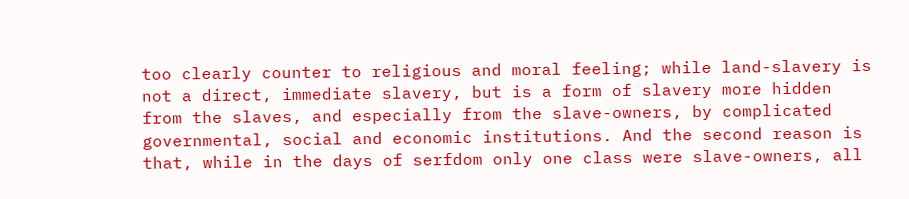too clearly counter to religious and moral feeling; while land-slavery is not a direct, immediate slavery, but is a form of slavery more hidden from the slaves, and especially from the slave-owners, by complicated governmental, social and economic institutions. And the second reason is that, while in the days of serfdom only one class were slave-owners, all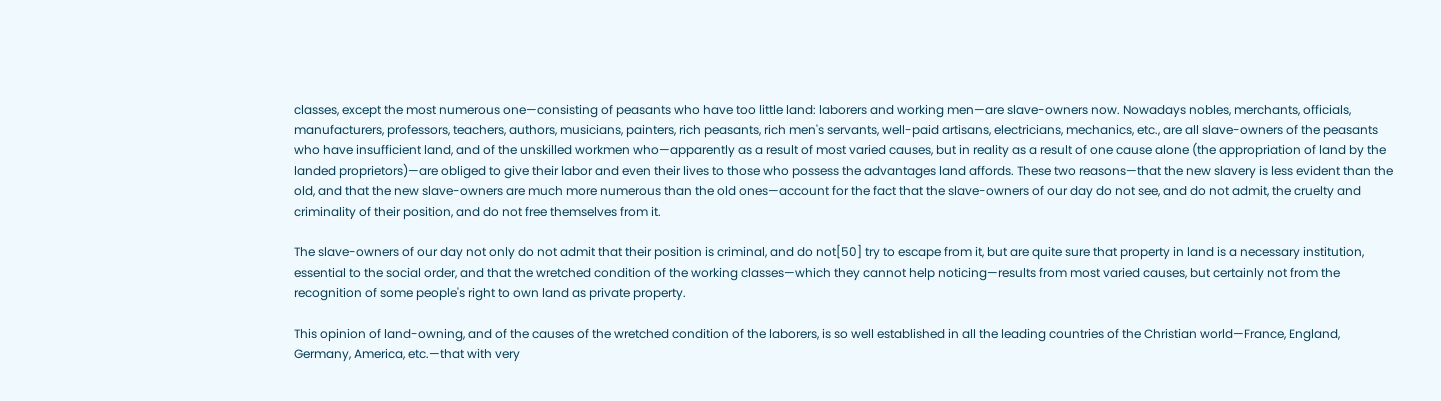classes, except the most numerous one—consisting of peasants who have too little land: laborers and working men—are slave-owners now. Nowadays nobles, merchants, officials, manufacturers, professors, teachers, authors, musicians, painters, rich peasants, rich men's servants, well-paid artisans, electricians, mechanics, etc., are all slave-owners of the peasants who have insufficient land, and of the unskilled workmen who—apparently as a result of most varied causes, but in reality as a result of one cause alone (the appropriation of land by the landed proprietors)—are obliged to give their labor and even their lives to those who possess the advantages land affords. These two reasons—that the new slavery is less evident than the old, and that the new slave-owners are much more numerous than the old ones—account for the fact that the slave-owners of our day do not see, and do not admit, the cruelty and criminality of their position, and do not free themselves from it.

The slave-owners of our day not only do not admit that their position is criminal, and do not[50] try to escape from it, but are quite sure that property in land is a necessary institution, essential to the social order, and that the wretched condition of the working classes—which they cannot help noticing—results from most varied causes, but certainly not from the recognition of some people's right to own land as private property.

This opinion of land-owning, and of the causes of the wretched condition of the laborers, is so well established in all the leading countries of the Christian world—France, England, Germany, America, etc.—that with very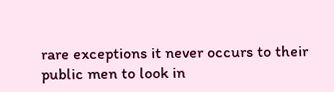rare exceptions it never occurs to their public men to look in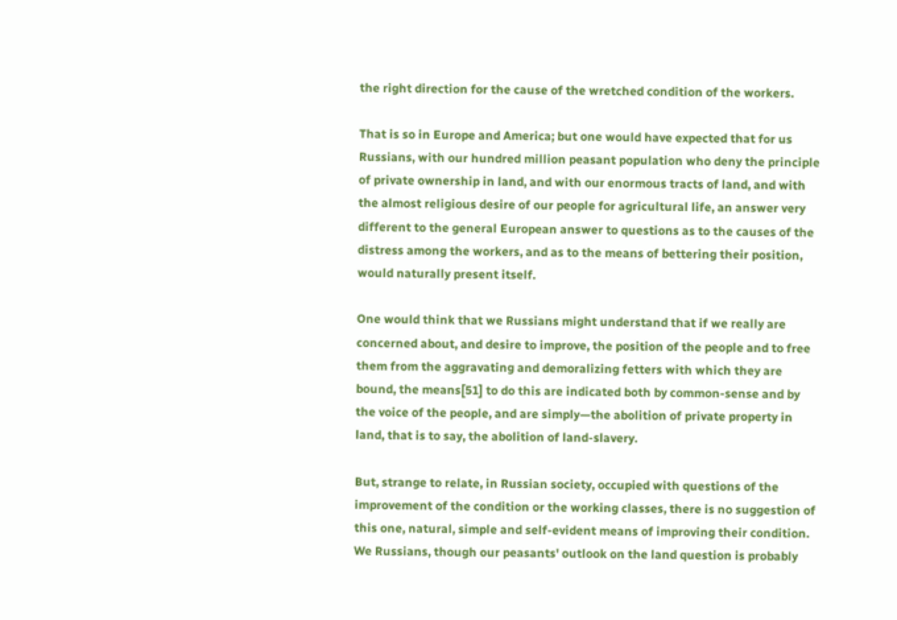the right direction for the cause of the wretched condition of the workers.

That is so in Europe and America; but one would have expected that for us Russians, with our hundred million peasant population who deny the principle of private ownership in land, and with our enormous tracts of land, and with the almost religious desire of our people for agricultural life, an answer very different to the general European answer to questions as to the causes of the distress among the workers, and as to the means of bettering their position, would naturally present itself.

One would think that we Russians might understand that if we really are concerned about, and desire to improve, the position of the people and to free them from the aggravating and demoralizing fetters with which they are bound, the means[51] to do this are indicated both by common-sense and by the voice of the people, and are simply—the abolition of private property in land, that is to say, the abolition of land-slavery.

But, strange to relate, in Russian society, occupied with questions of the improvement of the condition or the working classes, there is no suggestion of this one, natural, simple and self-evident means of improving their condition. We Russians, though our peasants' outlook on the land question is probably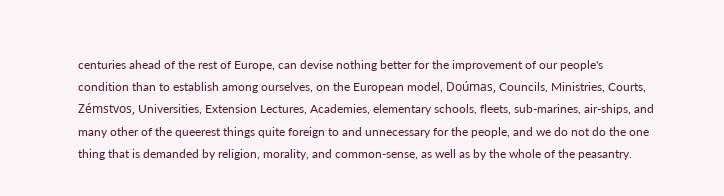centuries ahead of the rest of Europe, can devise nothing better for the improvement of our people's condition than to establish among ourselves, on the European model, Doúmas, Councils, Ministries, Courts, Zémstvos, Universities, Extension Lectures, Academies, elementary schools, fleets, sub-marines, air-ships, and many other of the queerest things quite foreign to and unnecessary for the people, and we do not do the one thing that is demanded by religion, morality, and common-sense, as well as by the whole of the peasantry.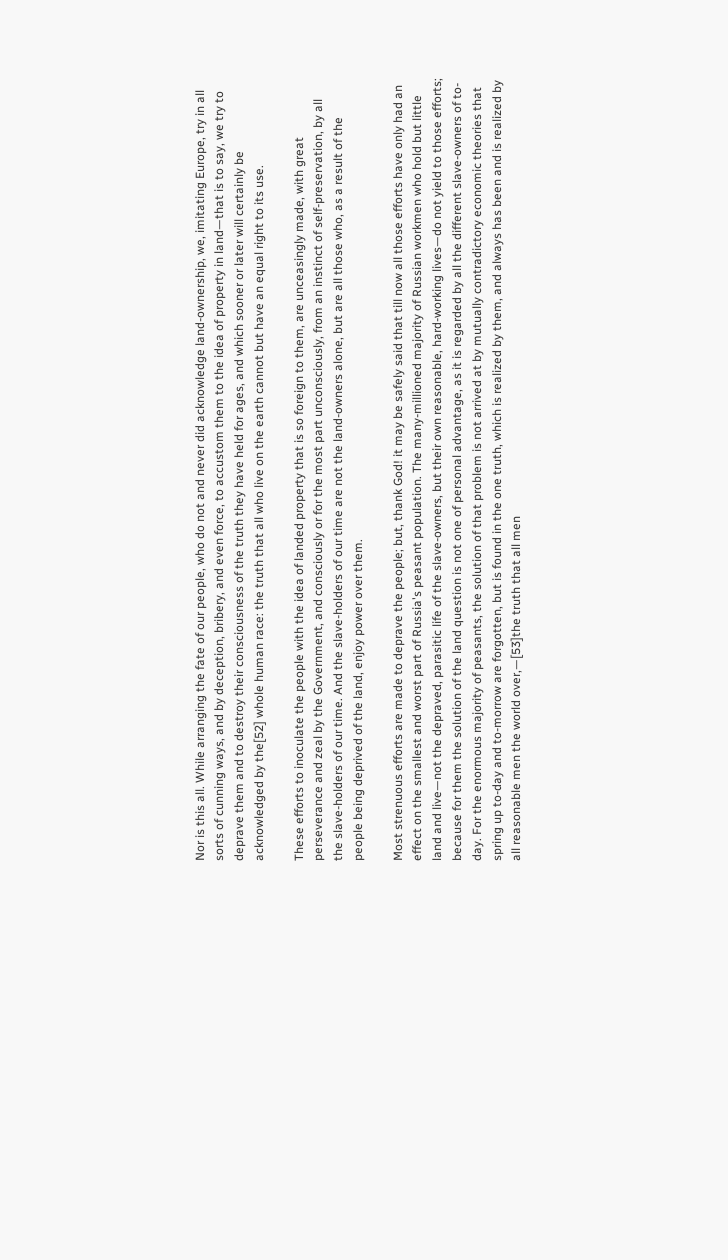Nor is this all. While arranging the fate of our people, who do not and never did acknowledge land-ownership, we, imitating Europe, try in all sorts of cunning ways, and by deception, bribery, and even force, to accustom them to the idea of property in land—that is to say, we try to deprave them and to destroy their consciousness of the truth they have held for ages, and which sooner or later will certainly be acknowledged by the[52] whole human race: the truth that all who live on the earth cannot but have an equal right to its use.

These efforts to inoculate the people with the idea of landed property that is so foreign to them, are unceasingly made, with great perseverance and zeal by the Government, and consciously or for the most part unconsciously, from an instinct of self-preservation, by all the slave-holders of our time. And the slave-holders of our time are not the land-owners alone, but are all those who, as a result of the people being deprived of the land, enjoy power over them.

Most strenuous efforts are made to deprave the people; but, thank God! it may be safely said that till now all those efforts have only had an effect on the smallest and worst part of Russia's peasant population. The many-millioned majority of Russian workmen who hold but little land and live—not the depraved, parasitic life of the slave-owners, but their own reasonable, hard-working lives—do not yield to those efforts; because for them the solution of the land question is not one of personal advantage, as it is regarded by all the different slave-owners of to-day. For the enormous majority of peasants, the solution of that problem is not arrived at by mutually contradictory economic theories that spring up to-day and to-morrow are forgotten, but is found in the one truth, which is realized by them, and always has been and is realized by all reasonable men the world over,—[53]the truth that all men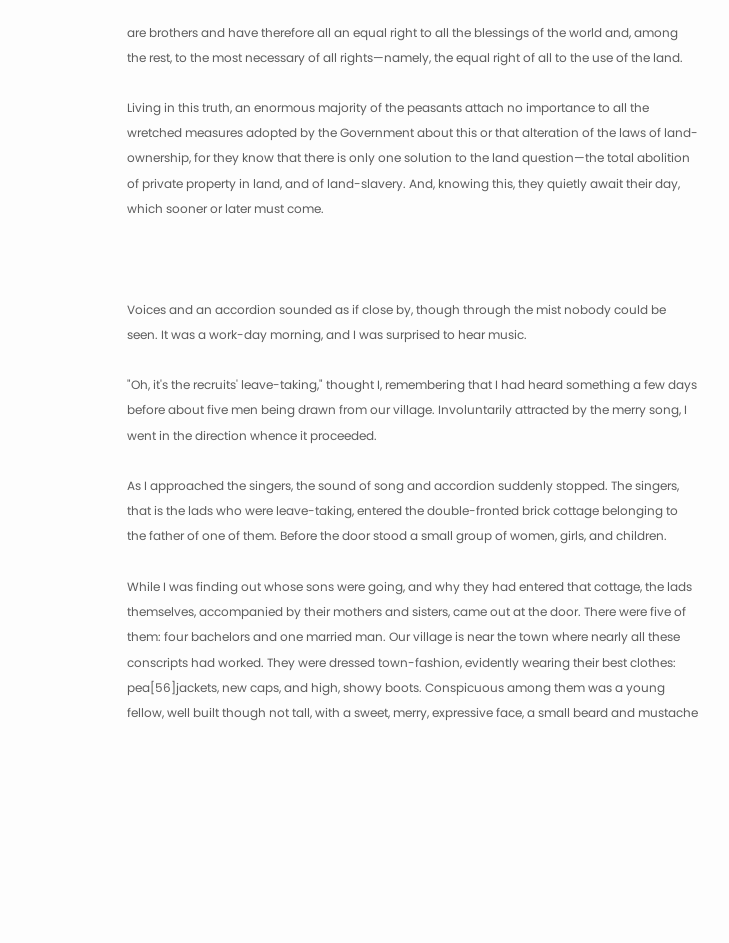are brothers and have therefore all an equal right to all the blessings of the world and, among the rest, to the most necessary of all rights—namely, the equal right of all to the use of the land.

Living in this truth, an enormous majority of the peasants attach no importance to all the wretched measures adopted by the Government about this or that alteration of the laws of land-ownership, for they know that there is only one solution to the land question—the total abolition of private property in land, and of land-slavery. And, knowing this, they quietly await their day, which sooner or later must come.



Voices and an accordion sounded as if close by, though through the mist nobody could be seen. It was a work-day morning, and I was surprised to hear music.

"Oh, it's the recruits' leave-taking," thought I, remembering that I had heard something a few days before about five men being drawn from our village. Involuntarily attracted by the merry song, I went in the direction whence it proceeded.

As I approached the singers, the sound of song and accordion suddenly stopped. The singers, that is the lads who were leave-taking, entered the double-fronted brick cottage belonging to the father of one of them. Before the door stood a small group of women, girls, and children.

While I was finding out whose sons were going, and why they had entered that cottage, the lads themselves, accompanied by their mothers and sisters, came out at the door. There were five of them: four bachelors and one married man. Our village is near the town where nearly all these conscripts had worked. They were dressed town-fashion, evidently wearing their best clothes: pea[56]jackets, new caps, and high, showy boots. Conspicuous among them was a young fellow, well built though not tall, with a sweet, merry, expressive face, a small beard and mustache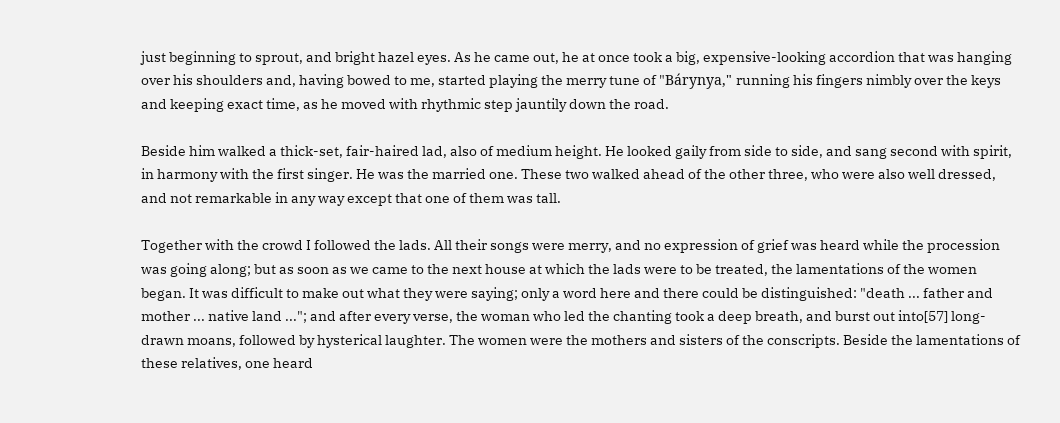just beginning to sprout, and bright hazel eyes. As he came out, he at once took a big, expensive-looking accordion that was hanging over his shoulders and, having bowed to me, started playing the merry tune of "Bárynya," running his fingers nimbly over the keys and keeping exact time, as he moved with rhythmic step jauntily down the road.

Beside him walked a thick-set, fair-haired lad, also of medium height. He looked gaily from side to side, and sang second with spirit, in harmony with the first singer. He was the married one. These two walked ahead of the other three, who were also well dressed, and not remarkable in any way except that one of them was tall.

Together with the crowd I followed the lads. All their songs were merry, and no expression of grief was heard while the procession was going along; but as soon as we came to the next house at which the lads were to be treated, the lamentations of the women began. It was difficult to make out what they were saying; only a word here and there could be distinguished: "death ... father and mother ... native land ..."; and after every verse, the woman who led the chanting took a deep breath, and burst out into[57] long-drawn moans, followed by hysterical laughter. The women were the mothers and sisters of the conscripts. Beside the lamentations of these relatives, one heard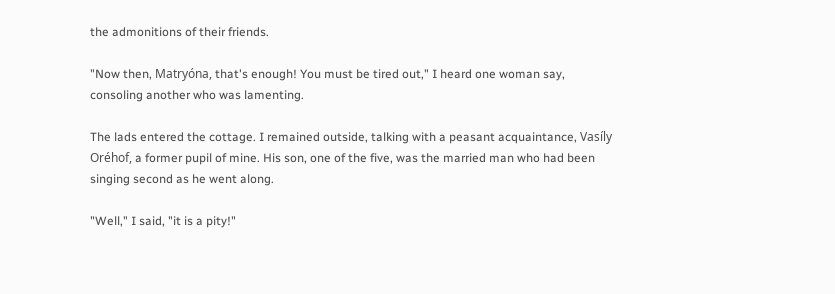the admonitions of their friends.

"Now then, Matryóna, that's enough! You must be tired out," I heard one woman say, consoling another who was lamenting.

The lads entered the cottage. I remained outside, talking with a peasant acquaintance, Vasíly Oréhof, a former pupil of mine. His son, one of the five, was the married man who had been singing second as he went along.

"Well," I said, "it is a pity!"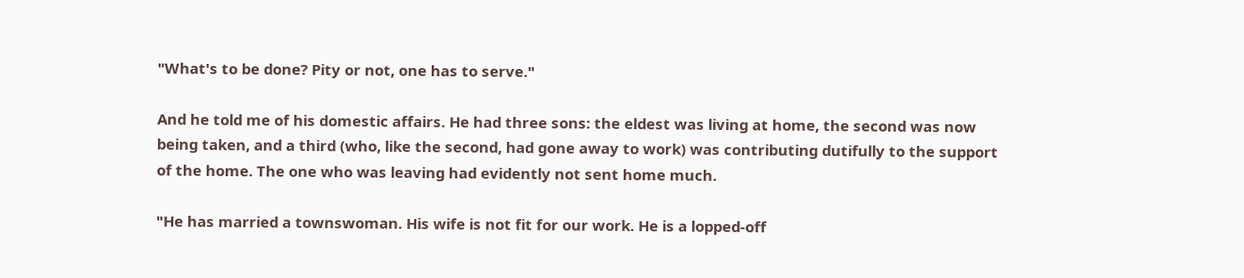"What's to be done? Pity or not, one has to serve."

And he told me of his domestic affairs. He had three sons: the eldest was living at home, the second was now being taken, and a third (who, like the second, had gone away to work) was contributing dutifully to the support of the home. The one who was leaving had evidently not sent home much.

"He has married a townswoman. His wife is not fit for our work. He is a lopped-off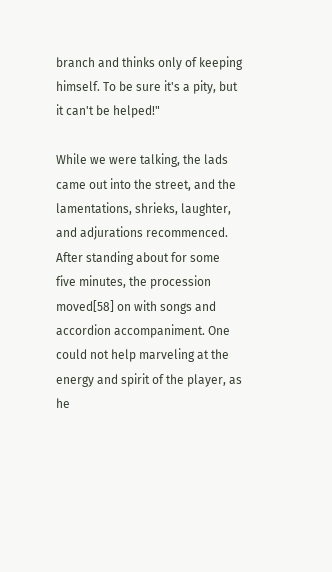branch and thinks only of keeping himself. To be sure it's a pity, but it can't be helped!"

While we were talking, the lads came out into the street, and the lamentations, shrieks, laughter, and adjurations recommenced. After standing about for some five minutes, the procession moved[58] on with songs and accordion accompaniment. One could not help marveling at the energy and spirit of the player, as he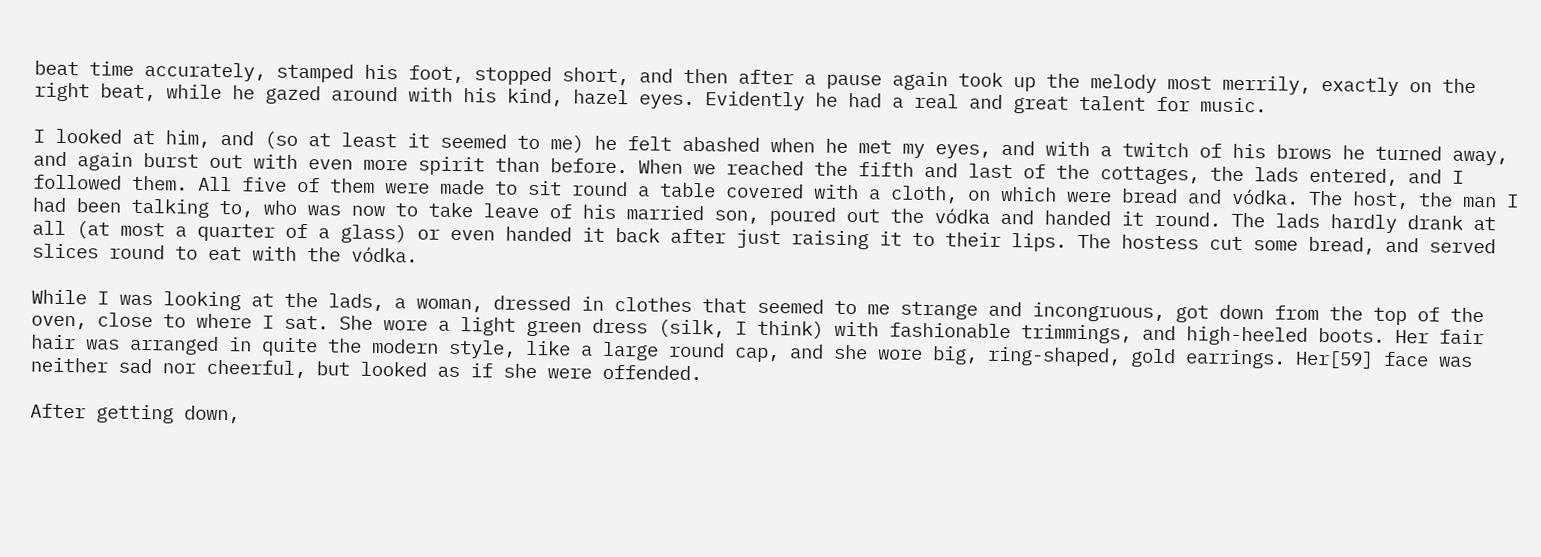beat time accurately, stamped his foot, stopped short, and then after a pause again took up the melody most merrily, exactly on the right beat, while he gazed around with his kind, hazel eyes. Evidently he had a real and great talent for music.

I looked at him, and (so at least it seemed to me) he felt abashed when he met my eyes, and with a twitch of his brows he turned away, and again burst out with even more spirit than before. When we reached the fifth and last of the cottages, the lads entered, and I followed them. All five of them were made to sit round a table covered with a cloth, on which were bread and vódka. The host, the man I had been talking to, who was now to take leave of his married son, poured out the vódka and handed it round. The lads hardly drank at all (at most a quarter of a glass) or even handed it back after just raising it to their lips. The hostess cut some bread, and served slices round to eat with the vódka.

While I was looking at the lads, a woman, dressed in clothes that seemed to me strange and incongruous, got down from the top of the oven, close to where I sat. She wore a light green dress (silk, I think) with fashionable trimmings, and high-heeled boots. Her fair hair was arranged in quite the modern style, like a large round cap, and she wore big, ring-shaped, gold earrings. Her[59] face was neither sad nor cheerful, but looked as if she were offended.

After getting down,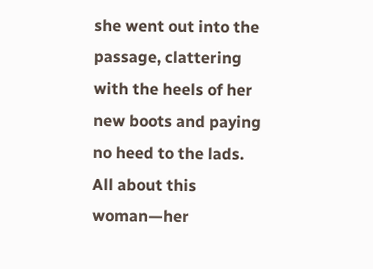she went out into the passage, clattering with the heels of her new boots and paying no heed to the lads. All about this woman—her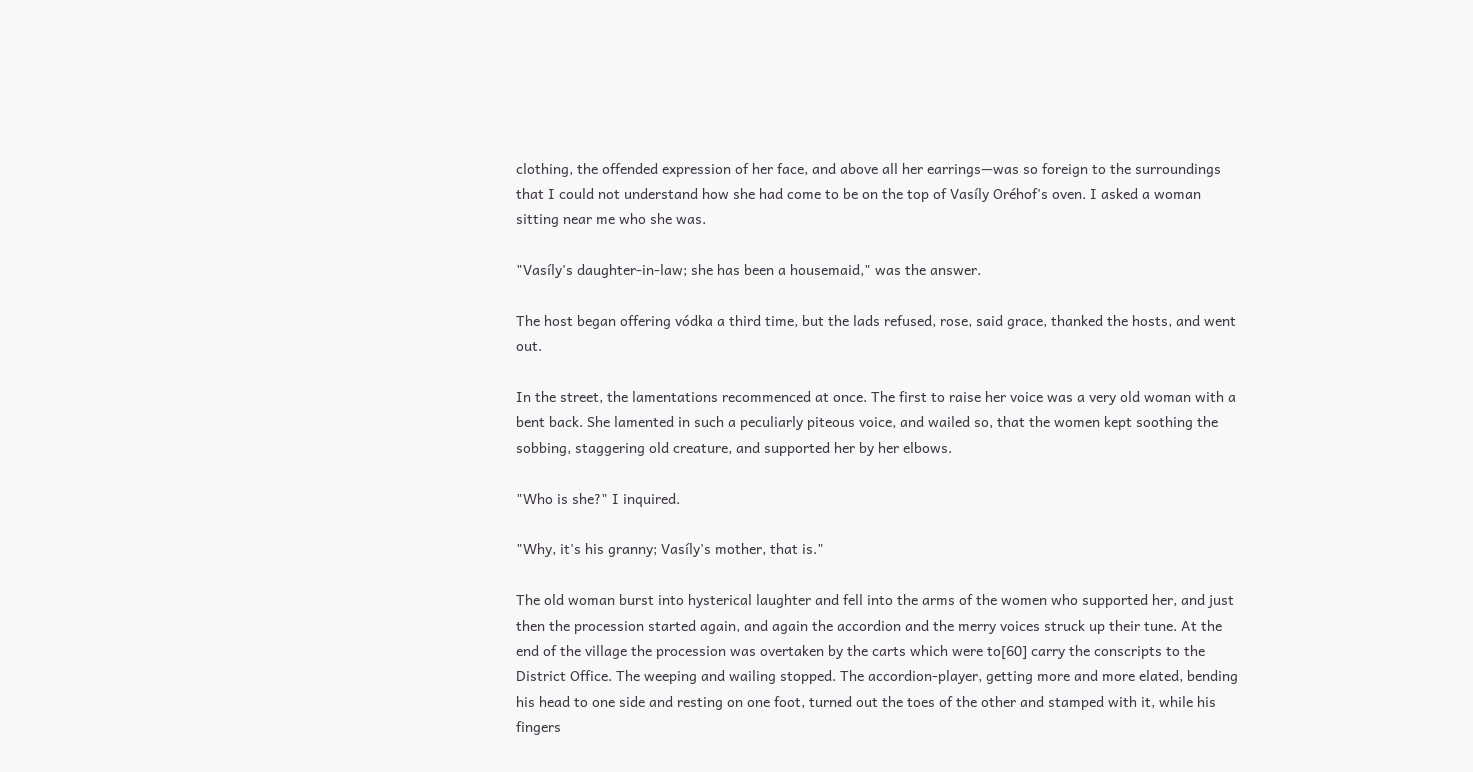clothing, the offended expression of her face, and above all her earrings—was so foreign to the surroundings that I could not understand how she had come to be on the top of Vasíly Oréhof's oven. I asked a woman sitting near me who she was.

"Vasíly's daughter-in-law; she has been a housemaid," was the answer.

The host began offering vódka a third time, but the lads refused, rose, said grace, thanked the hosts, and went out.

In the street, the lamentations recommenced at once. The first to raise her voice was a very old woman with a bent back. She lamented in such a peculiarly piteous voice, and wailed so, that the women kept soothing the sobbing, staggering old creature, and supported her by her elbows.

"Who is she?" I inquired.

"Why, it's his granny; Vasíly's mother, that is."

The old woman burst into hysterical laughter and fell into the arms of the women who supported her, and just then the procession started again, and again the accordion and the merry voices struck up their tune. At the end of the village the procession was overtaken by the carts which were to[60] carry the conscripts to the District Office. The weeping and wailing stopped. The accordion-player, getting more and more elated, bending his head to one side and resting on one foot, turned out the toes of the other and stamped with it, while his fingers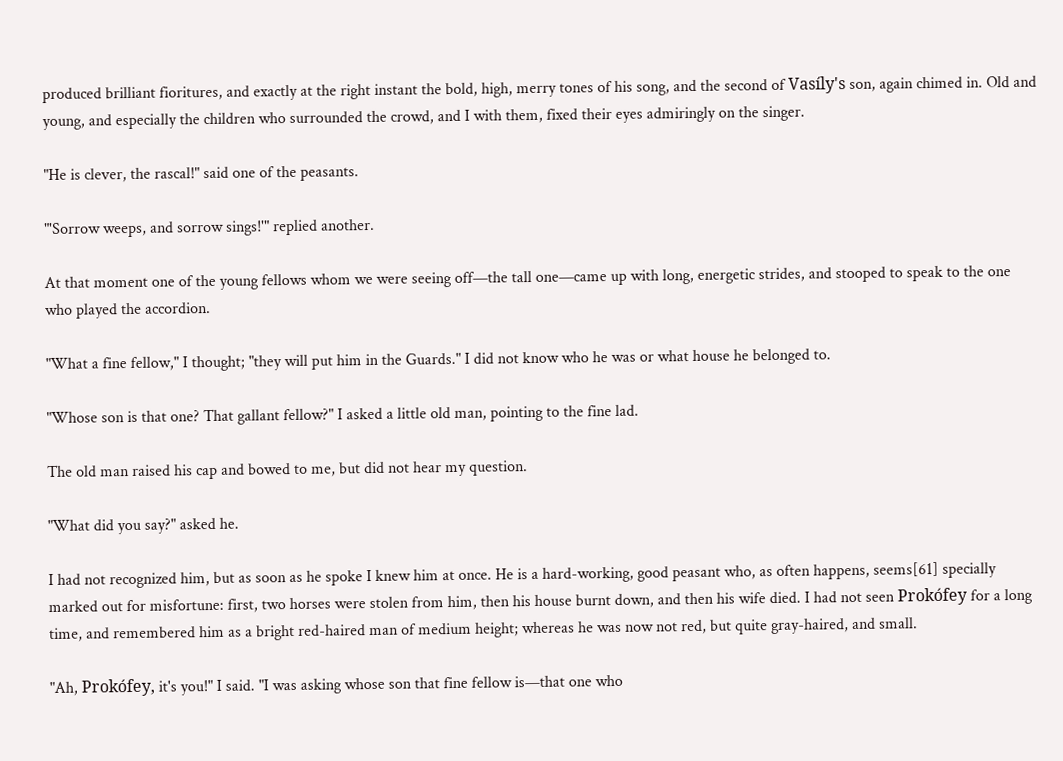produced brilliant fioritures, and exactly at the right instant the bold, high, merry tones of his song, and the second of Vasíly's son, again chimed in. Old and young, and especially the children who surrounded the crowd, and I with them, fixed their eyes admiringly on the singer.

"He is clever, the rascal!" said one of the peasants.

"'Sorrow weeps, and sorrow sings!'" replied another.

At that moment one of the young fellows whom we were seeing off—the tall one—came up with long, energetic strides, and stooped to speak to the one who played the accordion.

"What a fine fellow," I thought; "they will put him in the Guards." I did not know who he was or what house he belonged to.

"Whose son is that one? That gallant fellow?" I asked a little old man, pointing to the fine lad.

The old man raised his cap and bowed to me, but did not hear my question.

"What did you say?" asked he.

I had not recognized him, but as soon as he spoke I knew him at once. He is a hard-working, good peasant who, as often happens, seems[61] specially marked out for misfortune: first, two horses were stolen from him, then his house burnt down, and then his wife died. I had not seen Prokófey for a long time, and remembered him as a bright red-haired man of medium height; whereas he was now not red, but quite gray-haired, and small.

"Ah, Prokófey, it's you!" I said. "I was asking whose son that fine fellow is—that one who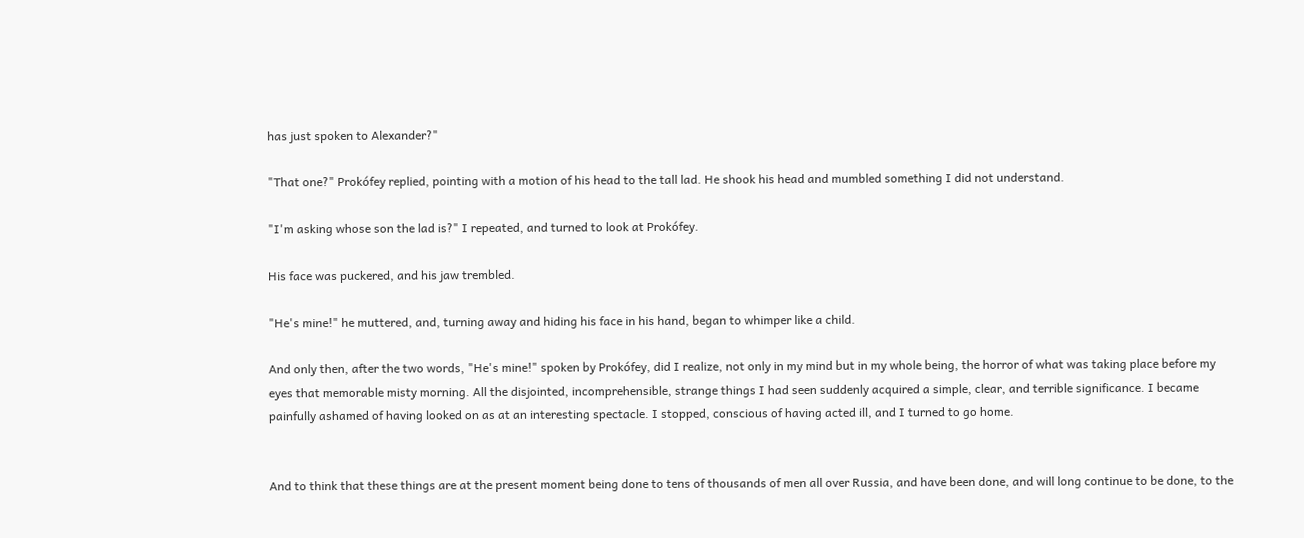has just spoken to Alexander?"

"That one?" Prokófey replied, pointing with a motion of his head to the tall lad. He shook his head and mumbled something I did not understand.

"I'm asking whose son the lad is?" I repeated, and turned to look at Prokófey.

His face was puckered, and his jaw trembled.

"He's mine!" he muttered, and, turning away and hiding his face in his hand, began to whimper like a child.

And only then, after the two words, "He's mine!" spoken by Prokófey, did I realize, not only in my mind but in my whole being, the horror of what was taking place before my eyes that memorable misty morning. All the disjointed, incomprehensible, strange things I had seen suddenly acquired a simple, clear, and terrible significance. I became painfully ashamed of having looked on as at an interesting spectacle. I stopped, conscious of having acted ill, and I turned to go home.


And to think that these things are at the present moment being done to tens of thousands of men all over Russia, and have been done, and will long continue to be done, to the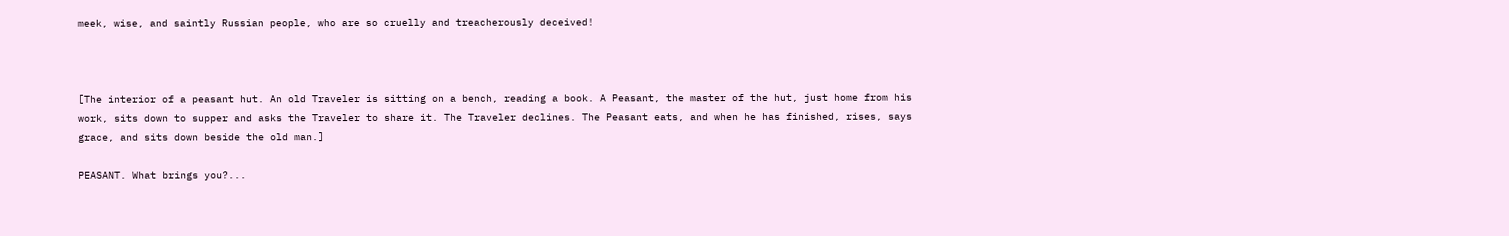meek, wise, and saintly Russian people, who are so cruelly and treacherously deceived!



[The interior of a peasant hut. An old Traveler is sitting on a bench, reading a book. A Peasant, the master of the hut, just home from his work, sits down to supper and asks the Traveler to share it. The Traveler declines. The Peasant eats, and when he has finished, rises, says grace, and sits down beside the old man.]

PEASANT. What brings you?...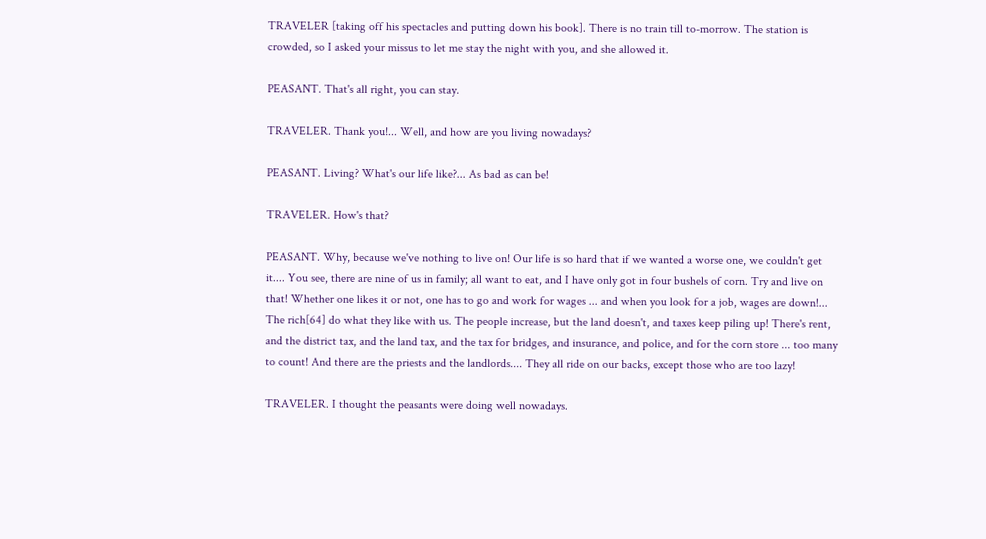TRAVELER [taking off his spectacles and putting down his book]. There is no train till to-morrow. The station is crowded, so I asked your missus to let me stay the night with you, and she allowed it.

PEASANT. That's all right, you can stay.

TRAVELER. Thank you!... Well, and how are you living nowadays?

PEASANT. Living? What's our life like?... As bad as can be!

TRAVELER. How's that?

PEASANT. Why, because we've nothing to live on! Our life is so hard that if we wanted a worse one, we couldn't get it.... You see, there are nine of us in family; all want to eat, and I have only got in four bushels of corn. Try and live on that! Whether one likes it or not, one has to go and work for wages ... and when you look for a job, wages are down!... The rich[64] do what they like with us. The people increase, but the land doesn't, and taxes keep piling up! There's rent, and the district tax, and the land tax, and the tax for bridges, and insurance, and police, and for the corn store ... too many to count! And there are the priests and the landlords.... They all ride on our backs, except those who are too lazy!

TRAVELER. I thought the peasants were doing well nowadays.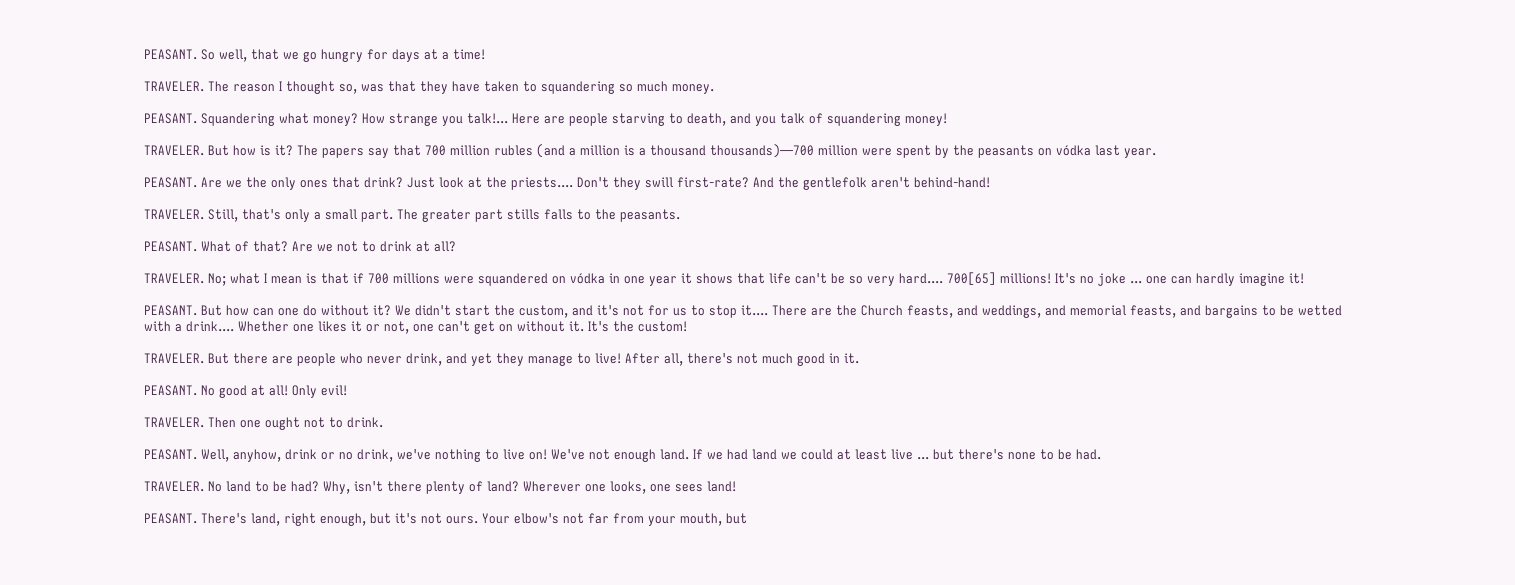PEASANT. So well, that we go hungry for days at a time!

TRAVELER. The reason I thought so, was that they have taken to squandering so much money.

PEASANT. Squandering what money? How strange you talk!... Here are people starving to death, and you talk of squandering money!

TRAVELER. But how is it? The papers say that 700 million rubles (and a million is a thousand thousands)—700 million were spent by the peasants on vódka last year.

PEASANT. Are we the only ones that drink? Just look at the priests.... Don't they swill first-rate? And the gentlefolk aren't behind-hand!

TRAVELER. Still, that's only a small part. The greater part stills falls to the peasants.

PEASANT. What of that? Are we not to drink at all?

TRAVELER. No; what I mean is that if 700 millions were squandered on vódka in one year it shows that life can't be so very hard.... 700[65] millions! It's no joke ... one can hardly imagine it!

PEASANT. But how can one do without it? We didn't start the custom, and it's not for us to stop it.... There are the Church feasts, and weddings, and memorial feasts, and bargains to be wetted with a drink.... Whether one likes it or not, one can't get on without it. It's the custom!

TRAVELER. But there are people who never drink, and yet they manage to live! After all, there's not much good in it.

PEASANT. No good at all! Only evil!

TRAVELER. Then one ought not to drink.

PEASANT. Well, anyhow, drink or no drink, we've nothing to live on! We've not enough land. If we had land we could at least live ... but there's none to be had.

TRAVELER. No land to be had? Why, isn't there plenty of land? Wherever one looks, one sees land!

PEASANT. There's land, right enough, but it's not ours. Your elbow's not far from your mouth, but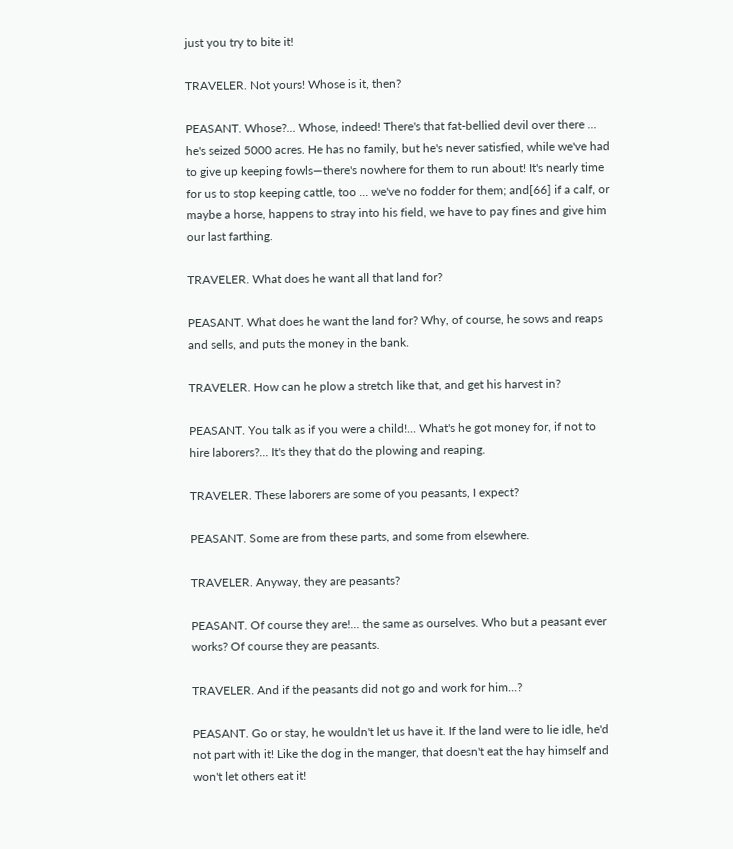just you try to bite it!

TRAVELER. Not yours! Whose is it, then?

PEASANT. Whose?... Whose, indeed! There's that fat-bellied devil over there ... he's seized 5000 acres. He has no family, but he's never satisfied, while we've had to give up keeping fowls—there's nowhere for them to run about! It's nearly time for us to stop keeping cattle, too ... we've no fodder for them; and[66] if a calf, or maybe a horse, happens to stray into his field, we have to pay fines and give him our last farthing.

TRAVELER. What does he want all that land for?

PEASANT. What does he want the land for? Why, of course, he sows and reaps and sells, and puts the money in the bank.

TRAVELER. How can he plow a stretch like that, and get his harvest in?

PEASANT. You talk as if you were a child!... What's he got money for, if not to hire laborers?... It's they that do the plowing and reaping.

TRAVELER. These laborers are some of you peasants, I expect?

PEASANT. Some are from these parts, and some from elsewhere.

TRAVELER. Anyway, they are peasants?

PEASANT. Of course they are!... the same as ourselves. Who but a peasant ever works? Of course they are peasants.

TRAVELER. And if the peasants did not go and work for him...?

PEASANT. Go or stay, he wouldn't let us have it. If the land were to lie idle, he'd not part with it! Like the dog in the manger, that doesn't eat the hay himself and won't let others eat it!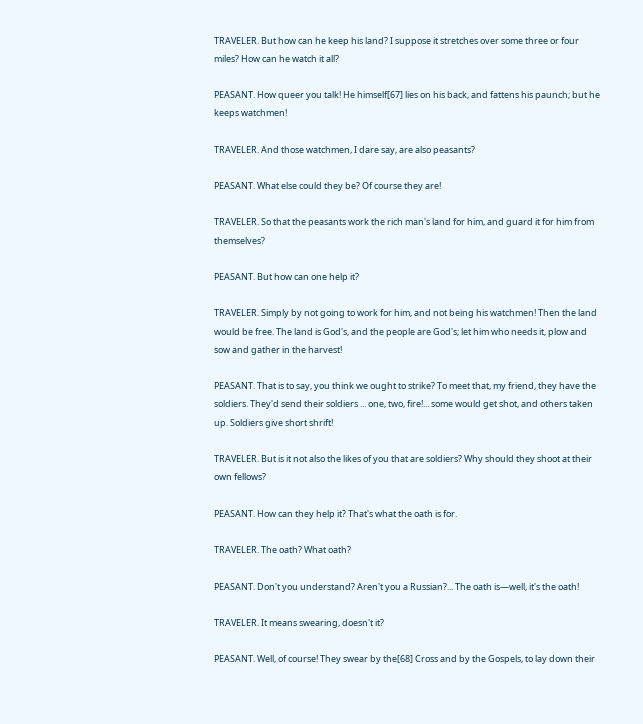TRAVELER. But how can he keep his land? I suppose it stretches over some three or four miles? How can he watch it all?

PEASANT. How queer you talk! He himself[67] lies on his back, and fattens his paunch; but he keeps watchmen!

TRAVELER. And those watchmen, I dare say, are also peasants?

PEASANT. What else could they be? Of course they are!

TRAVELER. So that the peasants work the rich man's land for him, and guard it for him from themselves?

PEASANT. But how can one help it?

TRAVELER. Simply by not going to work for him, and not being his watchmen! Then the land would be free. The land is God's, and the people are God's; let him who needs it, plow and sow and gather in the harvest!

PEASANT. That is to say, you think we ought to strike? To meet that, my friend, they have the soldiers. They'd send their soldiers ... one, two, fire!... some would get shot, and others taken up. Soldiers give short shrift!

TRAVELER. But is it not also the likes of you that are soldiers? Why should they shoot at their own fellows?

PEASANT. How can they help it? That's what the oath is for.

TRAVELER. The oath? What oath?

PEASANT. Don't you understand? Aren't you a Russian?... The oath is—well, it's the oath!

TRAVELER. It means swearing, doesn't it?

PEASANT. Well, of course! They swear by the[68] Cross and by the Gospels, to lay down their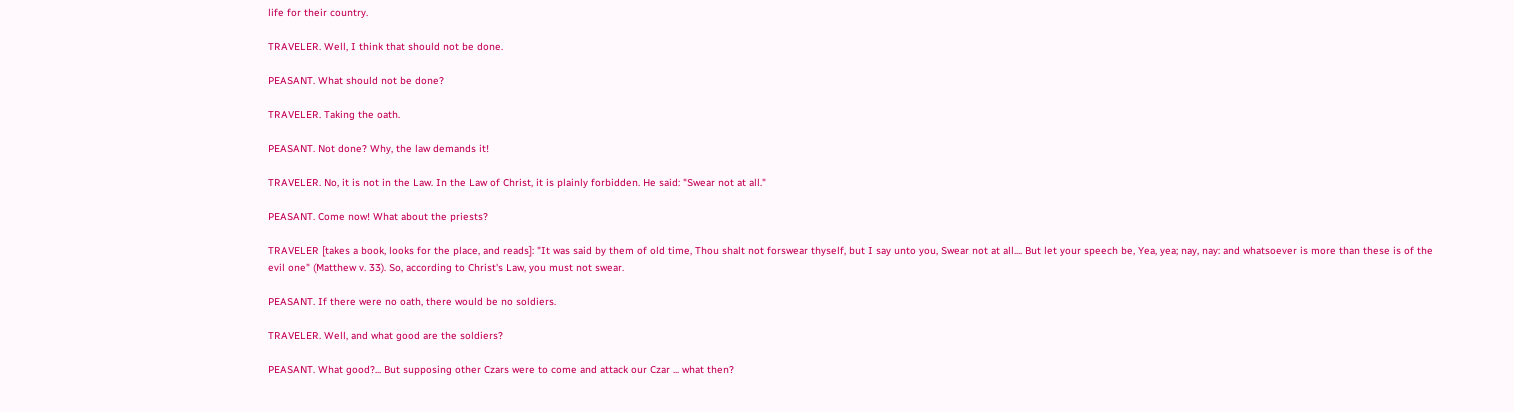life for their country.

TRAVELER. Well, I think that should not be done.

PEASANT. What should not be done?

TRAVELER. Taking the oath.

PEASANT. Not done? Why, the law demands it!

TRAVELER. No, it is not in the Law. In the Law of Christ, it is plainly forbidden. He said: "Swear not at all."

PEASANT. Come now! What about the priests?

TRAVELER [takes a book, looks for the place, and reads]: "It was said by them of old time, Thou shalt not forswear thyself, but I say unto you, Swear not at all.... But let your speech be, Yea, yea; nay, nay: and whatsoever is more than these is of the evil one" (Matthew v. 33). So, according to Christ's Law, you must not swear.

PEASANT. If there were no oath, there would be no soldiers.

TRAVELER. Well, and what good are the soldiers?

PEASANT. What good?... But supposing other Czars were to come and attack our Czar ... what then?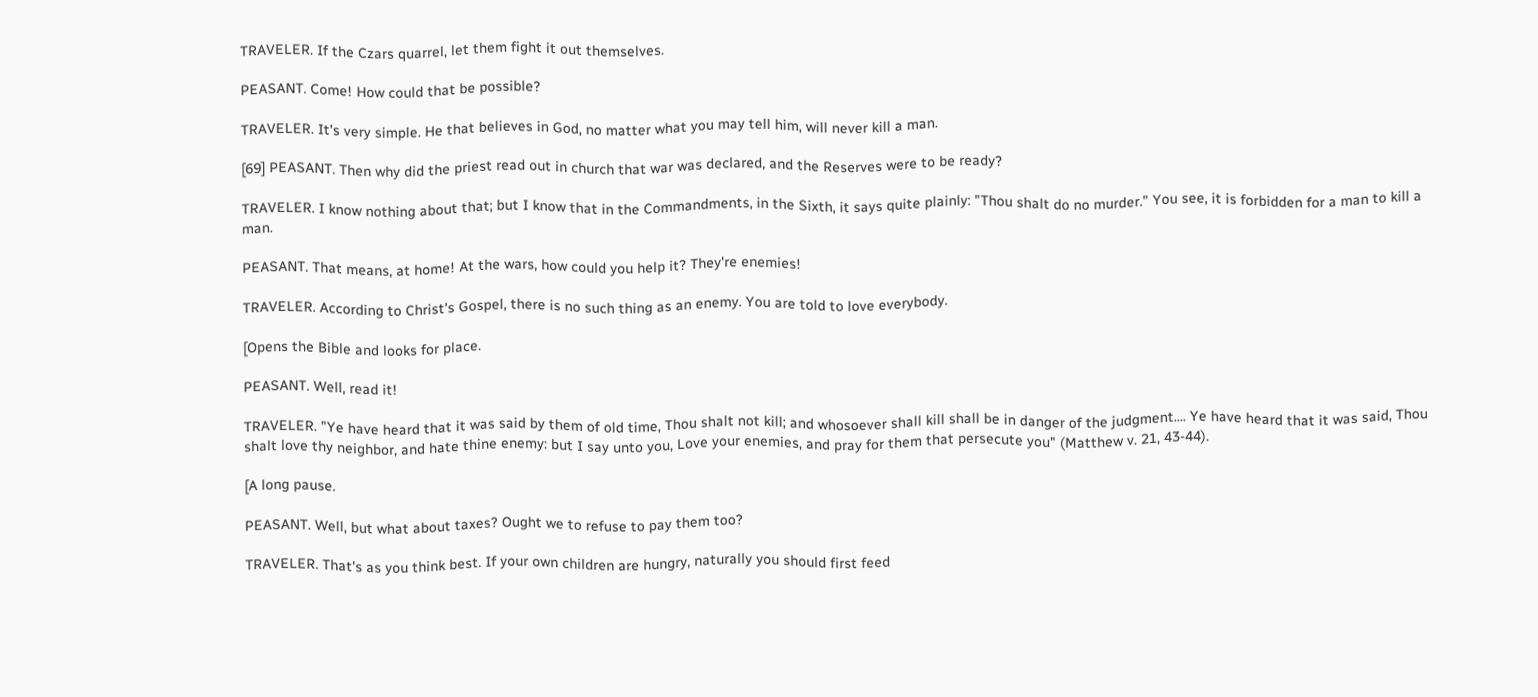TRAVELER. If the Czars quarrel, let them fight it out themselves.

PEASANT. Come! How could that be possible?

TRAVELER. It's very simple. He that believes in God, no matter what you may tell him, will never kill a man.

[69] PEASANT. Then why did the priest read out in church that war was declared, and the Reserves were to be ready?

TRAVELER. I know nothing about that; but I know that in the Commandments, in the Sixth, it says quite plainly: "Thou shalt do no murder." You see, it is forbidden for a man to kill a man.

PEASANT. That means, at home! At the wars, how could you help it? They're enemies!

TRAVELER. According to Christ's Gospel, there is no such thing as an enemy. You are told to love everybody.

[Opens the Bible and looks for place.

PEASANT. Well, read it!

TRAVELER. "Ye have heard that it was said by them of old time, Thou shalt not kill; and whosoever shall kill shall be in danger of the judgment.... Ye have heard that it was said, Thou shalt love thy neighbor, and hate thine enemy: but I say unto you, Love your enemies, and pray for them that persecute you" (Matthew v. 21, 43-44).

[A long pause.

PEASANT. Well, but what about taxes? Ought we to refuse to pay them too?

TRAVELER. That's as you think best. If your own children are hungry, naturally you should first feed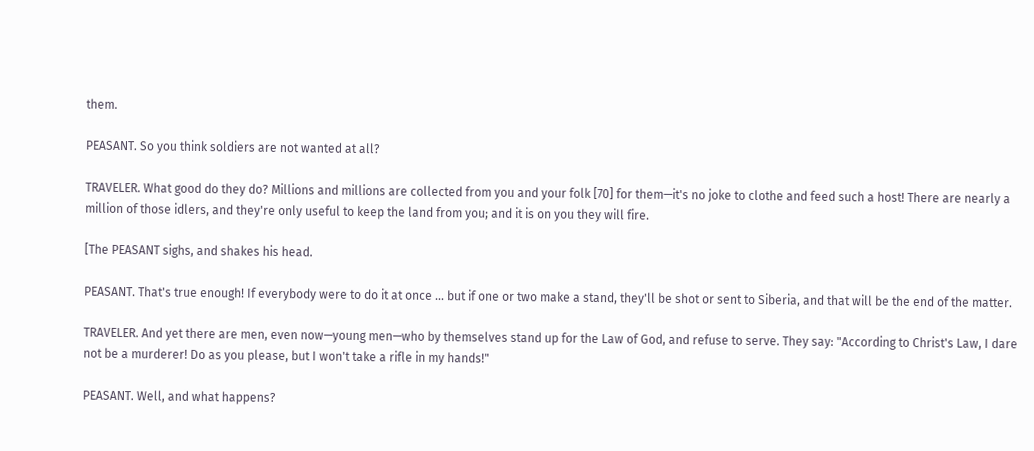them.

PEASANT. So you think soldiers are not wanted at all?

TRAVELER. What good do they do? Millions and millions are collected from you and your folk [70] for them—it's no joke to clothe and feed such a host! There are nearly a million of those idlers, and they're only useful to keep the land from you; and it is on you they will fire.

[The PEASANT sighs, and shakes his head.

PEASANT. That's true enough! If everybody were to do it at once ... but if one or two make a stand, they'll be shot or sent to Siberia, and that will be the end of the matter.

TRAVELER. And yet there are men, even now—young men—who by themselves stand up for the Law of God, and refuse to serve. They say: "According to Christ's Law, I dare not be a murderer! Do as you please, but I won't take a rifle in my hands!"

PEASANT. Well, and what happens?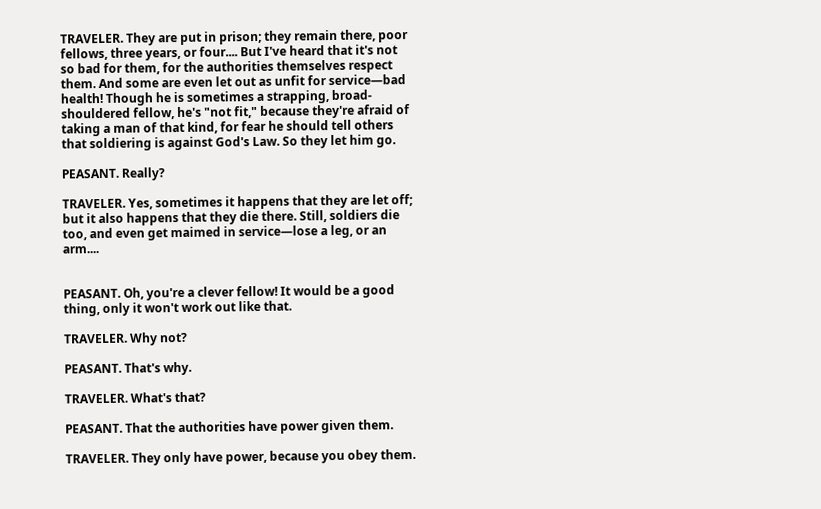TRAVELER. They are put in prison; they remain there, poor fellows, three years, or four.... But I've heard that it's not so bad for them, for the authorities themselves respect them. And some are even let out as unfit for service—bad health! Though he is sometimes a strapping, broad-shouldered fellow, he's "not fit," because they're afraid of taking a man of that kind, for fear he should tell others that soldiering is against God's Law. So they let him go.

PEASANT. Really?

TRAVELER. Yes, sometimes it happens that they are let off; but it also happens that they die there. Still, soldiers die too, and even get maimed in service—lose a leg, or an arm....


PEASANT. Oh, you're a clever fellow! It would be a good thing, only it won't work out like that.

TRAVELER. Why not?

PEASANT. That's why.

TRAVELER. What's that?

PEASANT. That the authorities have power given them.

TRAVELER. They only have power, because you obey them.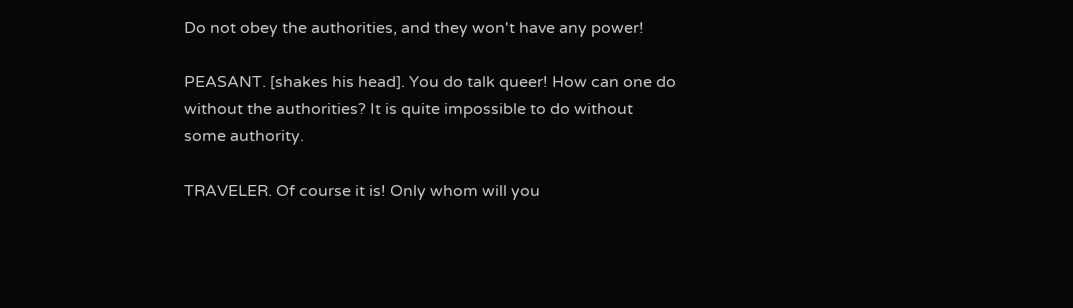Do not obey the authorities, and they won't have any power!

PEASANT. [shakes his head]. You do talk queer! How can one do without the authorities? It is quite impossible to do without some authority.

TRAVELER. Of course it is! Only whom will you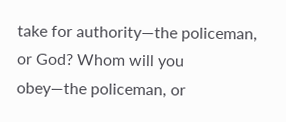take for authority—the policeman, or God? Whom will you obey—the policeman, or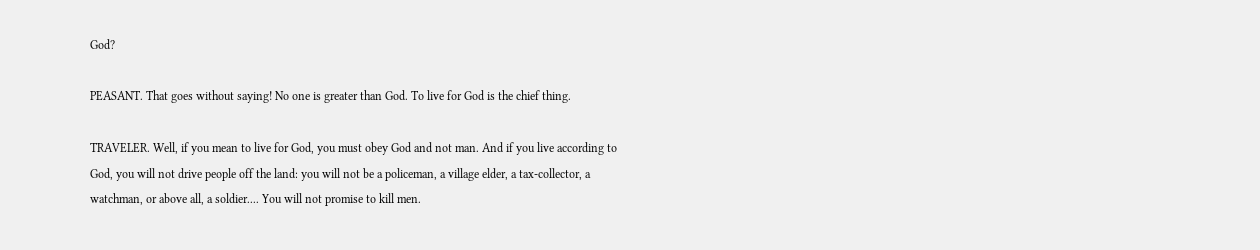God?

PEASANT. That goes without saying! No one is greater than God. To live for God is the chief thing.

TRAVELER. Well, if you mean to live for God, you must obey God and not man. And if you live according to God, you will not drive people off the land: you will not be a policeman, a village elder, a tax-collector, a watchman, or above all, a soldier.... You will not promise to kill men.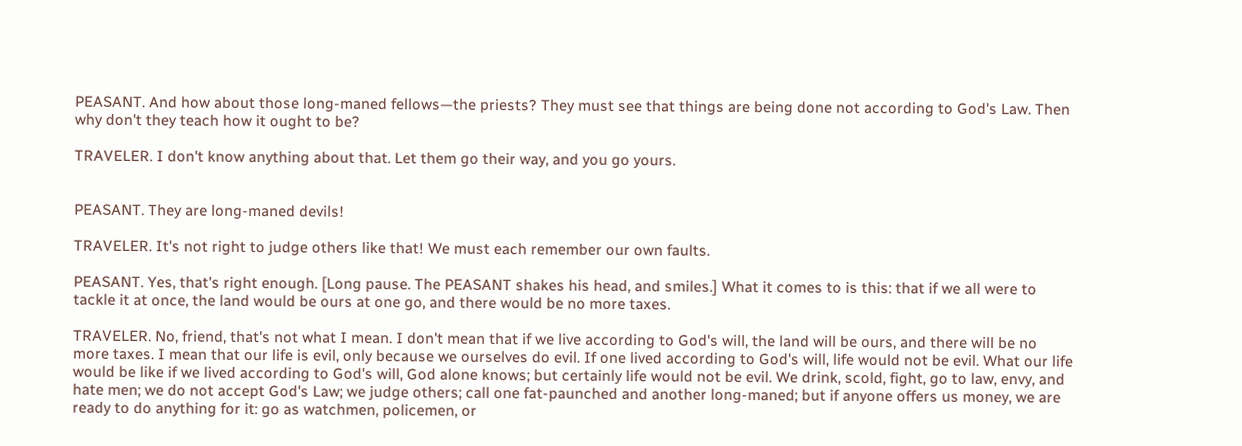PEASANT. And how about those long-maned fellows—the priests? They must see that things are being done not according to God's Law. Then why don't they teach how it ought to be?

TRAVELER. I don't know anything about that. Let them go their way, and you go yours.


PEASANT. They are long-maned devils!

TRAVELER. It's not right to judge others like that! We must each remember our own faults.

PEASANT. Yes, that's right enough. [Long pause. The PEASANT shakes his head, and smiles.] What it comes to is this: that if we all were to tackle it at once, the land would be ours at one go, and there would be no more taxes.

TRAVELER. No, friend, that's not what I mean. I don't mean that if we live according to God's will, the land will be ours, and there will be no more taxes. I mean that our life is evil, only because we ourselves do evil. If one lived according to God's will, life would not be evil. What our life would be like if we lived according to God's will, God alone knows; but certainly life would not be evil. We drink, scold, fight, go to law, envy, and hate men; we do not accept God's Law; we judge others; call one fat-paunched and another long-maned; but if anyone offers us money, we are ready to do anything for it: go as watchmen, policemen, or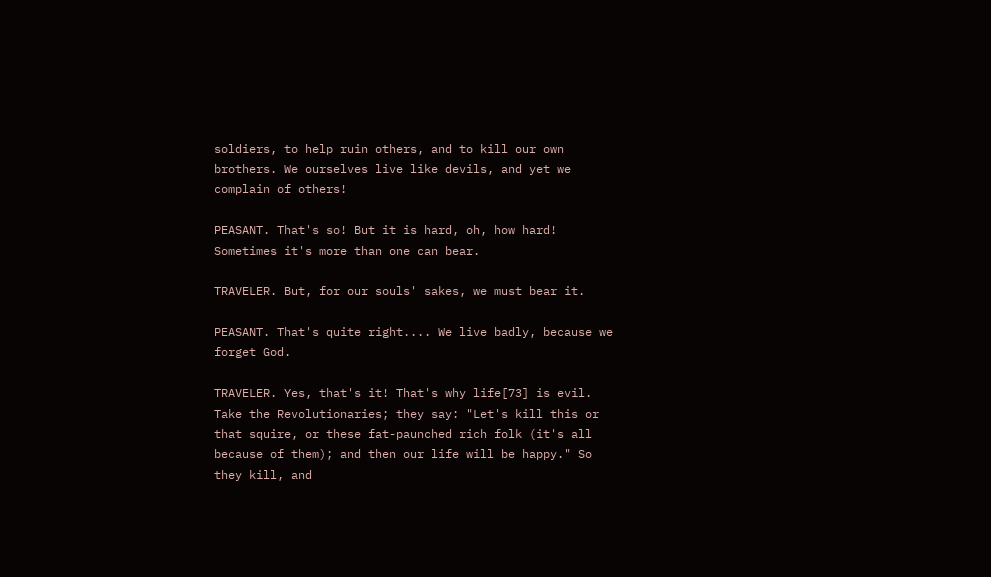soldiers, to help ruin others, and to kill our own brothers. We ourselves live like devils, and yet we complain of others!

PEASANT. That's so! But it is hard, oh, how hard! Sometimes it's more than one can bear.

TRAVELER. But, for our souls' sakes, we must bear it.

PEASANT. That's quite right.... We live badly, because we forget God.

TRAVELER. Yes, that's it! That's why life[73] is evil. Take the Revolutionaries; they say: "Let's kill this or that squire, or these fat-paunched rich folk (it's all because of them); and then our life will be happy." So they kill, and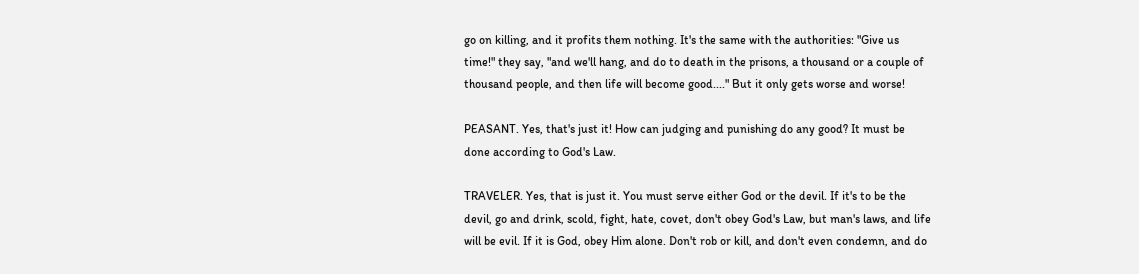go on killing, and it profits them nothing. It's the same with the authorities: "Give us time!" they say, "and we'll hang, and do to death in the prisons, a thousand or a couple of thousand people, and then life will become good...." But it only gets worse and worse!

PEASANT. Yes, that's just it! How can judging and punishing do any good? It must be done according to God's Law.

TRAVELER. Yes, that is just it. You must serve either God or the devil. If it's to be the devil, go and drink, scold, fight, hate, covet, don't obey God's Law, but man's laws, and life will be evil. If it is God, obey Him alone. Don't rob or kill, and don't even condemn, and do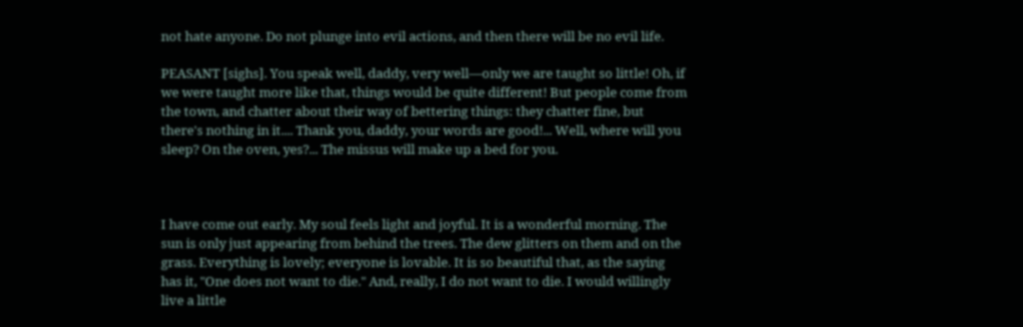not hate anyone. Do not plunge into evil actions, and then there will be no evil life.

PEASANT [sighs]. You speak well, daddy, very well—only we are taught so little! Oh, if we were taught more like that, things would be quite different! But people come from the town, and chatter about their way of bettering things: they chatter fine, but there's nothing in it.... Thank you, daddy, your words are good!... Well, where will you sleep? On the oven, yes?... The missus will make up a bed for you.



I have come out early. My soul feels light and joyful. It is a wonderful morning. The sun is only just appearing from behind the trees. The dew glitters on them and on the grass. Everything is lovely; everyone is lovable. It is so beautiful that, as the saying has it, "One does not want to die." And, really, I do not want to die. I would willingly live a little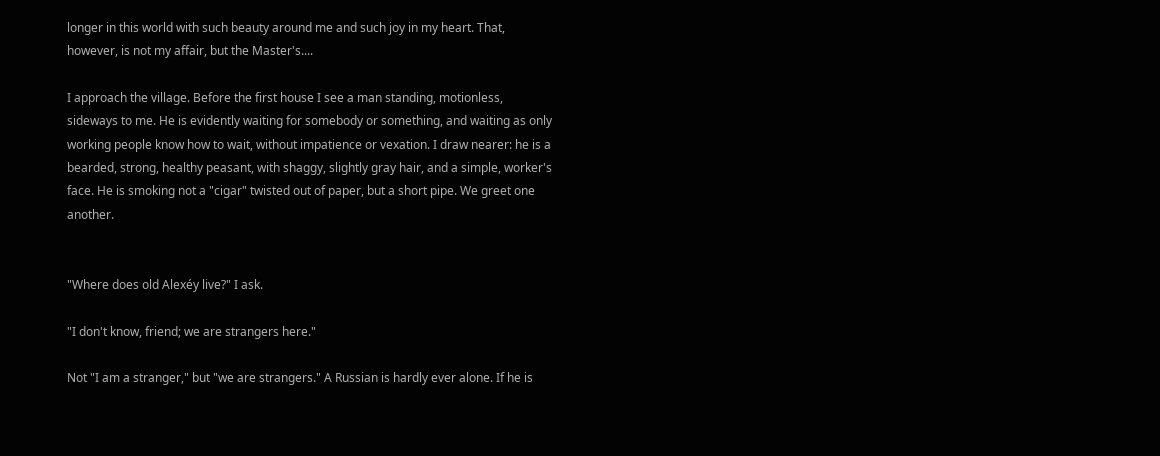longer in this world with such beauty around me and such joy in my heart. That, however, is not my affair, but the Master's....

I approach the village. Before the first house I see a man standing, motionless, sideways to me. He is evidently waiting for somebody or something, and waiting as only working people know how to wait, without impatience or vexation. I draw nearer: he is a bearded, strong, healthy peasant, with shaggy, slightly gray hair, and a simple, worker's face. He is smoking not a "cigar" twisted out of paper, but a short pipe. We greet one another.


"Where does old Alexéy live?" I ask.

"I don't know, friend; we are strangers here."

Not "I am a stranger," but "we are strangers." A Russian is hardly ever alone. If he is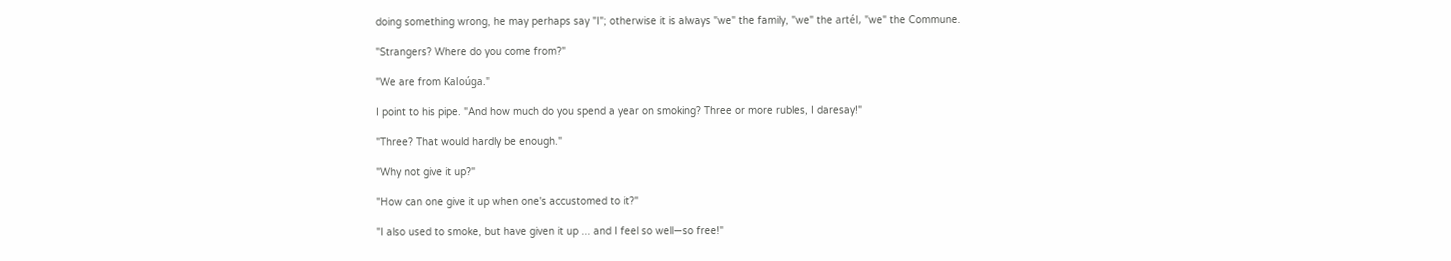doing something wrong, he may perhaps say "I"; otherwise it is always "we" the family, "we" the artél, "we" the Commune.

"Strangers? Where do you come from?"

"We are from Kaloúga."

I point to his pipe. "And how much do you spend a year on smoking? Three or more rubles, I daresay!"

"Three? That would hardly be enough."

"Why not give it up?"

"How can one give it up when one's accustomed to it?"

"I also used to smoke, but have given it up ... and I feel so well—so free!"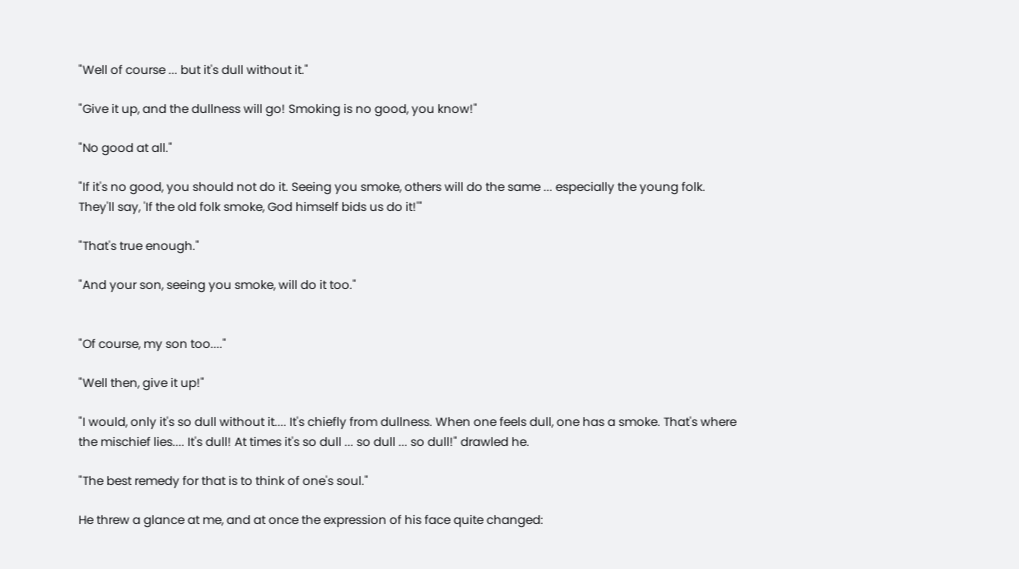"Well of course ... but it's dull without it."

"Give it up, and the dullness will go! Smoking is no good, you know!"

"No good at all."

"If it's no good, you should not do it. Seeing you smoke, others will do the same ... especially the young folk. They'll say, 'If the old folk smoke, God himself bids us do it!'"

"That's true enough."

"And your son, seeing you smoke, will do it too."


"Of course, my son too...."

"Well then, give it up!"

"I would, only it's so dull without it.... It's chiefly from dullness. When one feels dull, one has a smoke. That's where the mischief lies.... It's dull! At times it's so dull ... so dull ... so dull!" drawled he.

"The best remedy for that is to think of one's soul."

He threw a glance at me, and at once the expression of his face quite changed: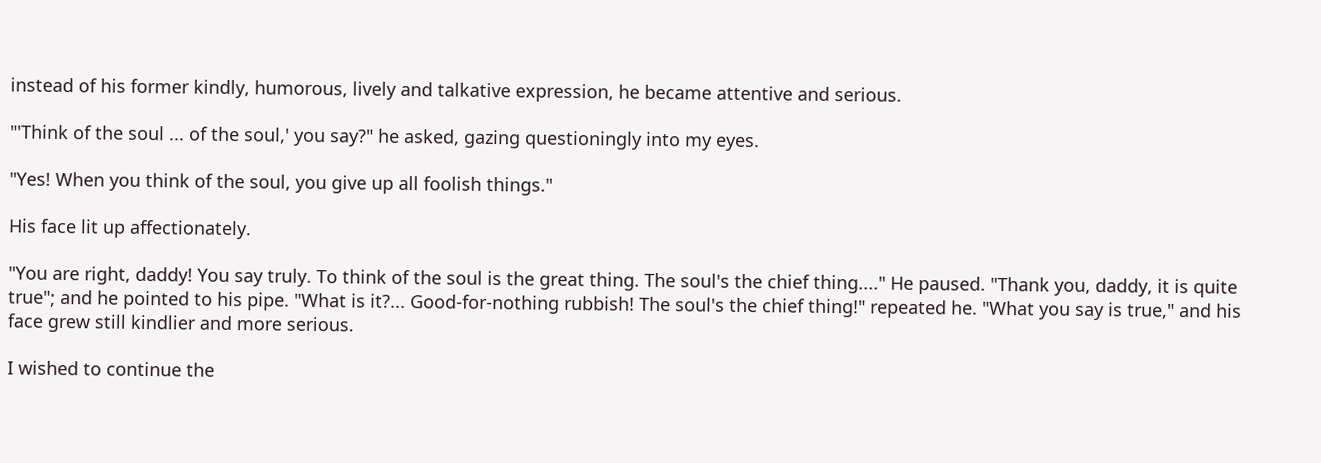instead of his former kindly, humorous, lively and talkative expression, he became attentive and serious.

"'Think of the soul ... of the soul,' you say?" he asked, gazing questioningly into my eyes.

"Yes! When you think of the soul, you give up all foolish things."

His face lit up affectionately.

"You are right, daddy! You say truly. To think of the soul is the great thing. The soul's the chief thing...." He paused. "Thank you, daddy, it is quite true"; and he pointed to his pipe. "What is it?... Good-for-nothing rubbish! The soul's the chief thing!" repeated he. "What you say is true," and his face grew still kindlier and more serious.

I wished to continue the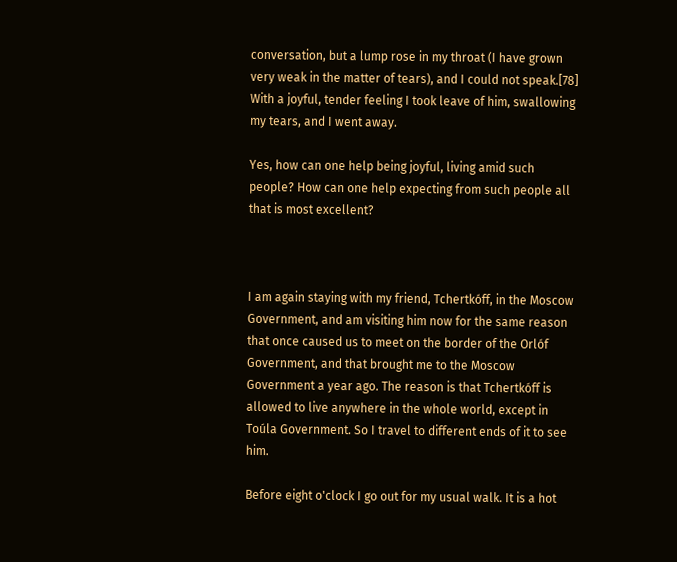conversation, but a lump rose in my throat (I have grown very weak in the matter of tears), and I could not speak.[78] With a joyful, tender feeling I took leave of him, swallowing my tears, and I went away.

Yes, how can one help being joyful, living amid such people? How can one help expecting from such people all that is most excellent?



I am again staying with my friend, Tchertkóff, in the Moscow Government, and am visiting him now for the same reason that once caused us to meet on the border of the Orlóf Government, and that brought me to the Moscow Government a year ago. The reason is that Tchertkóff is allowed to live anywhere in the whole world, except in Toúla Government. So I travel to different ends of it to see him.

Before eight o'clock I go out for my usual walk. It is a hot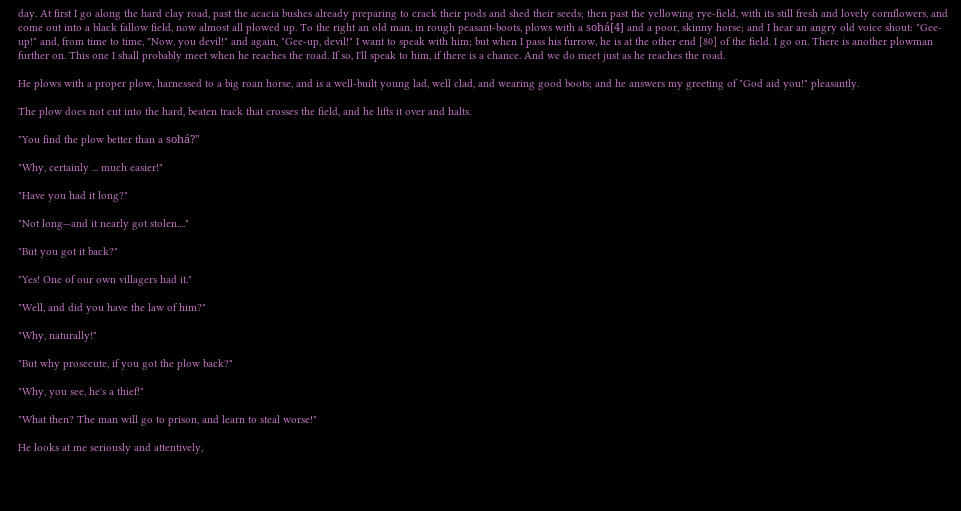day. At first I go along the hard clay road, past the acacia bushes already preparing to crack their pods and shed their seeds; then past the yellowing rye-field, with its still fresh and lovely cornflowers, and come out into a black fallow field, now almost all plowed up. To the right an old man, in rough peasant-boots, plows with a sohá[4] and a poor, skinny horse; and I hear an angry old voice shout: "Gee-up!" and, from time to time, "Now, you devil!" and again, "Gee-up, devil!" I want to speak with him; but when I pass his furrow, he is at the other end [80] of the field. I go on. There is another plowman further on. This one I shall probably meet when he reaches the road. If so, I'll speak to him, if there is a chance. And we do meet just as he reaches the road.

He plows with a proper plow, harnessed to a big roan horse, and is a well-built young lad, well clad, and wearing good boots; and he answers my greeting of "God aid you!" pleasantly.

The plow does not cut into the hard, beaten track that crosses the field, and he lifts it over and halts.

"You find the plow better than a sohá?"

"Why, certainly ... much easier!"

"Have you had it long?"

"Not long—and it nearly got stolen...."

"But you got it back?"

"Yes! One of our own villagers had it."

"Well, and did you have the law of him?"

"Why, naturally!"

"But why prosecute, if you got the plow back?"

"Why, you see, he's a thief!"

"What then? The man will go to prison, and learn to steal worse!"

He looks at me seriously and attentively,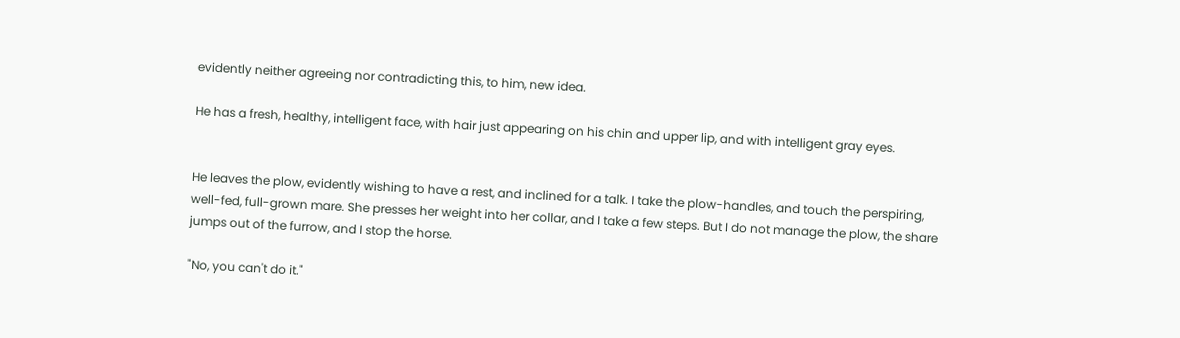evidently neither agreeing nor contradicting this, to him, new idea.

He has a fresh, healthy, intelligent face, with hair just appearing on his chin and upper lip, and with intelligent gray eyes.


He leaves the plow, evidently wishing to have a rest, and inclined for a talk. I take the plow-handles, and touch the perspiring, well-fed, full-grown mare. She presses her weight into her collar, and I take a few steps. But I do not manage the plow, the share jumps out of the furrow, and I stop the horse.

"No, you can't do it."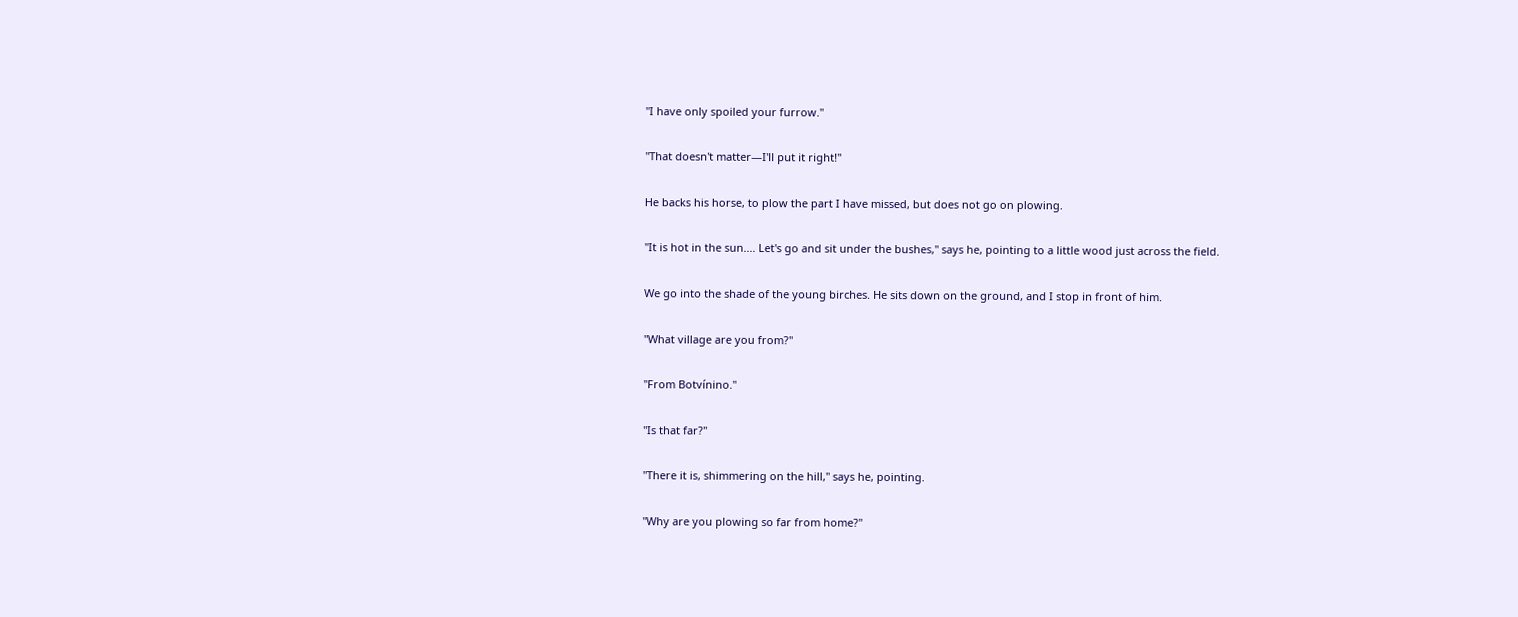"I have only spoiled your furrow."

"That doesn't matter—I'll put it right!"

He backs his horse, to plow the part I have missed, but does not go on plowing.

"It is hot in the sun.... Let's go and sit under the bushes," says he, pointing to a little wood just across the field.

We go into the shade of the young birches. He sits down on the ground, and I stop in front of him.

"What village are you from?"

"From Botvínino."

"Is that far?"

"There it is, shimmering on the hill," says he, pointing.

"Why are you plowing so far from home?"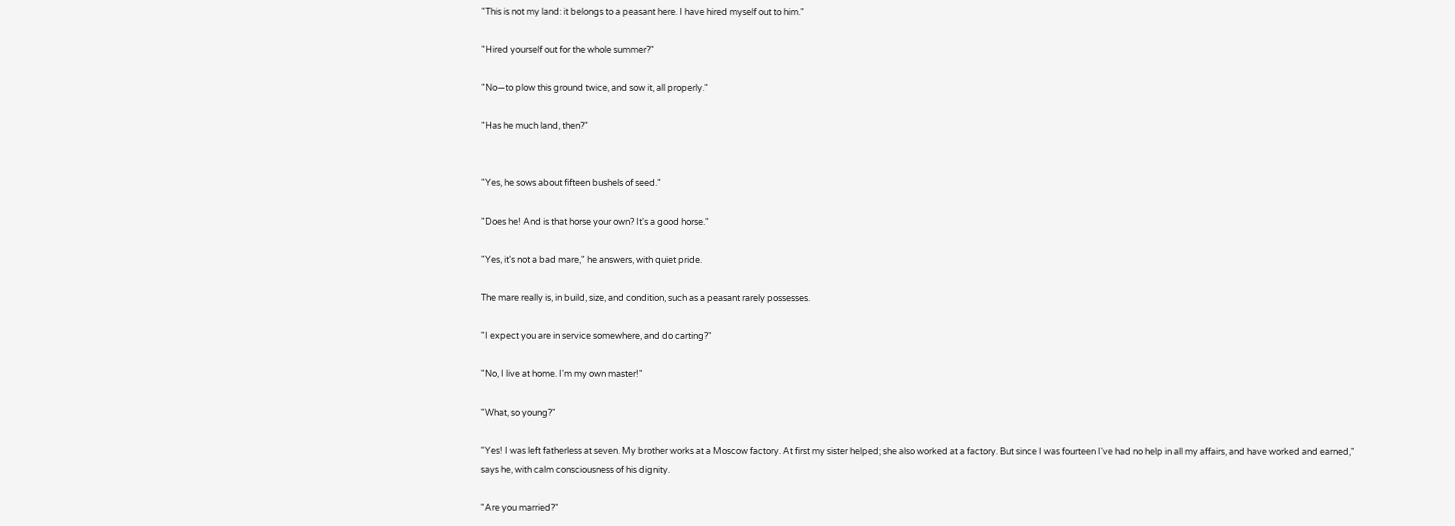"This is not my land: it belongs to a peasant here. I have hired myself out to him."

"Hired yourself out for the whole summer?"

"No—to plow this ground twice, and sow it, all properly."

"Has he much land, then?"


"Yes, he sows about fifteen bushels of seed."

"Does he! And is that horse your own? It's a good horse."

"Yes, it's not a bad mare," he answers, with quiet pride.

The mare really is, in build, size, and condition, such as a peasant rarely possesses.

"I expect you are in service somewhere, and do carting?"

"No, I live at home. I'm my own master!"

"What, so young?"

"Yes! I was left fatherless at seven. My brother works at a Moscow factory. At first my sister helped; she also worked at a factory. But since I was fourteen I've had no help in all my affairs, and have worked and earned," says he, with calm consciousness of his dignity.

"Are you married?"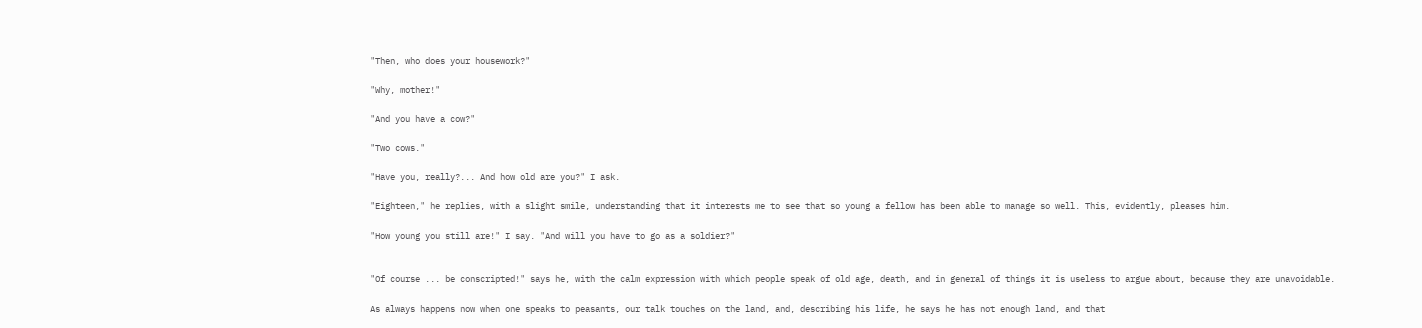"Then, who does your housework?"

"Why, mother!"

"And you have a cow?"

"Two cows."

"Have you, really?... And how old are you?" I ask.

"Eighteen," he replies, with a slight smile, understanding that it interests me to see that so young a fellow has been able to manage so well. This, evidently, pleases him.

"How young you still are!" I say. "And will you have to go as a soldier?"


"Of course ... be conscripted!" says he, with the calm expression with which people speak of old age, death, and in general of things it is useless to argue about, because they are unavoidable.

As always happens now when one speaks to peasants, our talk touches on the land, and, describing his life, he says he has not enough land, and that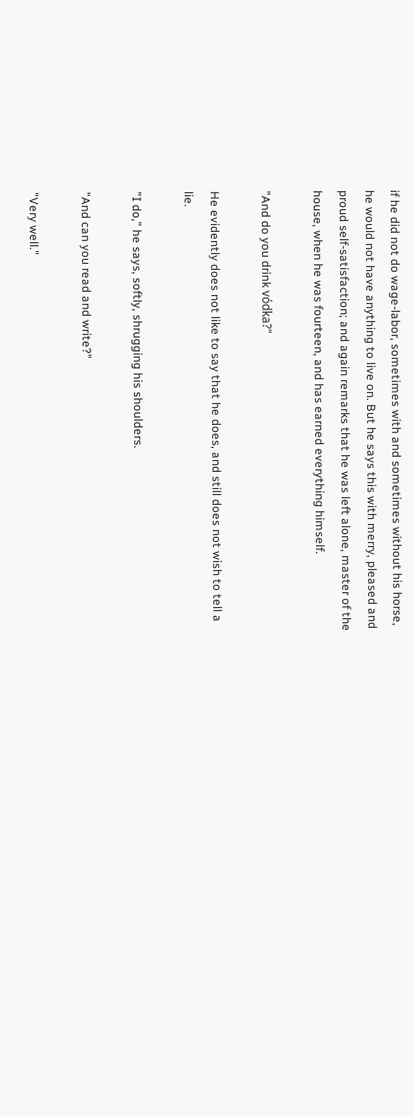if he did not do wage-labor, sometimes with and sometimes without his horse, he would not have anything to live on. But he says this with merry, pleased and proud self-satisfaction; and again remarks that he was left alone, master of the house, when he was fourteen, and has earned everything himself.

"And do you drink vódka?"

He evidently does not like to say that he does, and still does not wish to tell a lie.

"I do," he says, softly, shrugging his shoulders.

"And can you read and write?"

"Very well."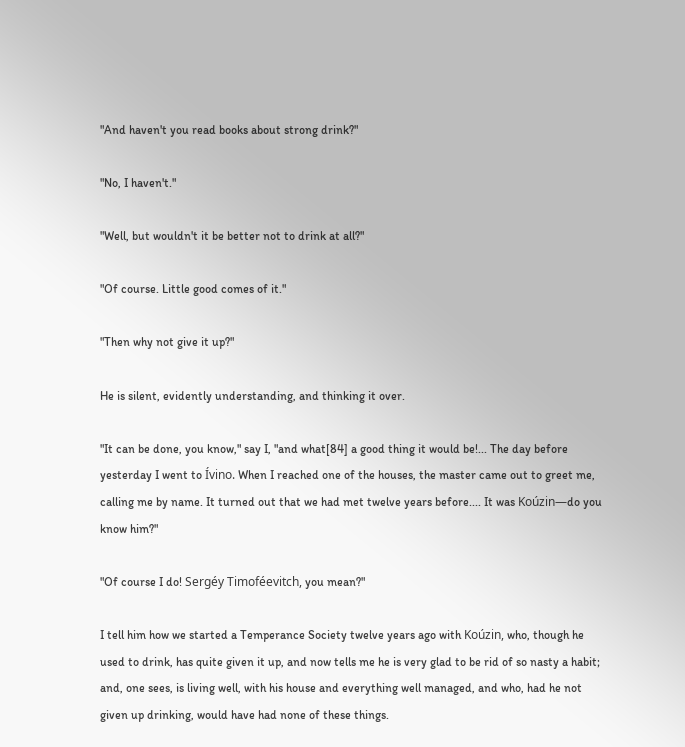"And haven't you read books about strong drink?"

"No, I haven't."

"Well, but wouldn't it be better not to drink at all?"

"Of course. Little good comes of it."

"Then why not give it up?"

He is silent, evidently understanding, and thinking it over.

"It can be done, you know," say I, "and what[84] a good thing it would be!... The day before yesterday I went to Ívino. When I reached one of the houses, the master came out to greet me, calling me by name. It turned out that we had met twelve years before.... It was Koúzin—do you know him?"

"Of course I do! Sergéy Timoféevitch, you mean?"

I tell him how we started a Temperance Society twelve years ago with Koúzin, who, though he used to drink, has quite given it up, and now tells me he is very glad to be rid of so nasty a habit; and, one sees, is living well, with his house and everything well managed, and who, had he not given up drinking, would have had none of these things.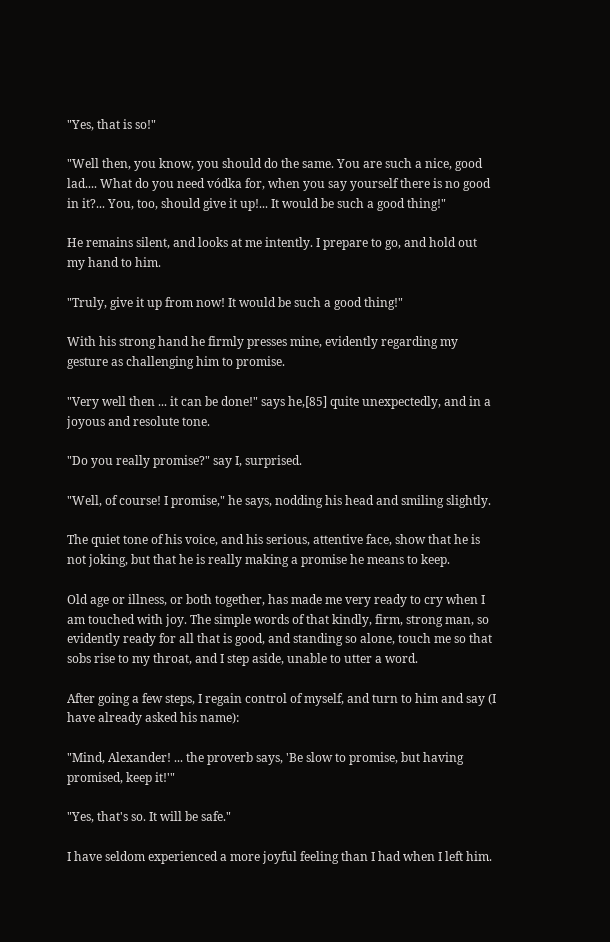"Yes, that is so!"

"Well then, you know, you should do the same. You are such a nice, good lad.... What do you need vódka for, when you say yourself there is no good in it?... You, too, should give it up!... It would be such a good thing!"

He remains silent, and looks at me intently. I prepare to go, and hold out my hand to him.

"Truly, give it up from now! It would be such a good thing!"

With his strong hand he firmly presses mine, evidently regarding my gesture as challenging him to promise.

"Very well then ... it can be done!" says he,[85] quite unexpectedly, and in a joyous and resolute tone.

"Do you really promise?" say I, surprised.

"Well, of course! I promise," he says, nodding his head and smiling slightly.

The quiet tone of his voice, and his serious, attentive face, show that he is not joking, but that he is really making a promise he means to keep.

Old age or illness, or both together, has made me very ready to cry when I am touched with joy. The simple words of that kindly, firm, strong man, so evidently ready for all that is good, and standing so alone, touch me so that sobs rise to my throat, and I step aside, unable to utter a word.

After going a few steps, I regain control of myself, and turn to him and say (I have already asked his name):

"Mind, Alexander! ... the proverb says, 'Be slow to promise, but having promised, keep it!'"

"Yes, that's so. It will be safe."

I have seldom experienced a more joyful feeling than I had when I left him.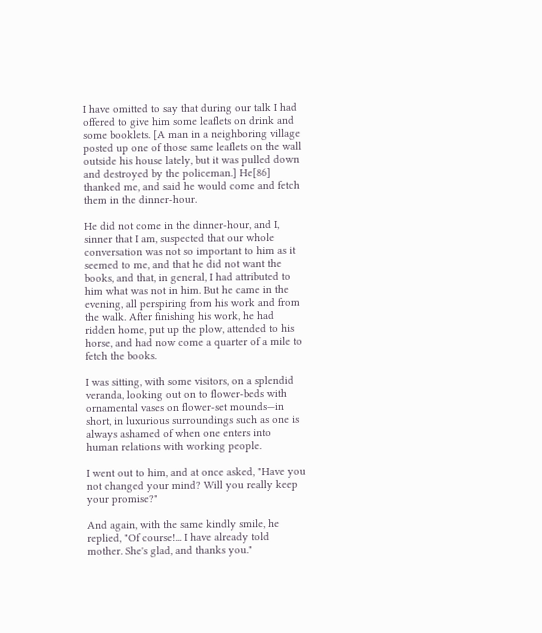I have omitted to say that during our talk I had offered to give him some leaflets on drink and some booklets. [A man in a neighboring village posted up one of those same leaflets on the wall outside his house lately, but it was pulled down and destroyed by the policeman.] He[86] thanked me, and said he would come and fetch them in the dinner-hour.

He did not come in the dinner-hour, and I, sinner that I am, suspected that our whole conversation was not so important to him as it seemed to me, and that he did not want the books, and that, in general, I had attributed to him what was not in him. But he came in the evening, all perspiring from his work and from the walk. After finishing his work, he had ridden home, put up the plow, attended to his horse, and had now come a quarter of a mile to fetch the books.

I was sitting, with some visitors, on a splendid veranda, looking out on to flower-beds with ornamental vases on flower-set mounds—in short, in luxurious surroundings such as one is always ashamed of when one enters into human relations with working people.

I went out to him, and at once asked, "Have you not changed your mind? Will you really keep your promise?"

And again, with the same kindly smile, he replied, "Of course!... I have already told mother. She's glad, and thanks you."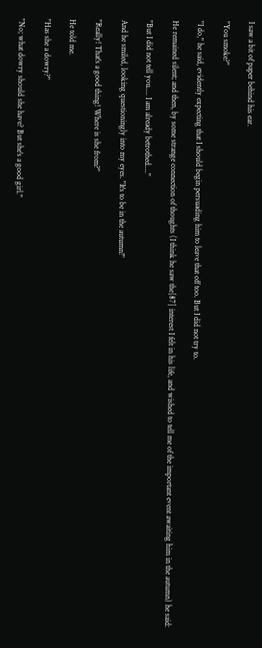I saw a bit of paper behind his ear.

"You smoke?"

"I do," he said, evidently expecting that I should begin persuading him to leave that off too. But I did not try to.

He remained silent; and then, by some strange connection of thoughts (I think he saw the[87] interest I felt in his life, and wished to tell me of the important event awaiting him in the autumn) he said:

"But I did not tell you.... I am already betrothed...."

And he smiled, looking questioningly into my eyes. "It's to be in the autumn!"

"Really! That's a good thing! Where is she from?"

He told me.

"Has she a dowry?"

"No; what dowry should she have? But she's a good girl."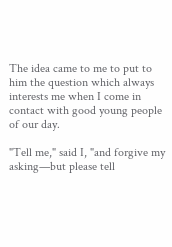The idea came to me to put to him the question which always interests me when I come in contact with good young people of our day.

"Tell me," said I, "and forgive my asking—but please tell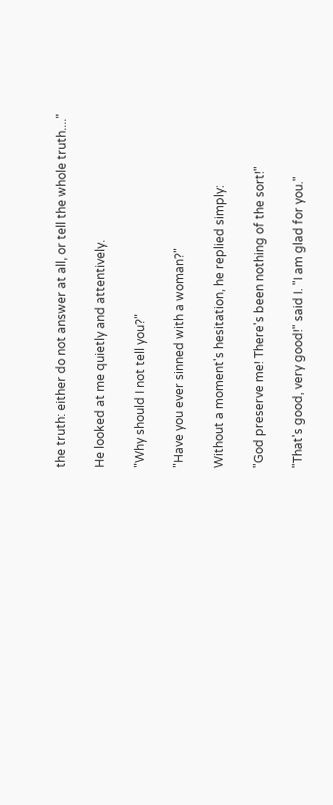the truth: either do not answer at all, or tell the whole truth...."

He looked at me quietly and attentively.

"Why should I not tell you?"

"Have you ever sinned with a woman?"

Without a moment's hesitation, he replied simply:

"God preserve me! There's been nothing of the sort!"

"That's good, very good!" said I. "I am glad for you."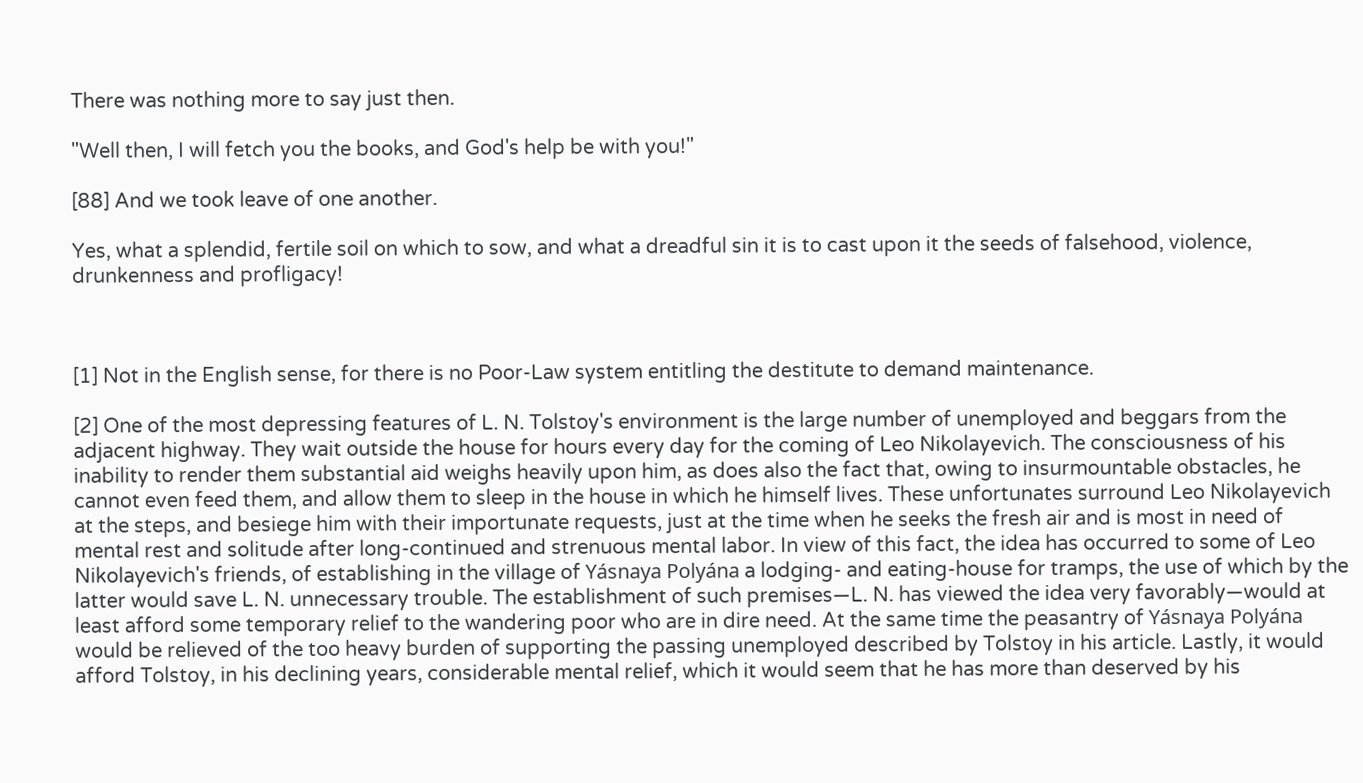There was nothing more to say just then.

"Well then, I will fetch you the books, and God's help be with you!"

[88] And we took leave of one another.

Yes, what a splendid, fertile soil on which to sow, and what a dreadful sin it is to cast upon it the seeds of falsehood, violence, drunkenness and profligacy!



[1] Not in the English sense, for there is no Poor-Law system entitling the destitute to demand maintenance.

[2] One of the most depressing features of L. N. Tolstoy's environment is the large number of unemployed and beggars from the adjacent highway. They wait outside the house for hours every day for the coming of Leo Nikolayevich. The consciousness of his inability to render them substantial aid weighs heavily upon him, as does also the fact that, owing to insurmountable obstacles, he cannot even feed them, and allow them to sleep in the house in which he himself lives. These unfortunates surround Leo Nikolayevich at the steps, and besiege him with their importunate requests, just at the time when he seeks the fresh air and is most in need of mental rest and solitude after long-continued and strenuous mental labor. In view of this fact, the idea has occurred to some of Leo Nikolayevich's friends, of establishing in the village of Yásnaya Polyána a lodging- and eating-house for tramps, the use of which by the latter would save L. N. unnecessary trouble. The establishment of such premises—L. N. has viewed the idea very favorably—would at least afford some temporary relief to the wandering poor who are in dire need. At the same time the peasantry of Yásnaya Polyána would be relieved of the too heavy burden of supporting the passing unemployed described by Tolstoy in his article. Lastly, it would afford Tolstoy, in his declining years, considerable mental relief, which it would seem that he has more than deserved by his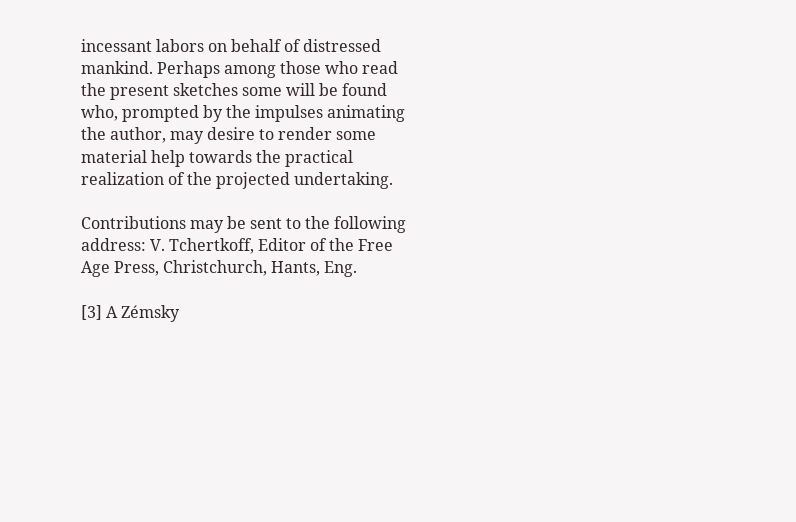incessant labors on behalf of distressed mankind. Perhaps among those who read the present sketches some will be found who, prompted by the impulses animating the author, may desire to render some material help towards the practical realization of the projected undertaking.

Contributions may be sent to the following address: V. Tchertkoff, Editor of the Free Age Press, Christchurch, Hants, Eng.

[3] A Zémsky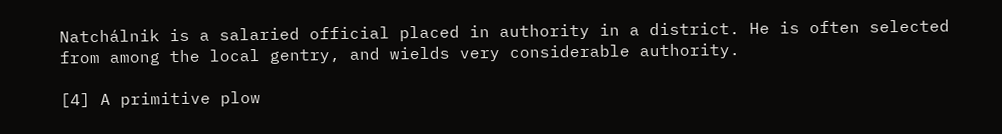Natchálnik is a salaried official placed in authority in a district. He is often selected from among the local gentry, and wields very considerable authority.

[4] A primitive plow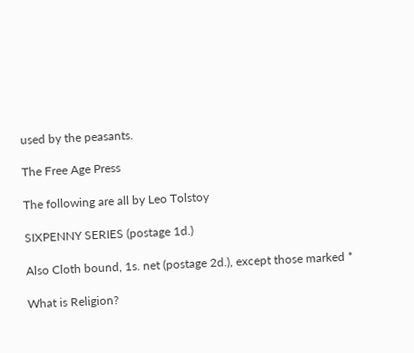used by the peasants.

The Free Age Press

The following are all by Leo Tolstoy

SIXPENNY SERIES (postage 1d.)

Also Cloth bound, 1s. net (postage 2d.), except those marked *

What is Religion?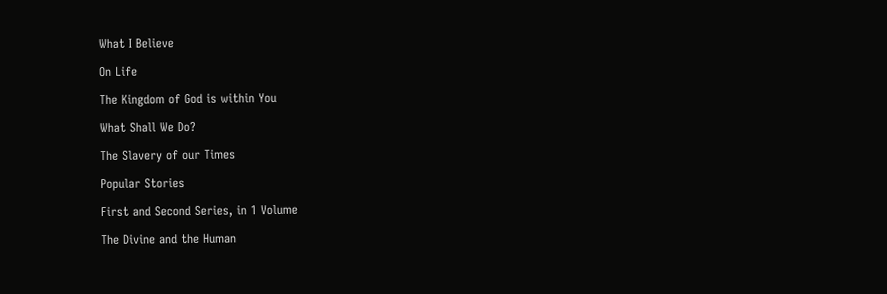What I Believe

On Life

The Kingdom of God is within You

What Shall We Do?

The Slavery of our Times

Popular Stories

First and Second Series, in 1 Volume

The Divine and the Human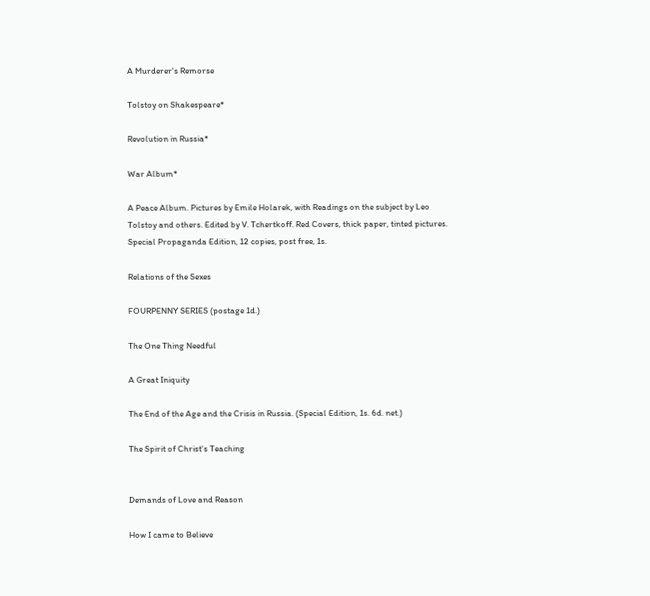A Murderer's Remorse

Tolstoy on Shakespeare*

Revolution in Russia*

War Album*

A Peace Album. Pictures by Emile Holarek, with Readings on the subject by Leo Tolstoy and others. Edited by V. Tchertkoff. Red Covers, thick paper, tinted pictures. Special Propaganda Edition, 12 copies, post free, 1s.

Relations of the Sexes

FOURPENNY SERIES (postage 1d.)

The One Thing Needful

A Great Iniquity

The End of the Age and the Crisis in Russia. (Special Edition, 1s. 6d. net.)

The Spirit of Christ's Teaching


Demands of Love and Reason

How I came to Believe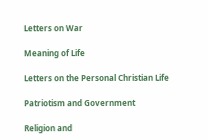Letters on War

Meaning of Life

Letters on the Personal Christian Life

Patriotism and Government

Religion and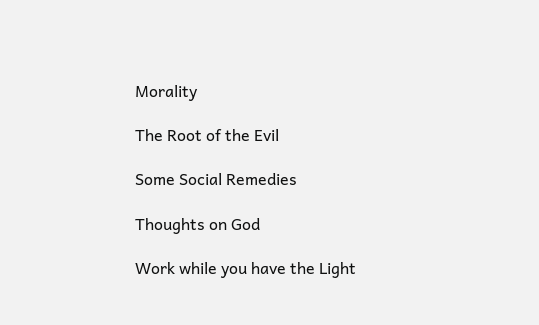Morality

The Root of the Evil

Some Social Remedies

Thoughts on God

Work while you have the Light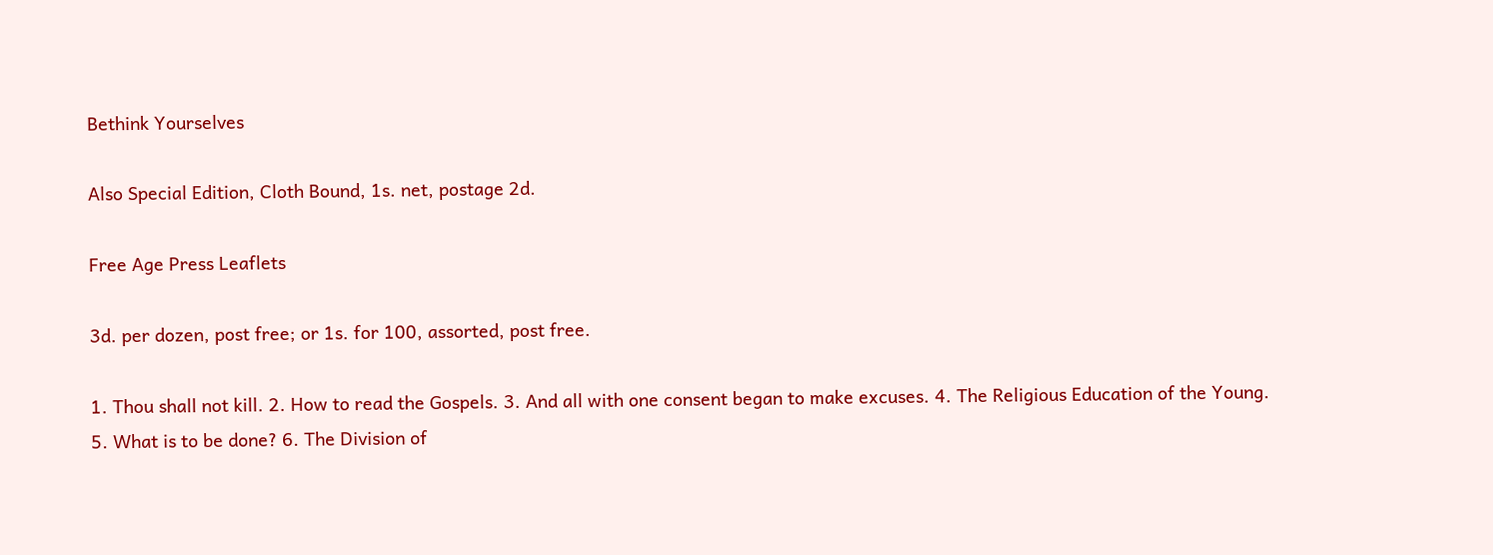Bethink Yourselves

Also Special Edition, Cloth Bound, 1s. net, postage 2d.

Free Age Press Leaflets

3d. per dozen, post free; or 1s. for 100, assorted, post free.

1. Thou shall not kill. 2. How to read the Gospels. 3. And all with one consent began to make excuses. 4. The Religious Education of the Young. 5. What is to be done? 6. The Division of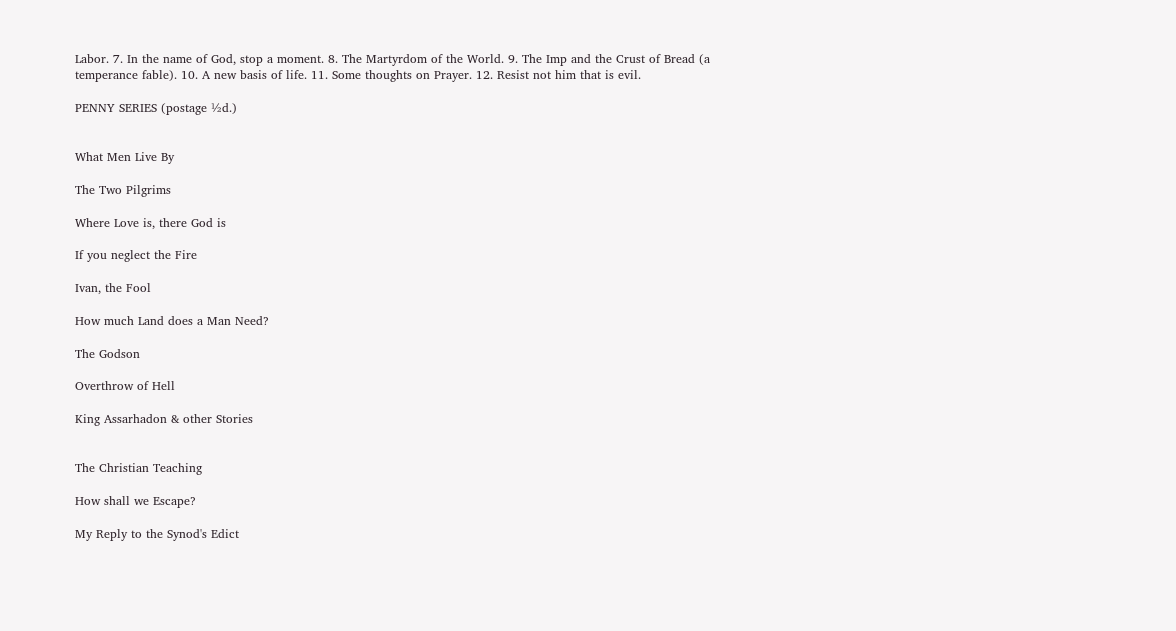Labor. 7. In the name of God, stop a moment. 8. The Martyrdom of the World. 9. The Imp and the Crust of Bread (a temperance fable). 10. A new basis of life. 11. Some thoughts on Prayer. 12. Resist not him that is evil.

PENNY SERIES (postage ½d.)


What Men Live By

The Two Pilgrims

Where Love is, there God is

If you neglect the Fire

Ivan, the Fool

How much Land does a Man Need?

The Godson

Overthrow of Hell

King Assarhadon & other Stories


The Christian Teaching

How shall we Escape?

My Reply to the Synod's Edict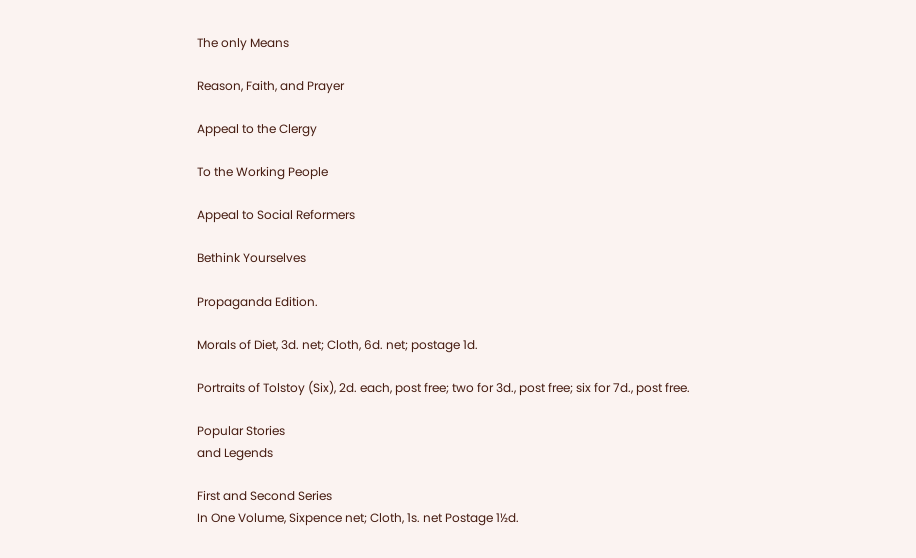The only Means

Reason, Faith, and Prayer

Appeal to the Clergy

To the Working People

Appeal to Social Reformers

Bethink Yourselves

Propaganda Edition.

Morals of Diet, 3d. net; Cloth, 6d. net; postage 1d.

Portraits of Tolstoy (Six), 2d. each, post free; two for 3d., post free; six for 7d., post free.

Popular Stories
and Legends

First and Second Series
In One Volume, Sixpence net; Cloth, 1s. net Postage 1½d.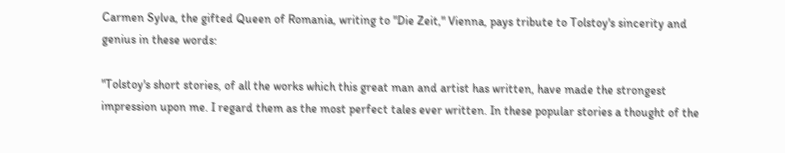Carmen Sylva, the gifted Queen of Romania, writing to "Die Zeit," Vienna, pays tribute to Tolstoy's sincerity and genius in these words:

"Tolstoy's short stories, of all the works which this great man and artist has written, have made the strongest impression upon me. I regard them as the most perfect tales ever written. In these popular stories a thought of the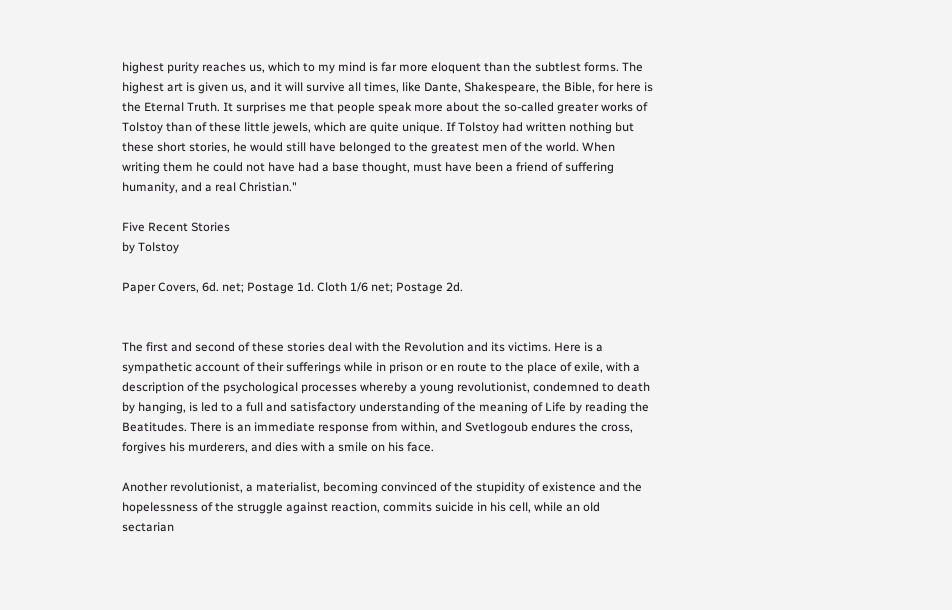highest purity reaches us, which to my mind is far more eloquent than the subtlest forms. The highest art is given us, and it will survive all times, like Dante, Shakespeare, the Bible, for here is the Eternal Truth. It surprises me that people speak more about the so-called greater works of Tolstoy than of these little jewels, which are quite unique. If Tolstoy had written nothing but these short stories, he would still have belonged to the greatest men of the world. When writing them he could not have had a base thought, must have been a friend of suffering humanity, and a real Christian."

Five Recent Stories
by Tolstoy

Paper Covers, 6d. net; Postage 1d. Cloth 1/6 net; Postage 2d.


The first and second of these stories deal with the Revolution and its victims. Here is a sympathetic account of their sufferings while in prison or en route to the place of exile, with a description of the psychological processes whereby a young revolutionist, condemned to death by hanging, is led to a full and satisfactory understanding of the meaning of Life by reading the Beatitudes. There is an immediate response from within, and Svetlogoub endures the cross, forgives his murderers, and dies with a smile on his face.

Another revolutionist, a materialist, becoming convinced of the stupidity of existence and the hopelessness of the struggle against reaction, commits suicide in his cell, while an old sectarian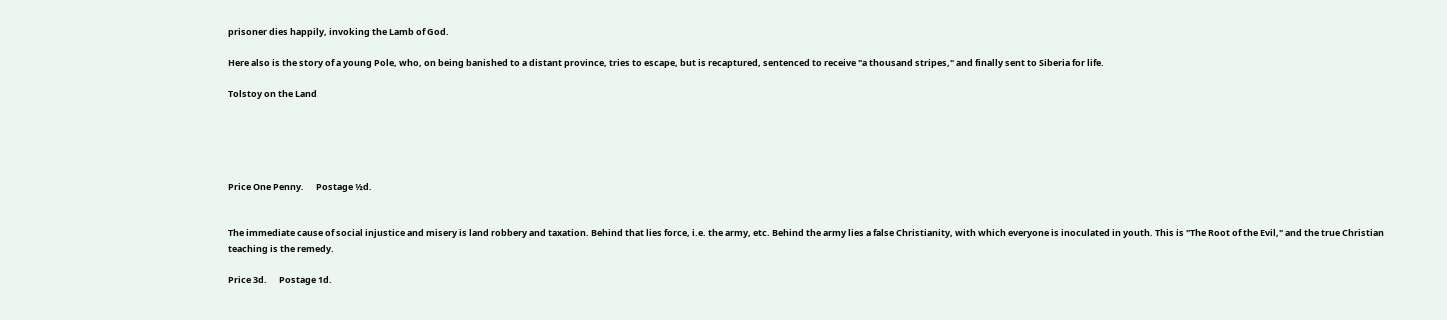prisoner dies happily, invoking the Lamb of God.

Here also is the story of a young Pole, who, on being banished to a distant province, tries to escape, but is recaptured, sentenced to receive "a thousand stripes," and finally sent to Siberia for life.

Tolstoy on the Land





Price One Penny.      Postage ½d.


The immediate cause of social injustice and misery is land robbery and taxation. Behind that lies force, i.e. the army, etc. Behind the army lies a false Christianity, with which everyone is inoculated in youth. This is "The Root of the Evil," and the true Christian teaching is the remedy.

Price 3d.      Postage 1d.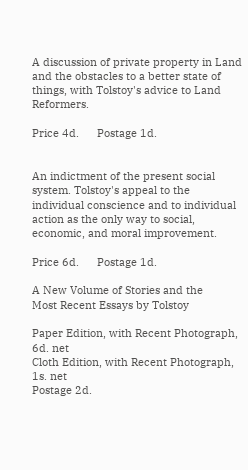A discussion of private property in Land and the obstacles to a better state of things, with Tolstoy's advice to Land Reformers.

Price 4d.      Postage 1d.


An indictment of the present social system. Tolstoy's appeal to the individual conscience and to individual action as the only way to social, economic, and moral improvement.

Price 6d.      Postage 1d.

A New Volume of Stories and the
Most Recent Essays by Tolstoy

Paper Edition, with Recent Photograph, 6d. net
Cloth Edition, with Recent Photograph, 1s. net
Postage 2d.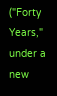("Forty Years," under a new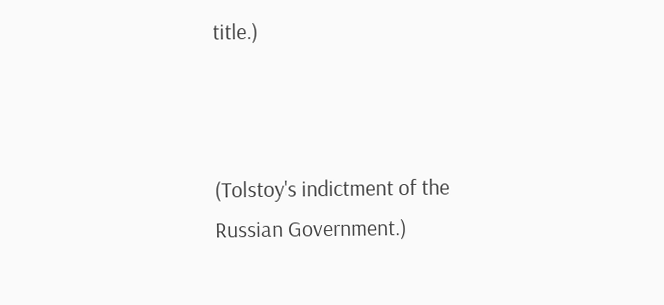title.)



(Tolstoy's indictment of the Russian Government.)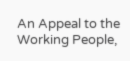An Appeal to the Working People,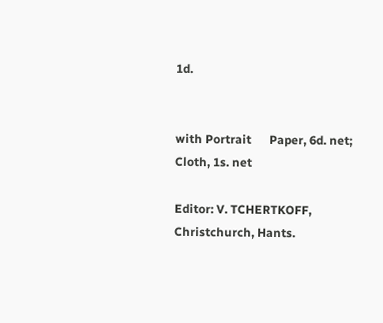1d.


with Portrait      Paper, 6d. net; Cloth, 1s. net

Editor: V. TCHERTKOFF, Christchurch, Hants.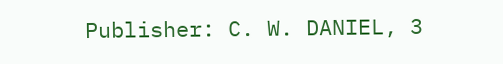Publisher: C. W. DANIEL, 3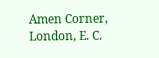Amen Corner, London, E. C.